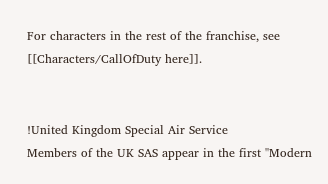For characters in the rest of the franchise, see [[Characters/CallOfDuty here]].


!United Kingdom Special Air Service
Members of the UK SAS appear in the first ''Modern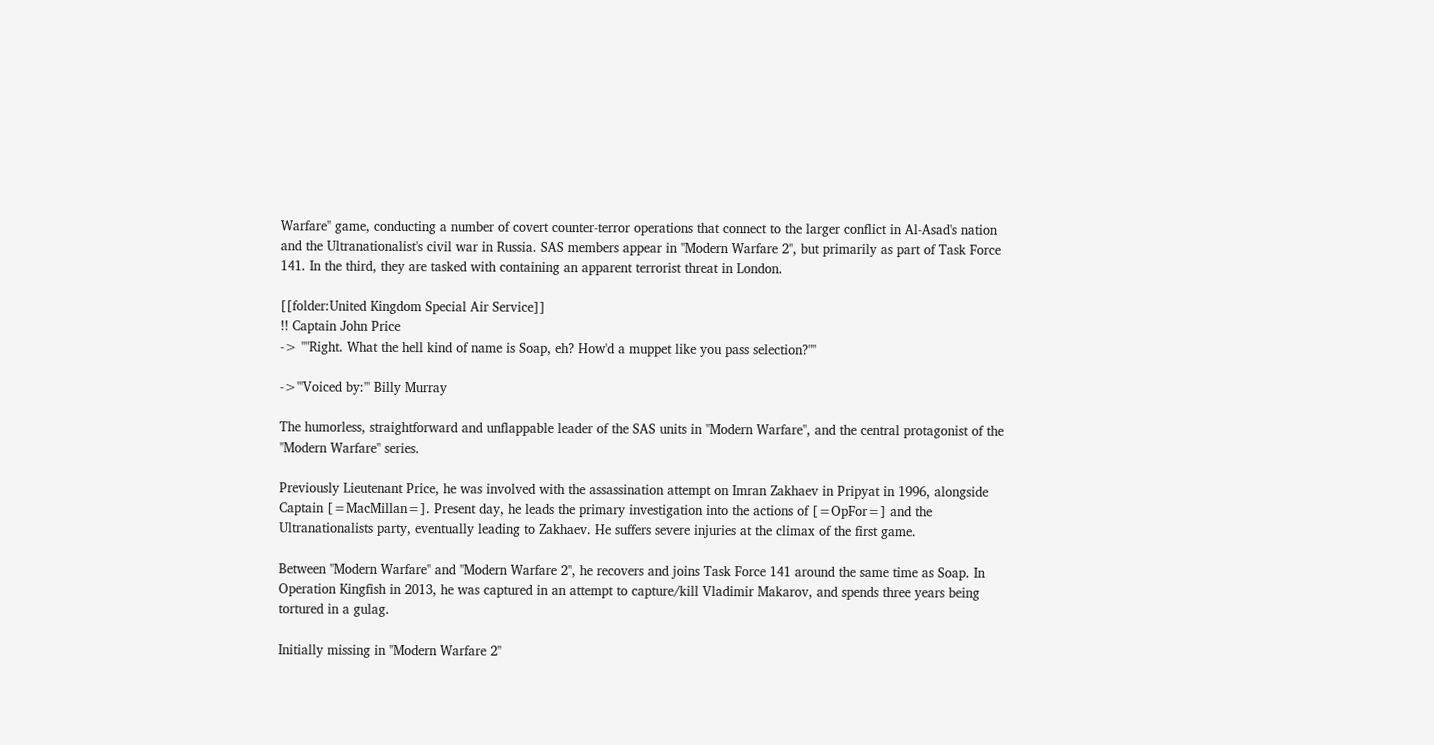Warfare'' game, conducting a number of covert counter-terror operations that connect to the larger conflict in Al-Asad's nation and the Ultranationalist's civil war in Russia. SAS members appear in ''Modern Warfare 2'', but primarily as part of Task Force 141. In the third, they are tasked with containing an apparent terrorist threat in London.

[[folder:United Kingdom Special Air Service]]
!! Captain John Price
-> ''"Right. What the hell kind of name is Soap, eh? How'd a muppet like you pass selection?"''

->'''Voiced by:''' Billy Murray

The humorless, straightforward and unflappable leader of the SAS units in ''Modern Warfare'', and the central protagonist of the ''Modern Warfare'' series.

Previously Lieutenant Price, he was involved with the assassination attempt on Imran Zakhaev in Pripyat in 1996, alongside Captain [=MacMillan=]. Present day, he leads the primary investigation into the actions of [=OpFor=] and the Ultranationalists party, eventually leading to Zakhaev. He suffers severe injuries at the climax of the first game.

Between ''Modern Warfare'' and ''Modern Warfare 2'', he recovers and joins Task Force 141 around the same time as Soap. In Operation Kingfish in 2013, he was captured in an attempt to capture/kill Vladimir Makarov, and spends three years being tortured in a gulag.

Initially missing in ''Modern Warfare 2''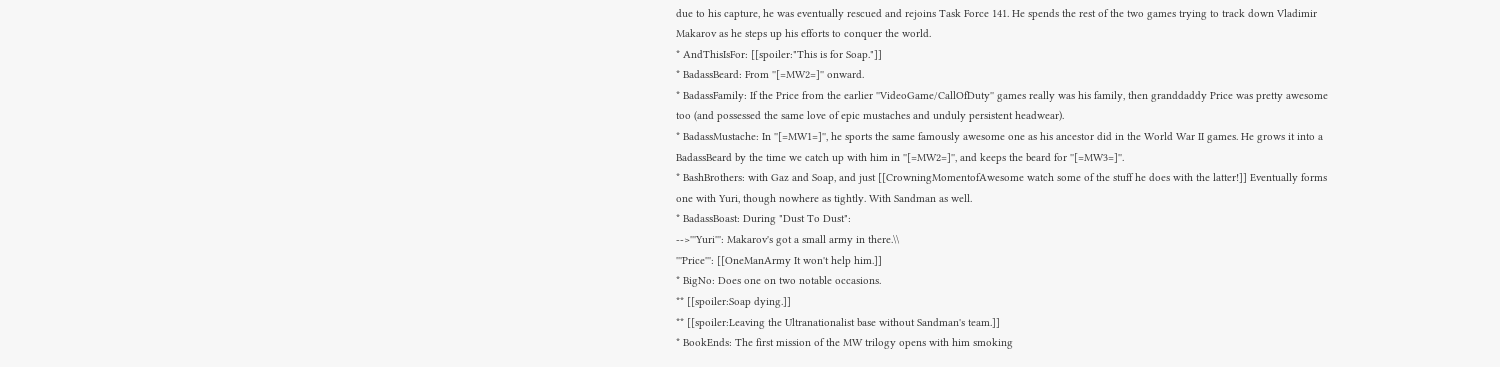due to his capture, he was eventually rescued and rejoins Task Force 141. He spends the rest of the two games trying to track down Vladimir Makarov as he steps up his efforts to conquer the world.
* AndThisIsFor: [[spoiler:"This is for Soap."]]
* BadassBeard: From ''[=MW2=]'' onward.
* BadassFamily: If the Price from the earlier ''VideoGame/CallOfDuty'' games really was his family, then granddaddy Price was pretty awesome too (and possessed the same love of epic mustaches and unduly persistent headwear).
* BadassMustache: In ''[=MW1=]'', he sports the same famously awesome one as his ancestor did in the World War II games. He grows it into a BadassBeard by the time we catch up with him in ''[=MW2=]'', and keeps the beard for ''[=MW3=]''.
* BashBrothers: with Gaz and Soap, and just [[CrowningMomentofAwesome watch some of the stuff he does with the latter!]] Eventually forms one with Yuri, though nowhere as tightly. With Sandman as well.
* BadassBoast: During "Dust To Dust":
-->'''Yuri''': Makarov's got a small army in there.\\
'''Price''': [[OneManArmy It won't help him.]]
* BigNo: Does one on two notable occasions.
** [[spoiler:Soap dying.]]
** [[spoiler:Leaving the Ultranationalist base without Sandman's team.]]
* BookEnds: The first mission of the MW trilogy opens with him smoking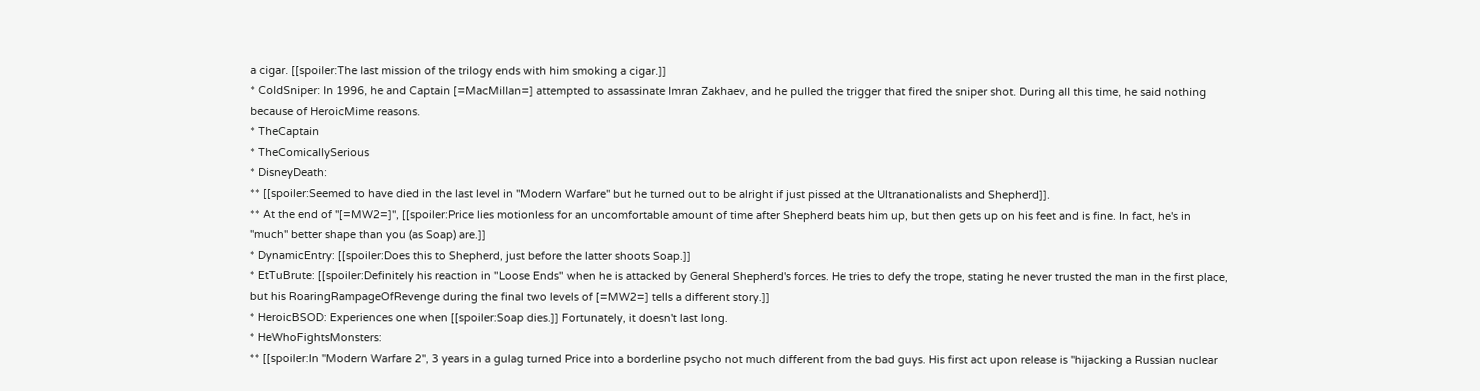a cigar. [[spoiler:The last mission of the trilogy ends with him smoking a cigar.]]
* ColdSniper: In 1996, he and Captain [=MacMillan=] attempted to assassinate Imran Zakhaev, and he pulled the trigger that fired the sniper shot. During all this time, he said nothing because of HeroicMime reasons.
* TheCaptain
* TheComicallySerious
* DisneyDeath:
** [[spoiler:Seemed to have died in the last level in ''Modern Warfare'' but he turned out to be alright if just pissed at the Ultranationalists and Shepherd]].
** At the end of ''[=MW2=]'', [[spoiler:Price lies motionless for an uncomfortable amount of time after Shepherd beats him up, but then gets up on his feet and is fine. In fact, he's in ''much'' better shape than you (as Soap) are.]]
* DynamicEntry: [[spoiler:Does this to Shepherd, just before the latter shoots Soap.]]
* EtTuBrute: [[spoiler:Definitely his reaction in "Loose Ends" when he is attacked by General Shepherd's forces. He tries to defy the trope, stating he never trusted the man in the first place, but his RoaringRampageOfRevenge during the final two levels of [=MW2=] tells a different story.]]
* HeroicBSOD: Experiences one when [[spoiler:Soap dies.]] Fortunately, it doesn't last long.
* HeWhoFightsMonsters:
** [[spoiler:In ''Modern Warfare 2'', 3 years in a gulag turned Price into a borderline psycho not much different from the bad guys. His first act upon release is ''hijacking a Russian nuclear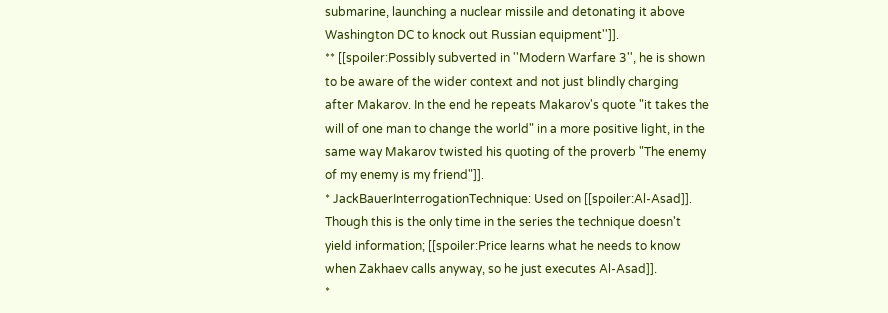submarine, launching a nuclear missile and detonating it above Washington DC to knock out Russian equipment'']].
** [[spoiler:Possibly subverted in ''Modern Warfare 3'', he is shown to be aware of the wider context and not just blindly charging after Makarov. In the end he repeats Makarov's quote "it takes the will of one man to change the world" in a more positive light, in the same way Makarov twisted his quoting of the proverb "The enemy of my enemy is my friend"]].
* JackBauerInterrogationTechnique: Used on [[spoiler:Al-Asad]]. Though this is the only time in the series the technique doesn't yield information; [[spoiler:Price learns what he needs to know when Zakhaev calls anyway, so he just executes Al-Asad]].
*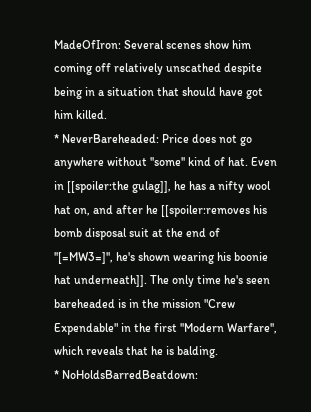MadeOfIron: Several scenes show him coming off relatively unscathed despite being in a situation that should have got him killed.
* NeverBareheaded: Price does not go anywhere without ''some'' kind of hat. Even in [[spoiler:the gulag]], he has a nifty wool hat on, and after he [[spoiler:removes his bomb disposal suit at the end of ''[=MW3=]'', he's shown wearing his boonie hat underneath]]. The only time he's seen bareheaded is in the mission "Crew Expendable" in the first ''Modern Warfare'', which reveals that he is balding.
* NoHoldsBarredBeatdown: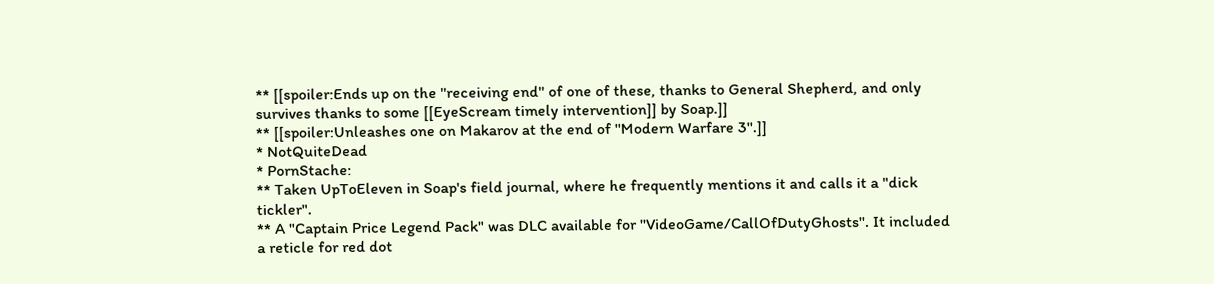** [[spoiler:Ends up on the ''receiving end'' of one of these, thanks to General Shepherd, and only survives thanks to some [[EyeScream timely intervention]] by Soap.]]
** [[spoiler:Unleashes one on Makarov at the end of ''Modern Warfare 3''.]]
* NotQuiteDead
* PornStache:
** Taken UpToEleven in Soap's field journal, where he frequently mentions it and calls it a "dick tickler".
** A "Captain Price Legend Pack" was DLC available for ''VideoGame/CallOfDutyGhosts''. It included a reticle for red dot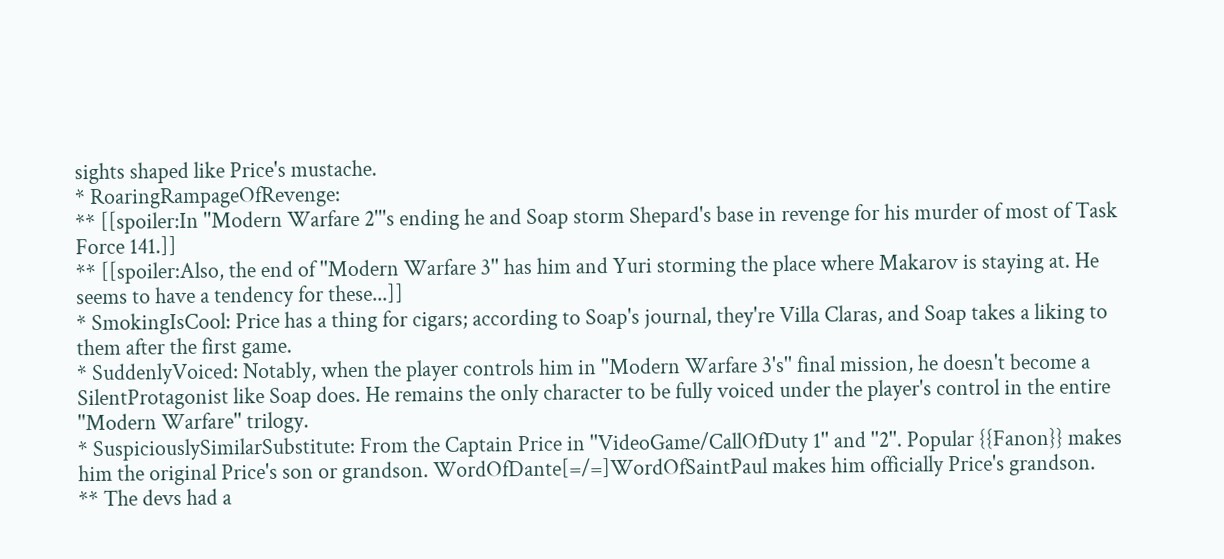sights shaped like Price's mustache.
* RoaringRampageOfRevenge:
** [[spoiler:In ''Modern Warfare 2'''s ending he and Soap storm Shepard's base in revenge for his murder of most of Task Force 141.]]
** [[spoiler:Also, the end of ''Modern Warfare 3'' has him and Yuri storming the place where Makarov is staying at. He seems to have a tendency for these...]]
* SmokingIsCool: Price has a thing for cigars; according to Soap's journal, they're Villa Claras, and Soap takes a liking to them after the first game.
* SuddenlyVoiced: Notably, when the player controls him in ''Modern Warfare 3's'' final mission, he doesn't become a SilentProtagonist like Soap does. He remains the only character to be fully voiced under the player's control in the entire ''Modern Warfare'' trilogy.
* SuspiciouslySimilarSubstitute: From the Captain Price in ''VideoGame/CallOfDuty 1'' and ''2''. Popular {{Fanon}} makes him the original Price's son or grandson. WordOfDante[=/=]WordOfSaintPaul makes him officially Price's grandson.
** The devs had a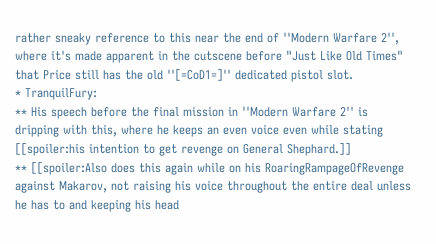rather sneaky reference to this near the end of ''Modern Warfare 2'', where it's made apparent in the cutscene before "Just Like Old Times" that Price still has the old ''[=CoD1=]'' dedicated pistol slot.
* TranquilFury:
** His speech before the final mission in ''Modern Warfare 2'' is dripping with this, where he keeps an even voice even while stating [[spoiler:his intention to get revenge on General Shephard.]]
** [[spoiler:Also does this again while on his RoaringRampageOfRevenge against Makarov, not raising his voice throughout the entire deal unless he has to and keeping his head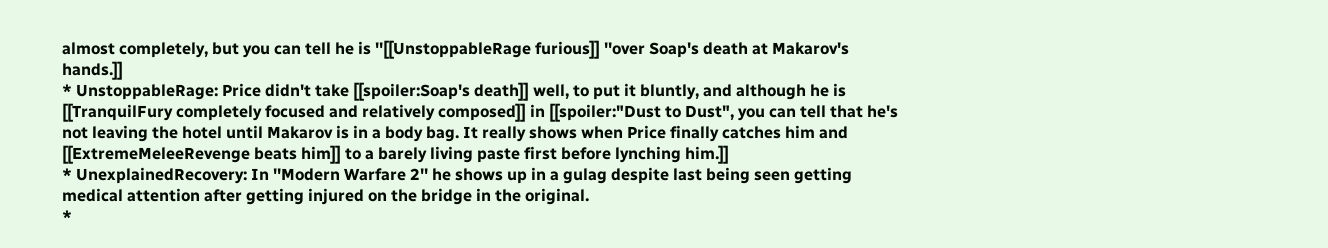almost completely, but you can tell he is ''[[UnstoppableRage furious]] ''over Soap's death at Makarov's hands.]]
* UnstoppableRage: Price didn't take [[spoiler:Soap's death]] well, to put it bluntly, and although he is [[TranquilFury completely focused and relatively composed]] in [[spoiler:"Dust to Dust", you can tell that he's not leaving the hotel until Makarov is in a body bag. It really shows when Price finally catches him and [[ExtremeMeleeRevenge beats him]] to a barely living paste first before lynching him.]]
* UnexplainedRecovery: In ''Modern Warfare 2'' he shows up in a gulag despite last being seen getting medical attention after getting injured on the bridge in the original.
*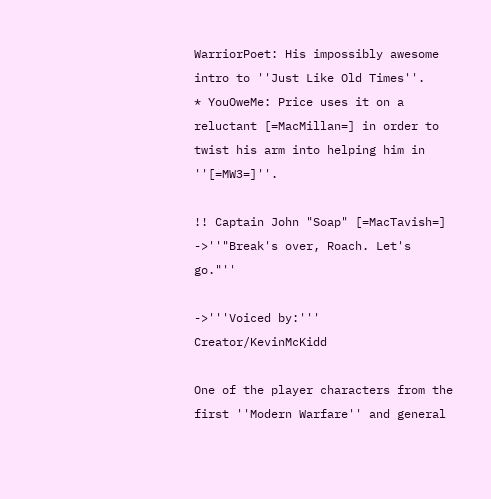WarriorPoet: His impossibly awesome intro to ''Just Like Old Times''.
* YouOweMe: Price uses it on a reluctant [=MacMillan=] in order to twist his arm into helping him in ''[=MW3=]''.

!! Captain John "Soap" [=MacTavish=]
->''"Break's over, Roach. Let's go."''

->'''Voiced by:''' Creator/KevinMcKidd

One of the player characters from the first ''Modern Warfare'' and general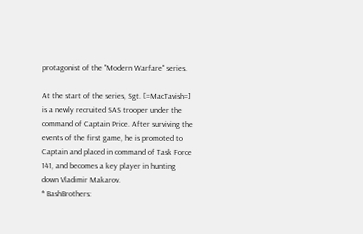protagonist of the ''Modern Warfare'' series.

At the start of the series, Sgt. [=MacTavish=] is a newly recruited SAS trooper under the command of Captain Price. After surviving the events of the first game, he is promoted to Captain and placed in command of Task Force 141, and becomes a key player in hunting down Vladimir Makarov.
* BashBrothers: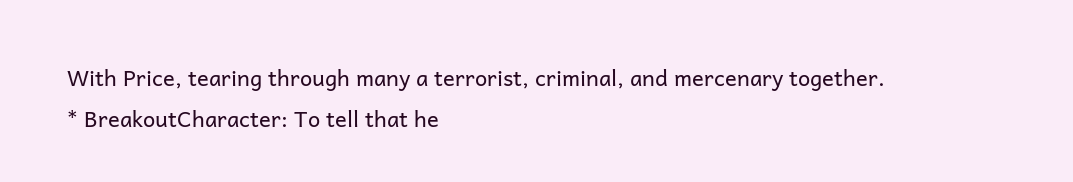With Price, tearing through many a terrorist, criminal, and mercenary together.
* BreakoutCharacter: To tell that he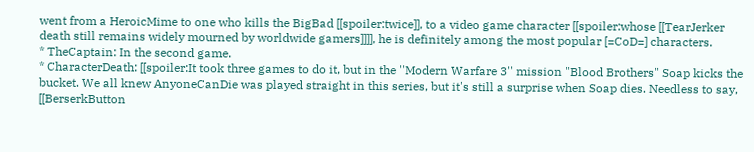went from a HeroicMime to one who kills the BigBad [[spoiler:twice]], to a video game character [[spoiler:whose [[TearJerker death still remains widely mourned by worldwide gamers]]]], he is definitely among the most popular [=CoD=] characters.
* TheCaptain: In the second game.
* CharacterDeath: [[spoiler:It took three games to do it, but in the ''Modern Warfare 3'' mission "Blood Brothers" Soap kicks the bucket. We all knew AnyoneCanDie was played straight in this series, but it's still a surprise when Soap dies. Needless to say, [[BerserkButton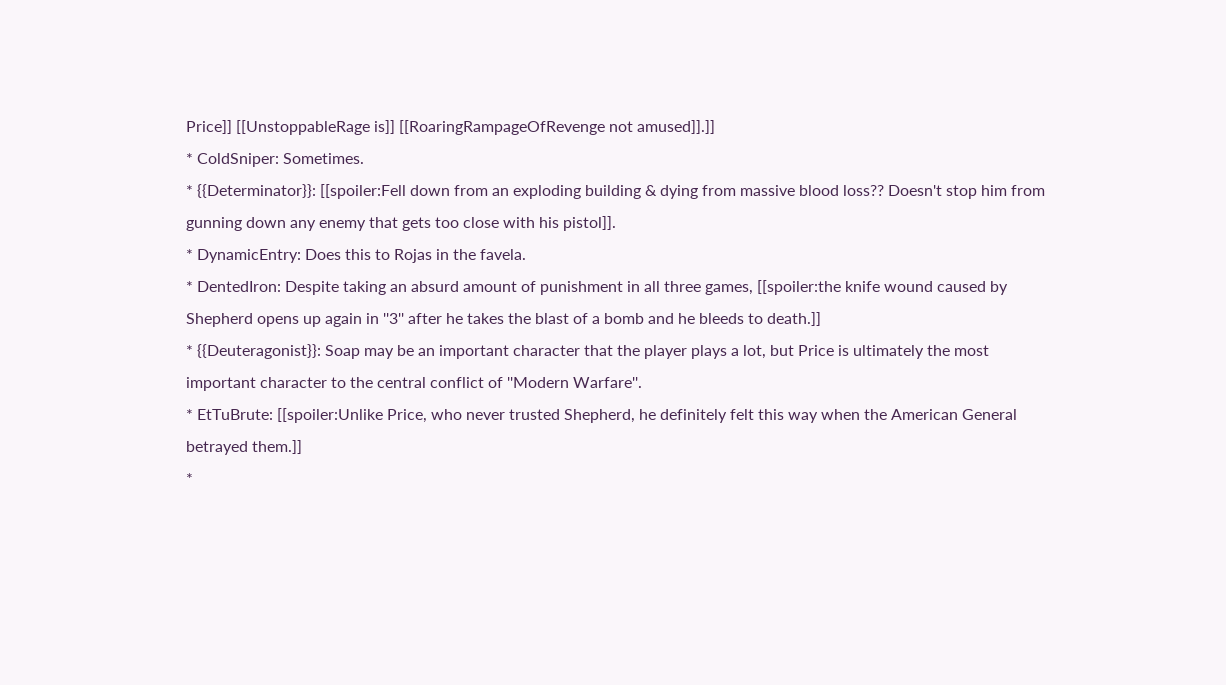Price]] [[UnstoppableRage is]] [[RoaringRampageOfRevenge not amused]].]]
* ColdSniper: Sometimes.
* {{Determinator}}: [[spoiler:Fell down from an exploding building & dying from massive blood loss?? Doesn't stop him from gunning down any enemy that gets too close with his pistol]].
* DynamicEntry: Does this to Rojas in the favela.
* DentedIron: Despite taking an absurd amount of punishment in all three games, [[spoiler:the knife wound caused by Shepherd opens up again in ''3'' after he takes the blast of a bomb and he bleeds to death.]]
* {{Deuteragonist}}: Soap may be an important character that the player plays a lot, but Price is ultimately the most important character to the central conflict of ''Modern Warfare''.
* EtTuBrute: [[spoiler:Unlike Price, who never trusted Shepherd, he definitely felt this way when the American General betrayed them.]]
*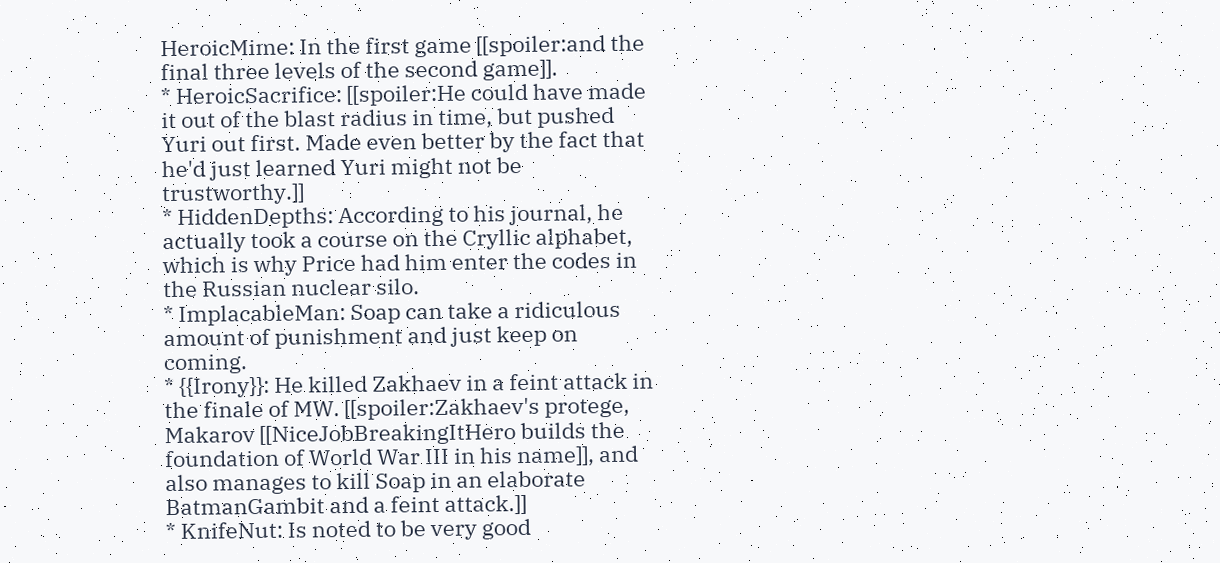HeroicMime: In the first game [[spoiler:and the final three levels of the second game]].
* HeroicSacrifice: [[spoiler:He could have made it out of the blast radius in time, but pushed Yuri out first. Made even better by the fact that he'd just learned Yuri might not be trustworthy.]]
* HiddenDepths: According to his journal, he actually took a course on the Cryllic alphabet, which is why Price had him enter the codes in the Russian nuclear silo.
* ImplacableMan: Soap can take a ridiculous amount of punishment and just keep on coming.
* {{Irony}}: He killed Zakhaev in a feint attack in the finale of MW. [[spoiler:Zakhaev's protege, Makarov [[NiceJobBreakingItHero builds the foundation of World War III in his name]], and also manages to kill Soap in an elaborate BatmanGambit and a feint attack.]]
* KnifeNut: Is noted to be very good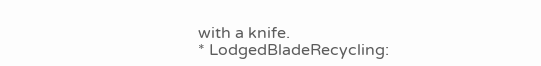with a knife.
* LodgedBladeRecycling: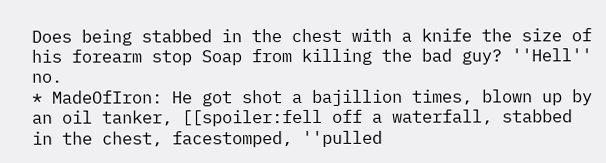Does being stabbed in the chest with a knife the size of his forearm stop Soap from killing the bad guy? ''Hell'' no.
* MadeOfIron: He got shot a bajillion times, blown up by an oil tanker, [[spoiler:fell off a waterfall, stabbed in the chest, facestomped, ''pulled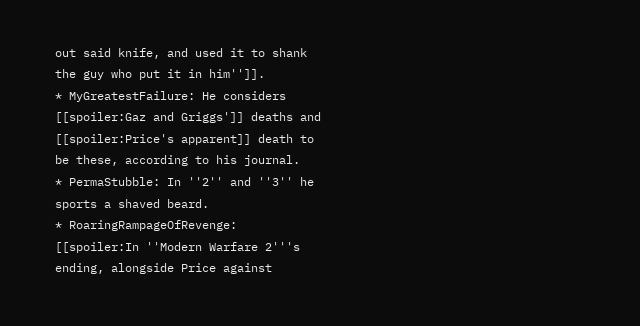out said knife, and used it to shank the guy who put it in him'']].
* MyGreatestFailure: He considers [[spoiler:Gaz and Griggs']] deaths and [[spoiler:Price's apparent]] death to be these, according to his journal.
* PermaStubble: In ''2'' and ''3'' he sports a shaved beard.
* RoaringRampageOfRevenge: [[spoiler:In ''Modern Warfare 2'''s ending, alongside Price against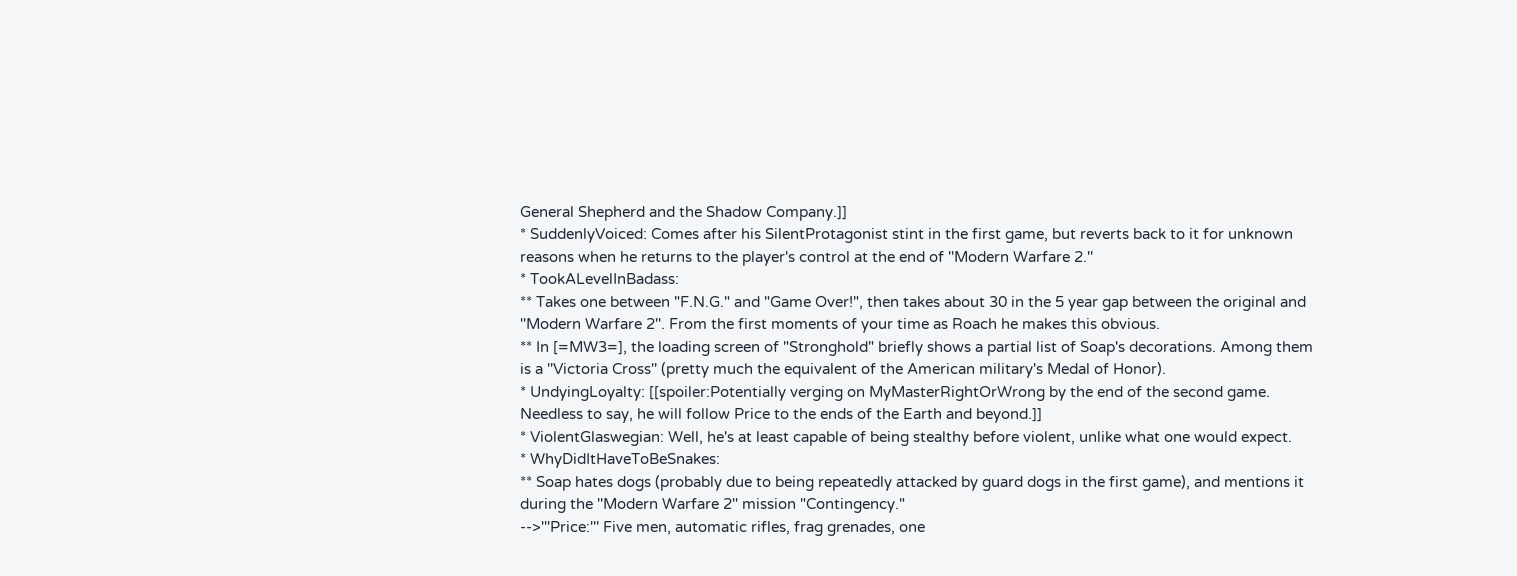General Shepherd and the Shadow Company.]]
* SuddenlyVoiced: Comes after his SilentProtagonist stint in the first game, but reverts back to it for unknown reasons when he returns to the player's control at the end of ''Modern Warfare 2.''
* TookALevelInBadass:
** Takes one between "F.N.G." and "Game Over!", then takes about 30 in the 5 year gap between the original and ''Modern Warfare 2''. From the first moments of your time as Roach he makes this obvious.
** In [=MW3=], the loading screen of "Stronghold" briefly shows a partial list of Soap's decorations. Among them is a ''Victoria Cross'' (pretty much the equivalent of the American military's Medal of Honor).
* UndyingLoyalty: [[spoiler:Potentially verging on MyMasterRightOrWrong by the end of the second game. Needless to say, he will follow Price to the ends of the Earth and beyond.]]
* ViolentGlaswegian: Well, he's at least capable of being stealthy before violent, unlike what one would expect.
* WhyDidItHaveToBeSnakes:
** Soap hates dogs (probably due to being repeatedly attacked by guard dogs in the first game), and mentions it during the ''Modern Warfare 2'' mission "Contingency."
-->'''Price:''' Five men, automatic rifles, frag grenades, one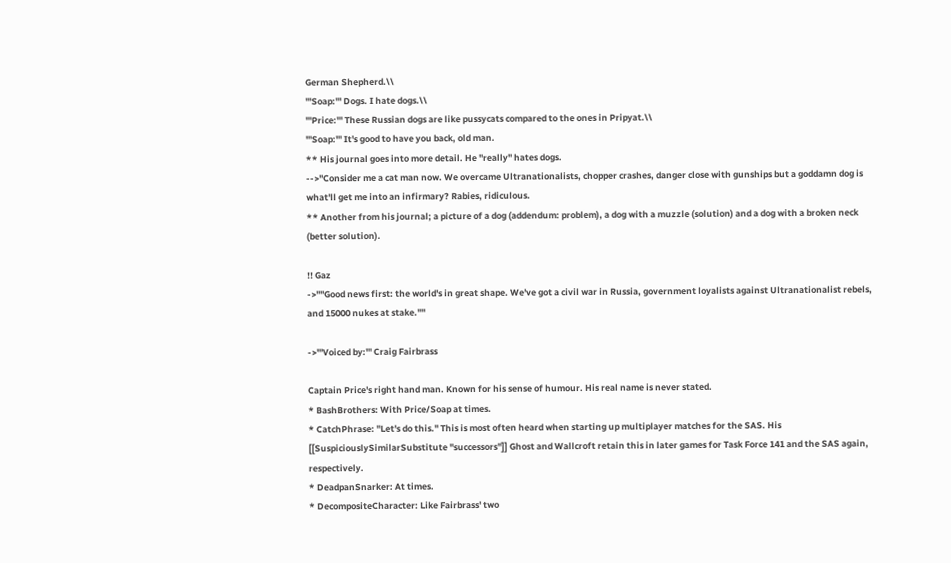German Shepherd.\\
'''Soap:''' Dogs. I hate dogs.\\
'''Price:''' These Russian dogs are like pussycats compared to the ones in Pripyat.\\
'''Soap:''' It's good to have you back, old man.
** His journal goes into more detail. He ''really'' hates dogs.
-->"Consider me a cat man now. We overcame Ultranationalists, chopper crashes, danger close with gunships but a goddamn dog is what'll get me into an infirmary? Rabies, ridiculous.
** Another from his journal; a picture of a dog (addendum: problem), a dog with a muzzle (solution) and a dog with a broken neck (better solution).

!! Gaz
->''"Good news first: the world's in great shape. We've got a civil war in Russia, government loyalists against Ultranationalist rebels, and 15000 nukes at stake."''

->'''Voiced by:''' Craig Fairbrass

Captain Price's right hand man. Known for his sense of humour. His real name is never stated.
* BashBrothers: With Price/Soap at times.
* CatchPhrase: "Let's do this." This is most often heard when starting up multiplayer matches for the SAS. His [[SuspiciouslySimilarSubstitute "successors"]] Ghost and Wallcroft retain this in later games for Task Force 141 and the SAS again, respectively.
* DeadpanSnarker: At times.
* DecompositeCharacter: Like Fairbrass' two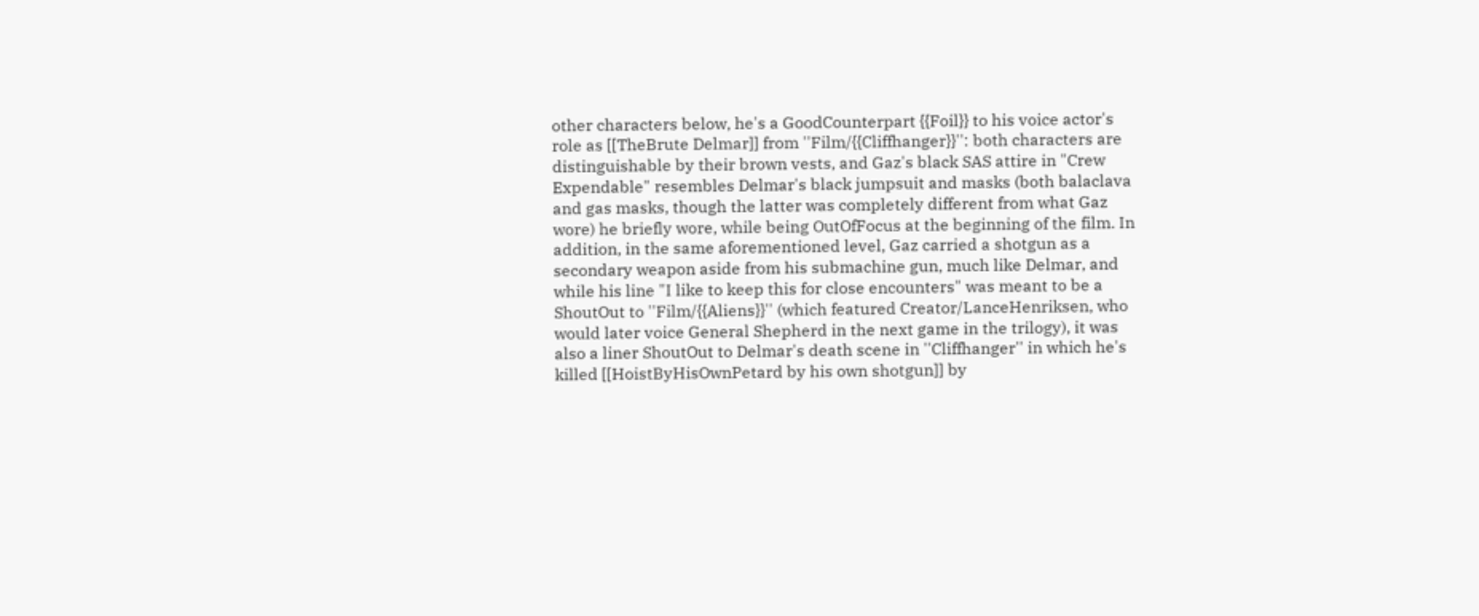other characters below, he's a GoodCounterpart {{Foil}} to his voice actor's role as [[TheBrute Delmar]] from ''Film/{{Cliffhanger}}'': both characters are distinguishable by their brown vests, and Gaz's black SAS attire in "Crew Expendable" resembles Delmar's black jumpsuit and masks (both balaclava and gas masks, though the latter was completely different from what Gaz wore) he briefly wore, while being OutOfFocus at the beginning of the film. In addition, in the same aforementioned level, Gaz carried a shotgun as a secondary weapon aside from his submachine gun, much like Delmar, and while his line "I like to keep this for close encounters" was meant to be a ShoutOut to ''Film/{{Aliens}}'' (which featured Creator/LanceHenriksen, who would later voice General Shepherd in the next game in the trilogy), it was also a liner ShoutOut to Delmar's death scene in ''Cliffhanger'' in which he's killed [[HoistByHisOwnPetard by his own shotgun]] by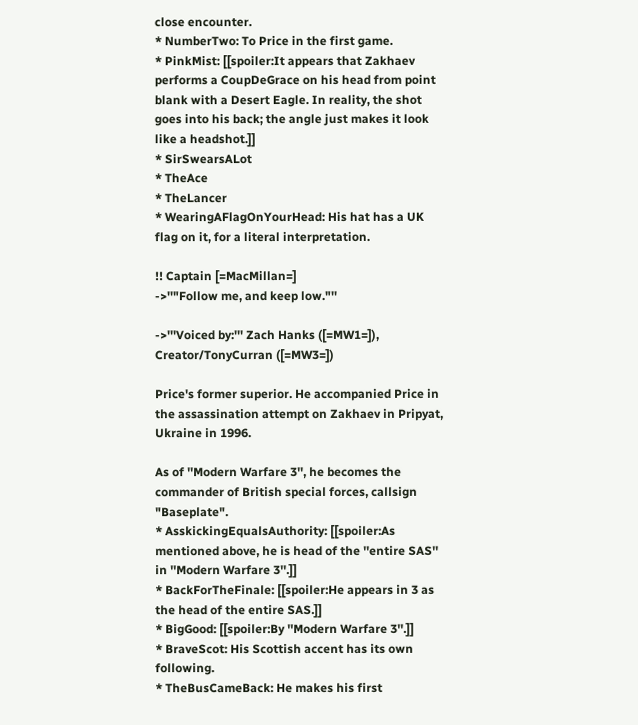close encounter.
* NumberTwo: To Price in the first game.
* PinkMist: [[spoiler:It appears that Zakhaev performs a CoupDeGrace on his head from point blank with a Desert Eagle. In reality, the shot goes into his back; the angle just makes it look like a headshot.]]
* SirSwearsALot
* TheAce
* TheLancer
* WearingAFlagOnYourHead: His hat has a UK flag on it, for a literal interpretation.

!! Captain [=MacMillan=]
->''"Follow me, and keep low."''

->'''Voiced by:''' Zach Hanks ([=MW1=]), Creator/TonyCurran ([=MW3=])

Price's former superior. He accompanied Price in the assassination attempt on Zakhaev in Pripyat, Ukraine in 1996.

As of ''Modern Warfare 3'', he becomes the commander of British special forces, callsign "Baseplate".
* AsskickingEqualsAuthority: [[spoiler:As mentioned above, he is head of the ''entire SAS'' in ''Modern Warfare 3''.]]
* BackForTheFinale: [[spoiler:He appears in 3 as the head of the entire SAS.]]
* BigGood: [[spoiler:By ''Modern Warfare 3''.]]
* BraveScot: His Scottish accent has its own following.
* TheBusCameBack: He makes his first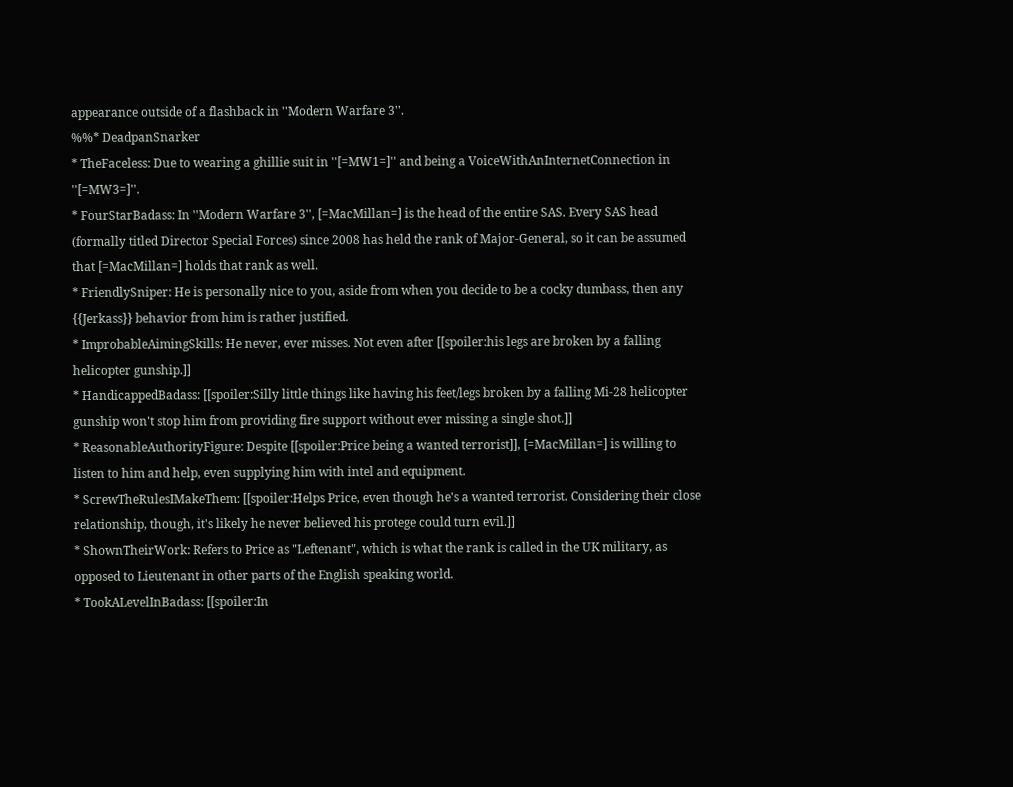appearance outside of a flashback in ''Modern Warfare 3''.
%%* DeadpanSnarker
* TheFaceless: Due to wearing a ghillie suit in ''[=MW1=]'' and being a VoiceWithAnInternetConnection in ''[=MW3=]''.
* FourStarBadass: In ''Modern Warfare 3'', [=MacMillan=] is the head of the entire SAS. Every SAS head (formally titled Director Special Forces) since 2008 has held the rank of Major-General, so it can be assumed that [=MacMillan=] holds that rank as well.
* FriendlySniper: He is personally nice to you, aside from when you decide to be a cocky dumbass, then any {{Jerkass}} behavior from him is rather justified.
* ImprobableAimingSkills: He never, ever misses. Not even after [[spoiler:his legs are broken by a falling helicopter gunship.]]
* HandicappedBadass: [[spoiler:Silly little things like having his feet/legs broken by a falling Mi-28 helicopter gunship won't stop him from providing fire support without ever missing a single shot.]]
* ReasonableAuthorityFigure: Despite [[spoiler:Price being a wanted terrorist]], [=MacMillan=] is willing to listen to him and help, even supplying him with intel and equipment.
* ScrewTheRulesIMakeThem: [[spoiler:Helps Price, even though he's a wanted terrorist. Considering their close relationship, though, it's likely he never believed his protege could turn evil.]]
* ShownTheirWork: Refers to Price as "Leftenant", which is what the rank is called in the UK military, as opposed to Lieutenant in other parts of the English speaking world.
* TookALevelInBadass: [[spoiler:In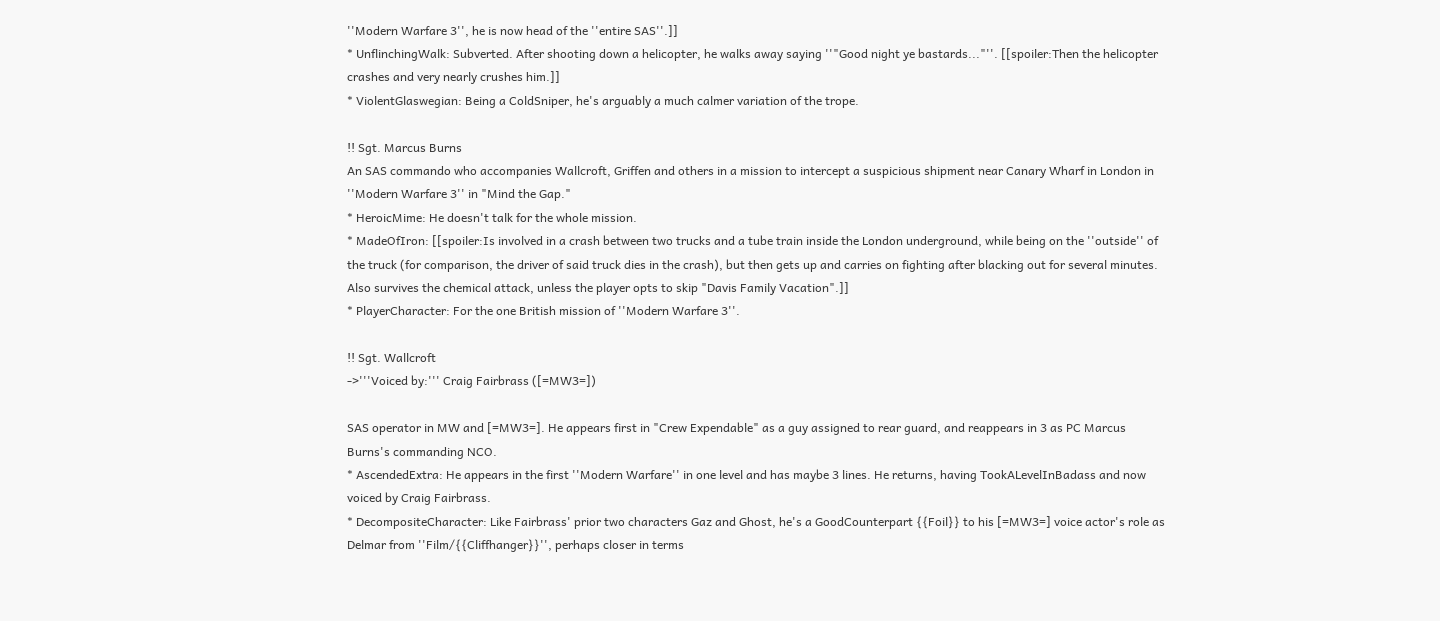''Modern Warfare 3'', he is now head of the ''entire SAS''.]]
* UnflinchingWalk: Subverted. After shooting down a helicopter, he walks away saying ''"Good night ye bastards..."''. [[spoiler:Then the helicopter crashes and very nearly crushes him.]]
* ViolentGlaswegian: Being a ColdSniper, he's arguably a much calmer variation of the trope.

!! Sgt. Marcus Burns
An SAS commando who accompanies Wallcroft, Griffen and others in a mission to intercept a suspicious shipment near Canary Wharf in London in ''Modern Warfare 3'' in "Mind the Gap."
* HeroicMime: He doesn't talk for the whole mission.
* MadeOfIron: [[spoiler:Is involved in a crash between two trucks and a tube train inside the London underground, while being on the ''outside'' of the truck (for comparison, the driver of said truck dies in the crash), but then gets up and carries on fighting after blacking out for several minutes. Also survives the chemical attack, unless the player opts to skip "Davis Family Vacation".]]
* PlayerCharacter: For the one British mission of ''Modern Warfare 3''.

!! Sgt. Wallcroft
->'''Voiced by:''' Craig Fairbrass ([=MW3=])

SAS operator in MW and [=MW3=]. He appears first in "Crew Expendable" as a guy assigned to rear guard, and reappears in 3 as PC Marcus Burns's commanding NCO.
* AscendedExtra: He appears in the first ''Modern Warfare'' in one level and has maybe 3 lines. He returns, having TookALevelInBadass and now voiced by Craig Fairbrass.
* DecompositeCharacter: Like Fairbrass' prior two characters Gaz and Ghost, he's a GoodCounterpart {{Foil}} to his [=MW3=] voice actor's role as Delmar from ''Film/{{Cliffhanger}}'', perhaps closer in terms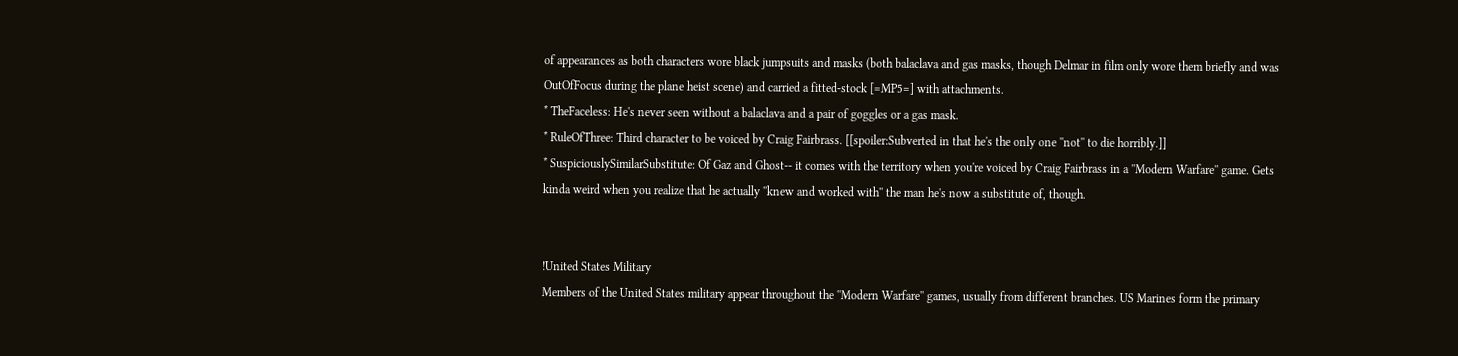of appearances as both characters wore black jumpsuits and masks (both balaclava and gas masks, though Delmar in film only wore them briefly and was OutOfFocus during the plane heist scene) and carried a fitted-stock [=MP5=] with attachments.
* TheFaceless: He's never seen without a balaclava and a pair of goggles or a gas mask.
* RuleOfThree: Third character to be voiced by Craig Fairbrass. [[spoiler:Subverted in that he's the only one ''not'' to die horribly.]]
* SuspiciouslySimilarSubstitute: Of Gaz and Ghost-- it comes with the territory when you're voiced by Craig Fairbrass in a ''Modern Warfare'' game. Gets kinda weird when you realize that he actually ''knew and worked with'' the man he's now a substitute of, though.


!United States Military
Members of the United States military appear throughout the ''Modern Warfare'' games, usually from different branches. US Marines form the primary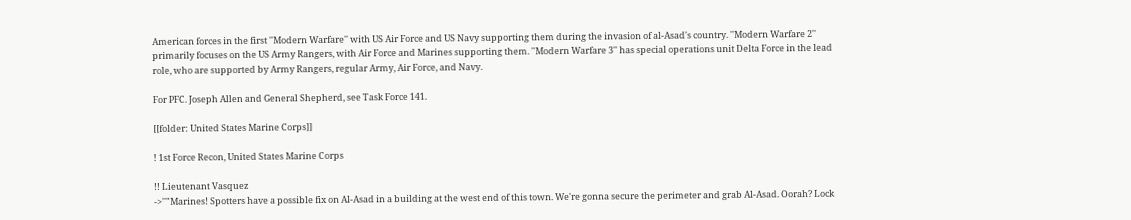American forces in the first ''Modern Warfare'' with US Air Force and US Navy supporting them during the invasion of al-Asad's country. ''Modern Warfare 2'' primarily focuses on the US Army Rangers, with Air Force and Marines supporting them. ''Modern Warfare 3'' has special operations unit Delta Force in the lead role, who are supported by Army Rangers, regular Army, Air Force, and Navy.

For PFC. Joseph Allen and General Shepherd, see Task Force 141.

[[folder: United States Marine Corps]]

! 1st Force Recon, United States Marine Corps

!! Lieutenant Vasquez
->''"Marines! Spotters have a possible fix on Al-Asad in a building at the west end of this town. We're gonna secure the perimeter and grab Al-Asad. Oorah? Lock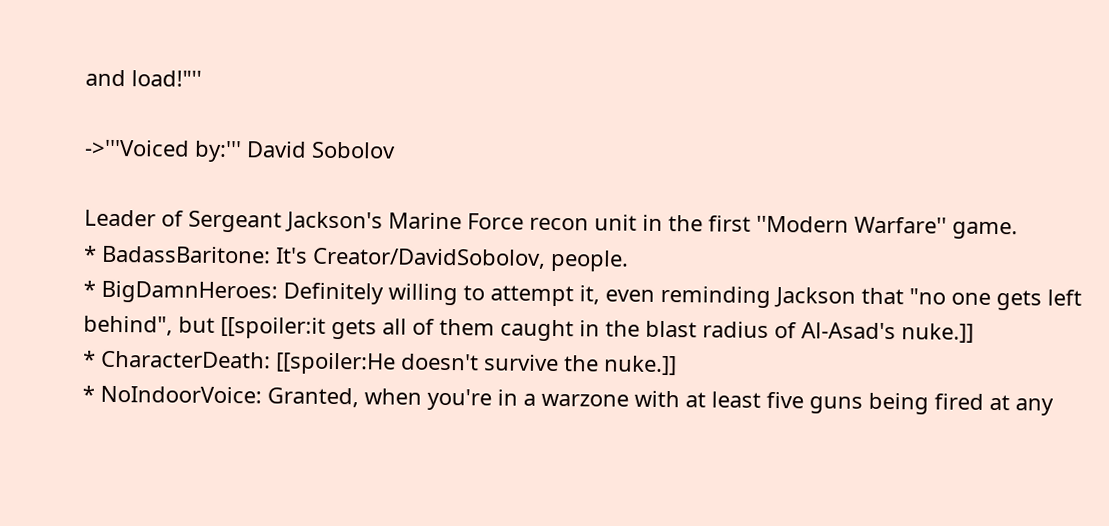and load!"''

->'''Voiced by:''' David Sobolov

Leader of Sergeant Jackson's Marine Force recon unit in the first ''Modern Warfare'' game.
* BadassBaritone: It's Creator/DavidSobolov, people.
* BigDamnHeroes: Definitely willing to attempt it, even reminding Jackson that "no one gets left behind", but [[spoiler:it gets all of them caught in the blast radius of Al-Asad's nuke.]]
* CharacterDeath: [[spoiler:He doesn't survive the nuke.]]
* NoIndoorVoice: Granted, when you're in a warzone with at least five guns being fired at any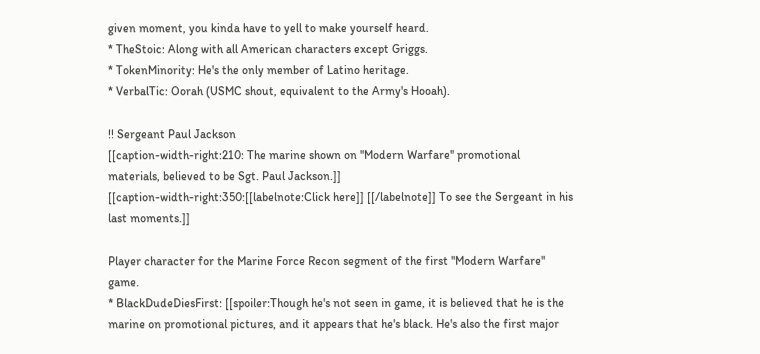given moment, you kinda have to yell to make yourself heard.
* TheStoic: Along with all American characters except Griggs.
* TokenMinority: He's the only member of Latino heritage.
* VerbalTic: Oorah (USMC shout, equivalent to the Army's Hooah).

!! Sergeant Paul Jackson
[[caption-width-right:210: The marine shown on ''Modern Warfare'' promotional materials, believed to be Sgt. Paul Jackson.]]
[[caption-width-right:350:[[labelnote:Click here]] [[/labelnote]] To see the Sergeant in his last moments.]]

Player character for the Marine Force Recon segment of the first ''Modern Warfare'' game.
* BlackDudeDiesFirst: [[spoiler:Though he's not seen in game, it is believed that he is the marine on promotional pictures, and it appears that he's black. He's also the first major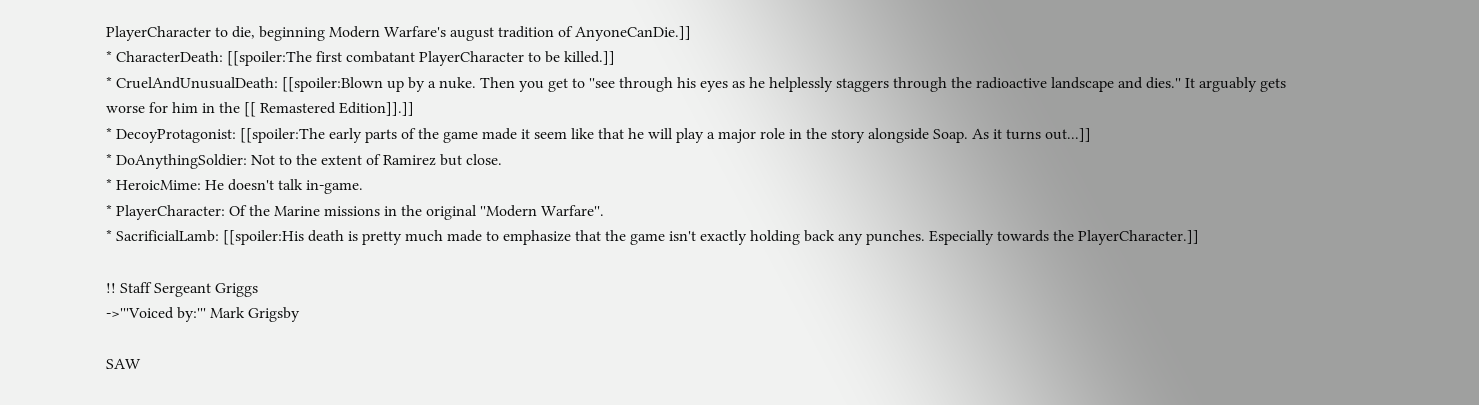PlayerCharacter to die, beginning Modern Warfare's august tradition of AnyoneCanDie.]]
* CharacterDeath: [[spoiler:The first combatant PlayerCharacter to be killed.]]
* CruelAndUnusualDeath: [[spoiler:Blown up by a nuke. Then you get to ''see through his eyes as he helplessly staggers through the radioactive landscape and dies.'' It arguably gets worse for him in the [[ Remastered Edition]].]]
* DecoyProtagonist: [[spoiler:The early parts of the game made it seem like that he will play a major role in the story alongside Soap. As it turns out...]]
* DoAnythingSoldier: Not to the extent of Ramirez but close.
* HeroicMime: He doesn't talk in-game.
* PlayerCharacter: Of the Marine missions in the original ''Modern Warfare''.
* SacrificialLamb: [[spoiler:His death is pretty much made to emphasize that the game isn't exactly holding back any punches. Especially towards the PlayerCharacter.]]

!! Staff Sergeant Griggs
->'''Voiced by:''' Mark Grigsby

SAW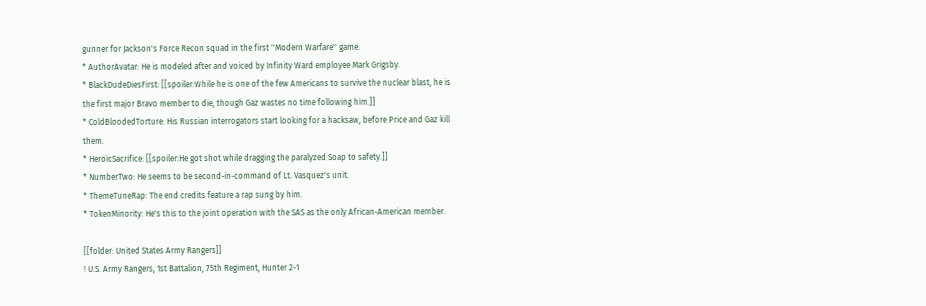gunner for Jackson's Force Recon squad in the first ''Modern Warfare'' game.
* AuthorAvatar: He is modeled after and voiced by Infinity Ward employee Mark Grigsby.
* BlackDudeDiesFirst: [[spoiler:While he is one of the few Americans to survive the nuclear blast, he is the first major Bravo member to die, though Gaz wastes no time following him.]]
* ColdBloodedTorture: His Russian interrogators start looking for a hacksaw, before Price and Gaz kill them.
* HeroicSacrifice: [[spoiler:He got shot while dragging the paralyzed Soap to safety.]]
* NumberTwo: He seems to be second-in-command of Lt. Vasquez's unit.
* ThemeTuneRap: The end credits feature a rap sung by him.
* TokenMinority: He's this to the joint operation with the SAS as the only African-American member.

[[folder: United States Army Rangers]]
! U.S. Army Rangers, 1st Battalion, 75th Regiment, Hunter 2-1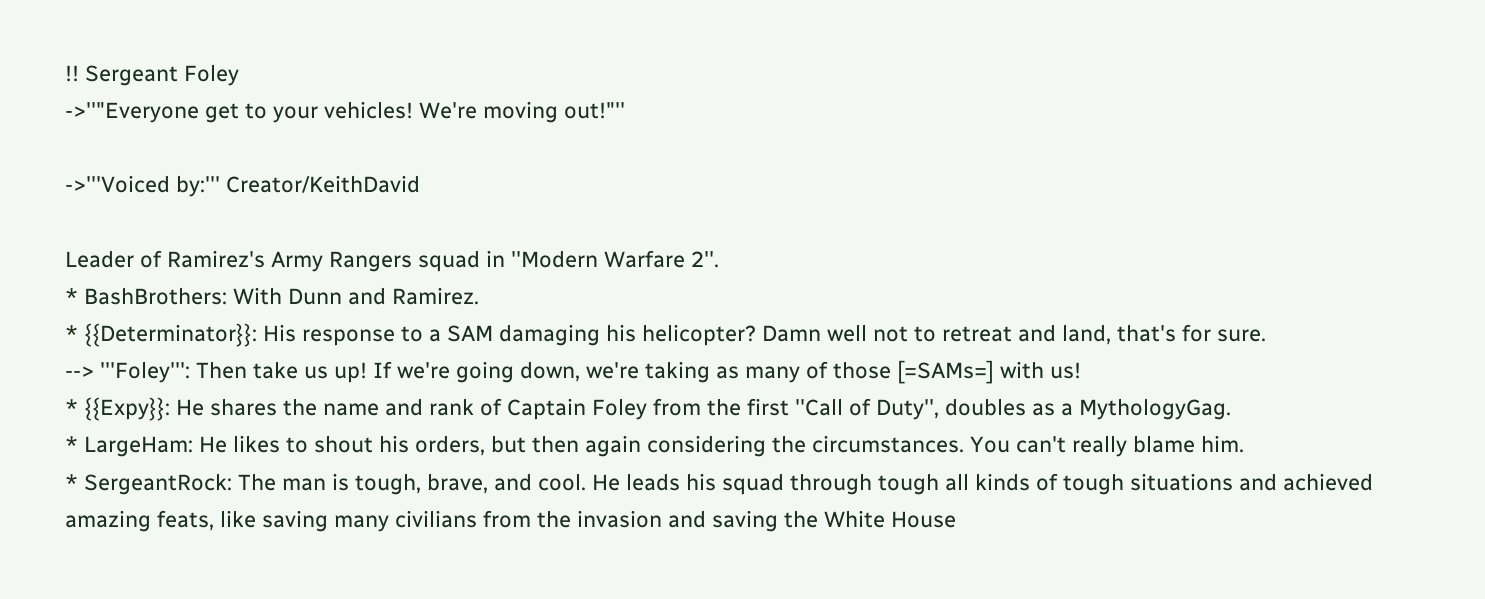!! Sergeant Foley
->''"Everyone get to your vehicles! We're moving out!"''

->'''Voiced by:''' Creator/KeithDavid

Leader of Ramirez's Army Rangers squad in ''Modern Warfare 2''.
* BashBrothers: With Dunn and Ramirez.
* {{Determinator}}: His response to a SAM damaging his helicopter? Damn well not to retreat and land, that's for sure.
--> '''Foley''': Then take us up! If we're going down, we're taking as many of those [=SAMs=] with us!
* {{Expy}}: He shares the name and rank of Captain Foley from the first ''Call of Duty'', doubles as a MythologyGag.
* LargeHam: He likes to shout his orders, but then again considering the circumstances. You can't really blame him.
* SergeantRock: The man is tough, brave, and cool. He leads his squad through tough all kinds of tough situations and achieved amazing feats, like saving many civilians from the invasion and saving the White House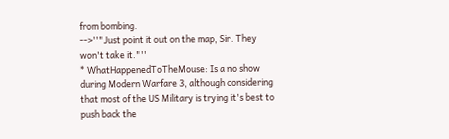from bombing.
-->''"Just point it out on the map, Sir. They won't take it."''
* WhatHappenedToTheMouse: Is a no show during Modern Warfare 3, although considering that most of the US Military is trying it's best to push back the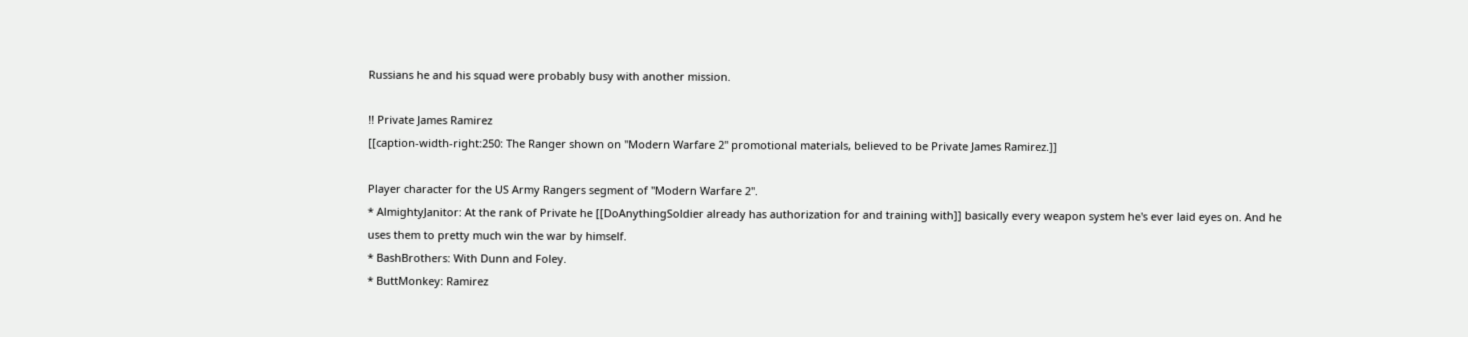Russians he and his squad were probably busy with another mission.

!! Private James Ramirez
[[caption-width-right:250: The Ranger shown on ''Modern Warfare 2'' promotional materials, believed to be Private James Ramirez.]]

Player character for the US Army Rangers segment of ''Modern Warfare 2''.
* AlmightyJanitor: At the rank of Private he [[DoAnythingSoldier already has authorization for and training with]] basically every weapon system he's ever laid eyes on. And he uses them to pretty much win the war by himself.
* BashBrothers: With Dunn and Foley.
* ButtMonkey: Ramirez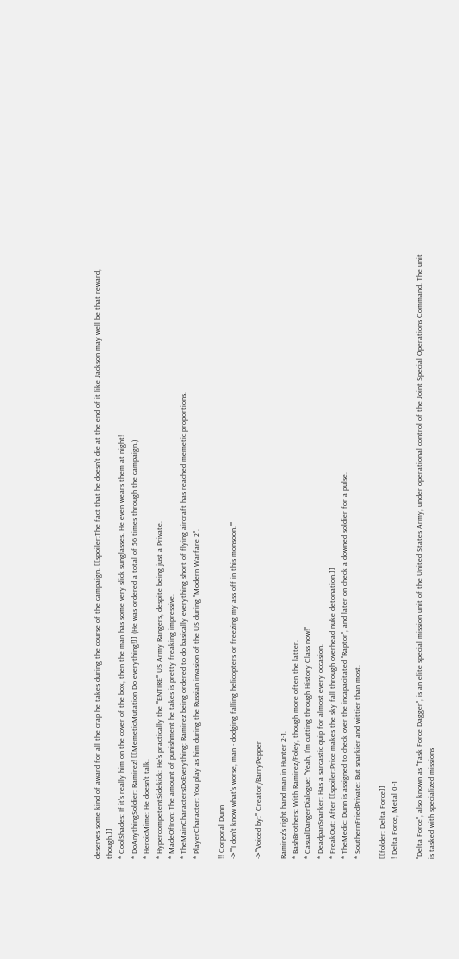deserves some kind of award for all the crap he takes during the course of the campaign. [[spoiler:The fact that he doesn't die at the end of it like Jackson may well be that reward, though.]]
* CoolShades: If it's really him on the cover of the box, then the man has some very slick sunglasses. He even wears them at night!
* DoAnythingSoldier: Ramirez! [[MemeticMutation Do everything!]] (He was ordered a total of 56 times through the campaign.)
* HeroicMime: He doesn't talk.
* HypercompetentSidekick: He's practically the '''ENTIRE''' US Army Rangers, despite being just a Private.
* MadeOfIron: The amount of punishment he takes is pretty freaking impressive.
* TheMainCharactersDoEverything: Ramirez being ordered to do basically everything short of flying aircraft has reached memetic proportions.
* PlayerCharacter: You play as him during the Russian invasion of the US during ''Modern Warfare 2''.

!! Corporal Dunn
->''"I don't know what's worse, man - dodging falling helicopters or freezing my ass off in this monsoon."''

->'''Voiced by:''' Creator/BarryPepper

Ramirez's right hand man in Hunter 2-1.
* BashBrothers: With Ramirez/Foley, though more often the latter.
* CasualDangerDialogue: ''Yeah, I'm cutting through History Class now!''
* DeadpanSnarker: Has a sarcastic quip for almost every occasion.
* FreakOut: After [[spoiler:Price makes the sky fall through overhead nuke detonation.]]
* TheMedic: Dunn is assigned to check over the incapacitated "Raptor", and later on check a downed soldier for a pulse.
* SouthernFriedPrivate: But snarkier and wittier than most.

[[folder: Delta Force]]
! Delta Force, Metal 0-1

''Delta Force'', also known as ''Task Force Dagger'', is an elite special mission unit of the United States Army, under operational control of the Joint Special Operations Command. The unit is tasked with specialized missions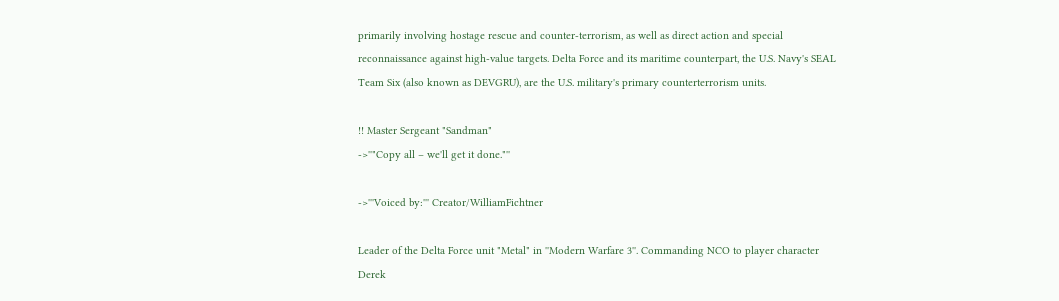primarily involving hostage rescue and counter-terrorism, as well as direct action and special reconnaissance against high-value targets. Delta Force and its maritime counterpart, the U.S. Navy's SEAL Team Six (also known as DEVGRU), are the U.S. military's primary counterterrorism units.

!! Master Sergeant "Sandman"
->''"Copy all – we'll get it done."''

->'''Voiced by:''' Creator/WilliamFichtner

Leader of the Delta Force unit "Metal" in ''Modern Warfare 3''. Commanding NCO to player character Derek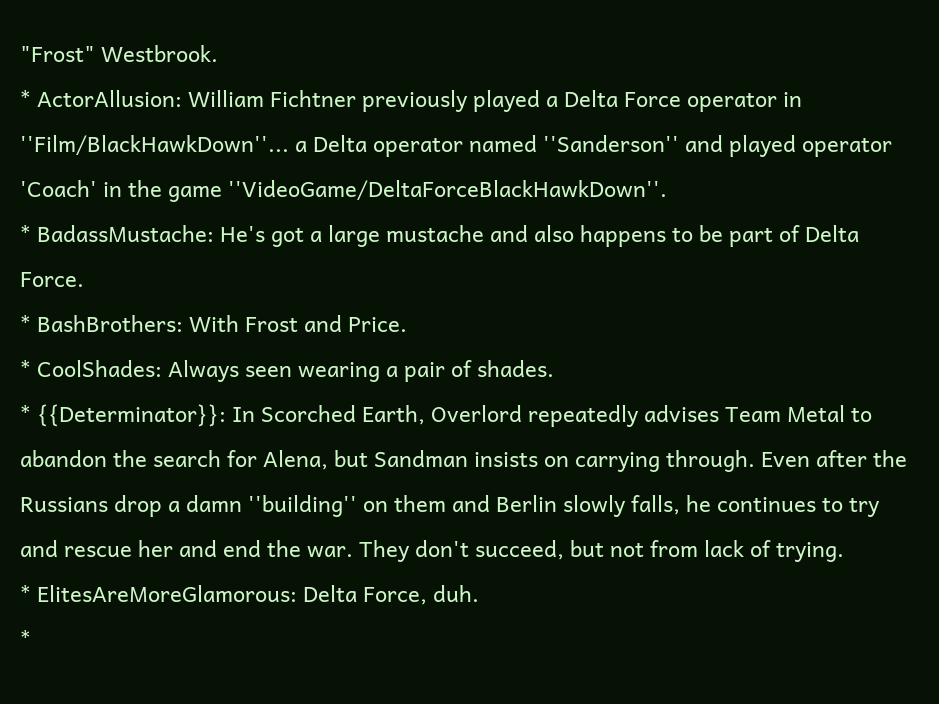"Frost" Westbrook.
* ActorAllusion: William Fichtner previously played a Delta Force operator in ''Film/BlackHawkDown''... a Delta operator named ''Sanderson'' and played operator 'Coach' in the game ''VideoGame/DeltaForceBlackHawkDown''.
* BadassMustache: He's got a large mustache and also happens to be part of Delta Force.
* BashBrothers: With Frost and Price.
* CoolShades: Always seen wearing a pair of shades.
* {{Determinator}}: In Scorched Earth, Overlord repeatedly advises Team Metal to abandon the search for Alena, but Sandman insists on carrying through. Even after the Russians drop a damn ''building'' on them and Berlin slowly falls, he continues to try and rescue her and end the war. They don't succeed, but not from lack of trying.
* ElitesAreMoreGlamorous: Delta Force, duh.
*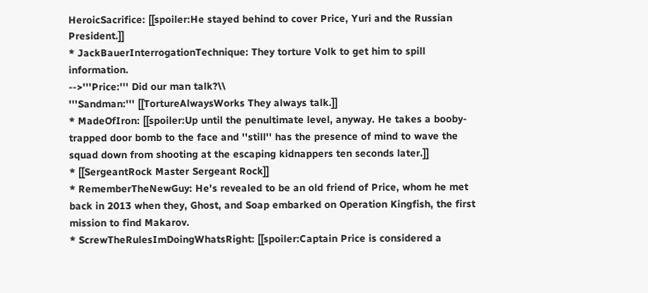HeroicSacrifice: [[spoiler:He stayed behind to cover Price, Yuri and the Russian President.]]
* JackBauerInterrogationTechnique: They torture Volk to get him to spill information.
-->'''Price:''' Did our man talk?\\
'''Sandman:''' [[TortureAlwaysWorks They always talk.]]
* MadeOfIron: [[spoiler:Up until the penultimate level, anyway. He takes a booby-trapped door bomb to the face and ''still'' has the presence of mind to wave the squad down from shooting at the escaping kidnappers ten seconds later.]]
* [[SergeantRock Master Sergeant Rock]]
* RememberTheNewGuy: He's revealed to be an old friend of Price, whom he met back in 2013 when they, Ghost, and Soap embarked on Operation Kingfish, the first mission to find Makarov.
* ScrewTheRulesImDoingWhatsRight: [[spoiler:Captain Price is considered a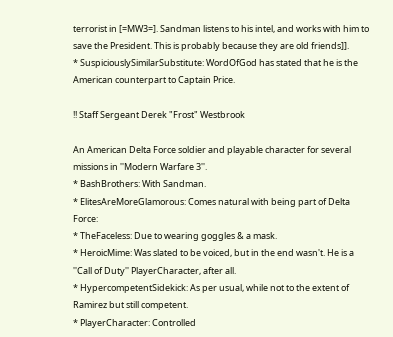terrorist in [=MW3=]. Sandman listens to his intel, and works with him to save the President. This is probably because they are old friends]].
* SuspiciouslySimilarSubstitute: WordOfGod has stated that he is the American counterpart to Captain Price.

!! Staff Sergeant Derek "Frost" Westbrook

An American Delta Force soldier and playable character for several missions in ''Modern Warfare 3''.
* BashBrothers: With Sandman.
* ElitesAreMoreGlamorous: Comes natural with being part of Delta Force:
* TheFaceless: Due to wearing goggles & a mask.
* HeroicMime: Was slated to be voiced, but in the end wasn't. He is a ''Call of Duty'' PlayerCharacter, after all.
* HypercompetentSidekick: As per usual, while not to the extent of Ramirez but still competent.
* PlayerCharacter: Controlled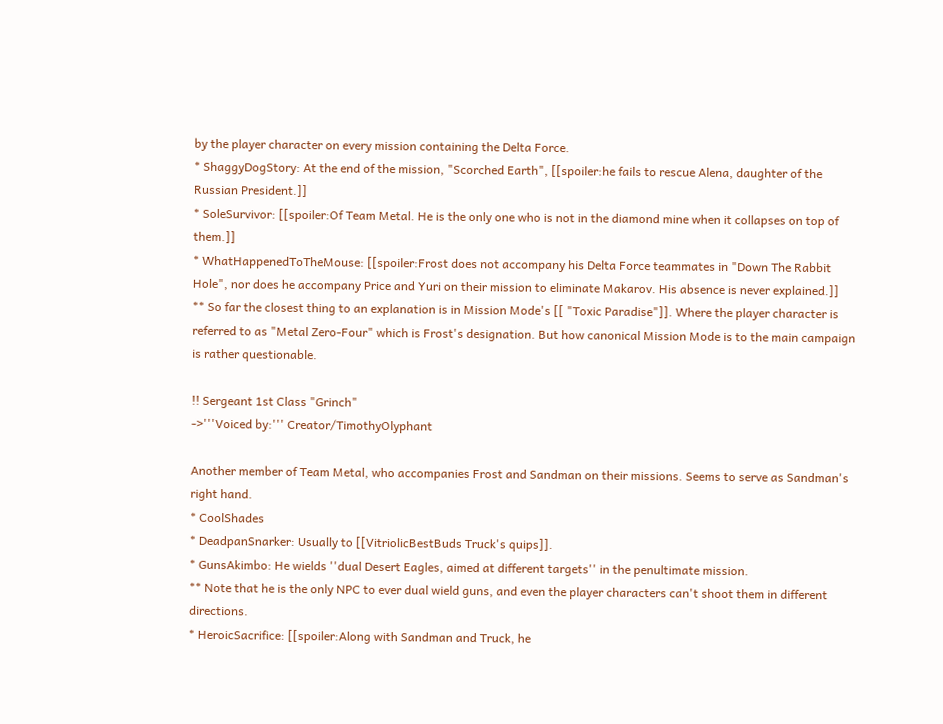by the player character on every mission containing the Delta Force.
* ShaggyDogStory: At the end of the mission, "Scorched Earth", [[spoiler:he fails to rescue Alena, daughter of the Russian President.]]
* SoleSurvivor: [[spoiler:Of Team Metal. He is the only one who is not in the diamond mine when it collapses on top of them.]]
* WhatHappenedToTheMouse: [[spoiler:Frost does not accompany his Delta Force teammates in "Down The Rabbit Hole", nor does he accompany Price and Yuri on their mission to eliminate Makarov. His absence is never explained.]]
** So far the closest thing to an explanation is in Mission Mode's [[ "Toxic Paradise"]]. Where the player character is referred to as "Metal Zero-Four" which is Frost's designation. But how canonical Mission Mode is to the main campaign is rather questionable.

!! Sergeant 1st Class "Grinch"
->'''Voiced by:''' Creator/TimothyOlyphant

Another member of Team Metal, who accompanies Frost and Sandman on their missions. Seems to serve as Sandman's right hand.
* CoolShades
* DeadpanSnarker: Usually to [[VitriolicBestBuds Truck's quips]].
* GunsAkimbo: He wields ''dual Desert Eagles, aimed at different targets'' in the penultimate mission.
** Note that he is the only NPC to ever dual wield guns, and even the player characters can't shoot them in different directions.
* HeroicSacrifice: [[spoiler:Along with Sandman and Truck, he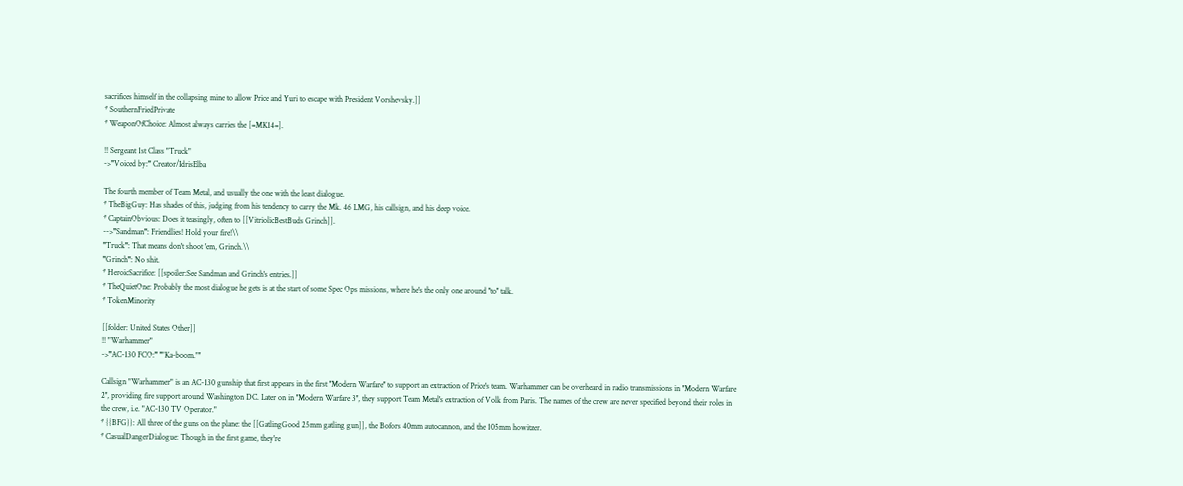sacrifices himself in the collapsing mine to allow Price and Yuri to escape with President Vorshevsky.]]
* SouthernFriedPrivate
* WeaponOfChoice: Almost always carries the [=MK14=].

!! Sergeant 1st Class "Truck"
->'''Voiced by:''' Creator/IdrisElba

The fourth member of Team Metal, and usually the one with the least dialogue.
* TheBigGuy: Has shades of this, judging from his tendency to carry the Mk. 46 LMG, his callsign, and his deep voice.
* CaptainObvious: Does it teasingly, often to [[VitriolicBestBuds Grinch]].
-->'''Sandman''': Friendlies! Hold your fire!\\
'''Truck''': That means don't shoot 'em, Grinch.\\
'''Grinch''': No shit.
* HeroicSacrifice: [[spoiler:See Sandman and Grinch's entries.]]
* TheQuietOne: Probably the most dialogue he gets is at the start of some Spec Ops missions, where he's the only one around ''to'' talk.
* TokenMinority

[[folder: United States Other]]
!! "Warhammer"
->'''AC-130 FCO:''' ''"Ka-boom."''

Callsign "Warhammer" is an AC-130 gunship that first appears in the first ''Modern Warfare'' to support an extraction of Price's team. Warhammer can be overheard in radio transmissions in ''Modern Warfare 2'', providing fire support around Washington DC. Later on in ''Modern Warfare 3'', they support Team Metal's extraction of Volk from Paris. The names of the crew are never specified beyond their roles in the crew, i.e. "AC-130 TV Operator."
* {{BFG}}: All three of the guns on the plane: the [[GatlingGood 25mm gatling gun]], the Bofors 40mm autocannon, and the 105mm howitzer.
* CasualDangerDialogue: Though in the first game, they're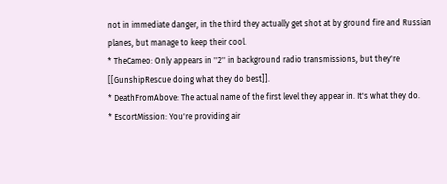not in immediate danger, in the third they actually get shot at by ground fire and Russian planes, but manage to keep their cool.
* TheCameo: Only appears in ''2'' in background radio transmissions, but they're [[GunshipRescue doing what they do best]].
* DeathFromAbove: The actual name of the first level they appear in. It's what they do.
* EscortMission: You're providing air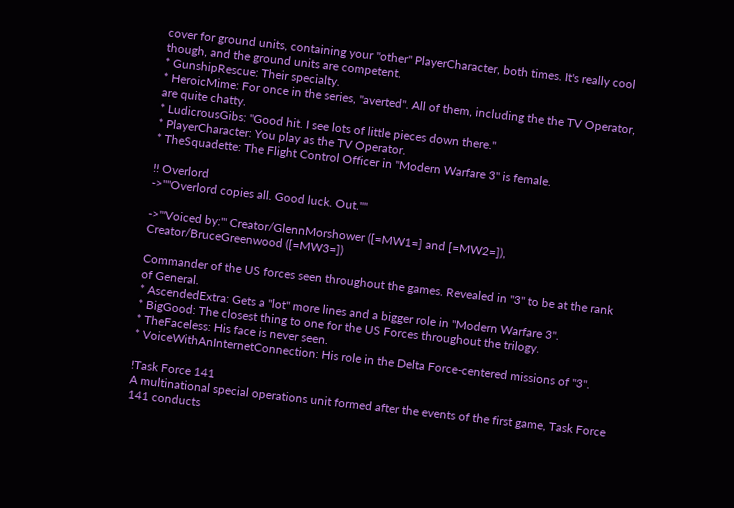cover for ground units, containing your ''other'' PlayerCharacter, both times. It's really cool though, and the ground units are competent.
* GunshipRescue: Their specialty.
* HeroicMime: For once in the series, ''averted''. All of them, including the the TV Operator, are quite chatty.
* LudicrousGibs: "Good hit. I see lots of little pieces down there."
* PlayerCharacter: You play as the TV Operator.
* TheSquadette: The Flight Control Officer in ''Modern Warfare 3'' is female.

!! Overlord
->''"Overlord copies all. Good luck. Out."''

->'''Voiced by:''' Creator/GlennMorshower ([=MW1=] and [=MW2=]), Creator/BruceGreenwood ([=MW3=])

Commander of the US forces seen throughout the games. Revealed in ''3'' to be at the rank of General.
* AscendedExtra: Gets a ''lot'' more lines and a bigger role in ''Modern Warfare 3''.
* BigGood: The closest thing to one for the US Forces throughout the trilogy.
* TheFaceless: His face is never seen.
* VoiceWithAnInternetConnection: His role in the Delta Force-centered missions of ''3''.

!Task Force 141
A multinational special operations unit formed after the events of the first game, Task Force 141 conducts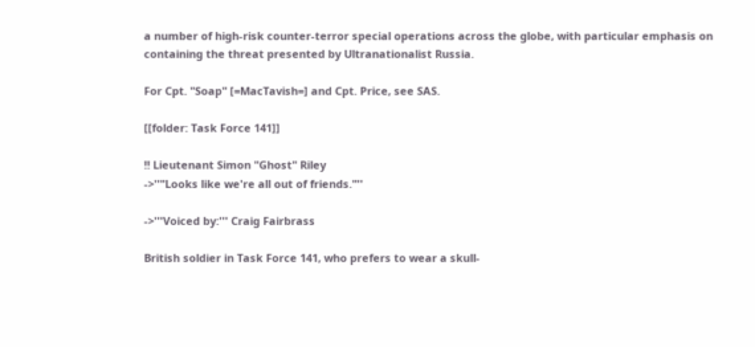a number of high-risk counter-terror special operations across the globe, with particular emphasis on containing the threat presented by Ultranationalist Russia.

For Cpt. "Soap" [=MacTavish=] and Cpt. Price, see SAS.

[[folder: Task Force 141]]

!! Lieutenant Simon "Ghost" Riley
->''"Looks like we're all out of friends."''

->'''Voiced by:''' Craig Fairbrass

British soldier in Task Force 141, who prefers to wear a skull-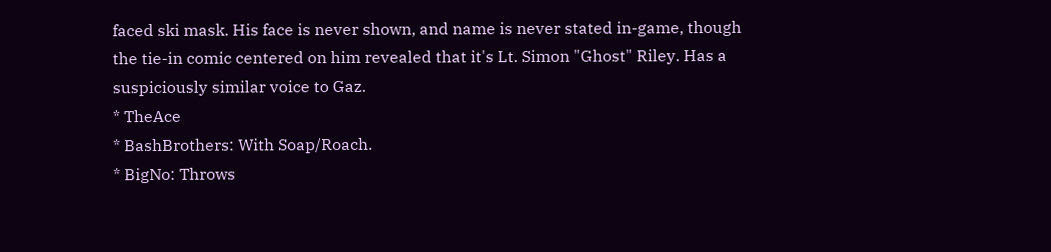faced ski mask. His face is never shown, and name is never stated in-game, though the tie-in comic centered on him revealed that it's Lt. Simon "Ghost" Riley. Has a suspiciously similar voice to Gaz.
* TheAce
* BashBrothers: With Soap/Roach.
* BigNo: Throws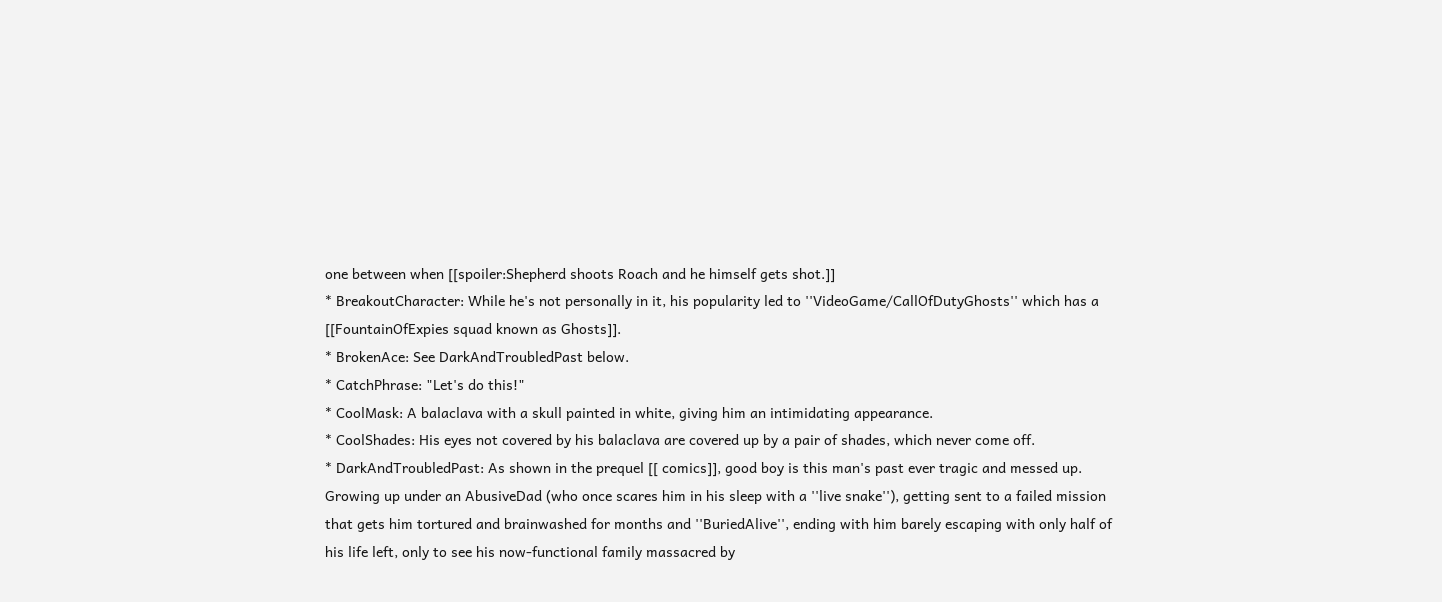one between when [[spoiler:Shepherd shoots Roach and he himself gets shot.]]
* BreakoutCharacter: While he's not personally in it, his popularity led to ''VideoGame/CallOfDutyGhosts'' which has a [[FountainOfExpies squad known as Ghosts]].
* BrokenAce: See DarkAndTroubledPast below.
* CatchPhrase: "Let's do this!"
* CoolMask: A balaclava with a skull painted in white, giving him an intimidating appearance.
* CoolShades: His eyes not covered by his balaclava are covered up by a pair of shades, which never come off.
* DarkAndTroubledPast: As shown in the prequel [[ comics]], good boy is this man's past ever tragic and messed up. Growing up under an AbusiveDad (who once scares him in his sleep with a ''live snake''), getting sent to a failed mission that gets him tortured and brainwashed for months and ''BuriedAlive'', ending with him barely escaping with only half of his life left, only to see his now-functional family massacred by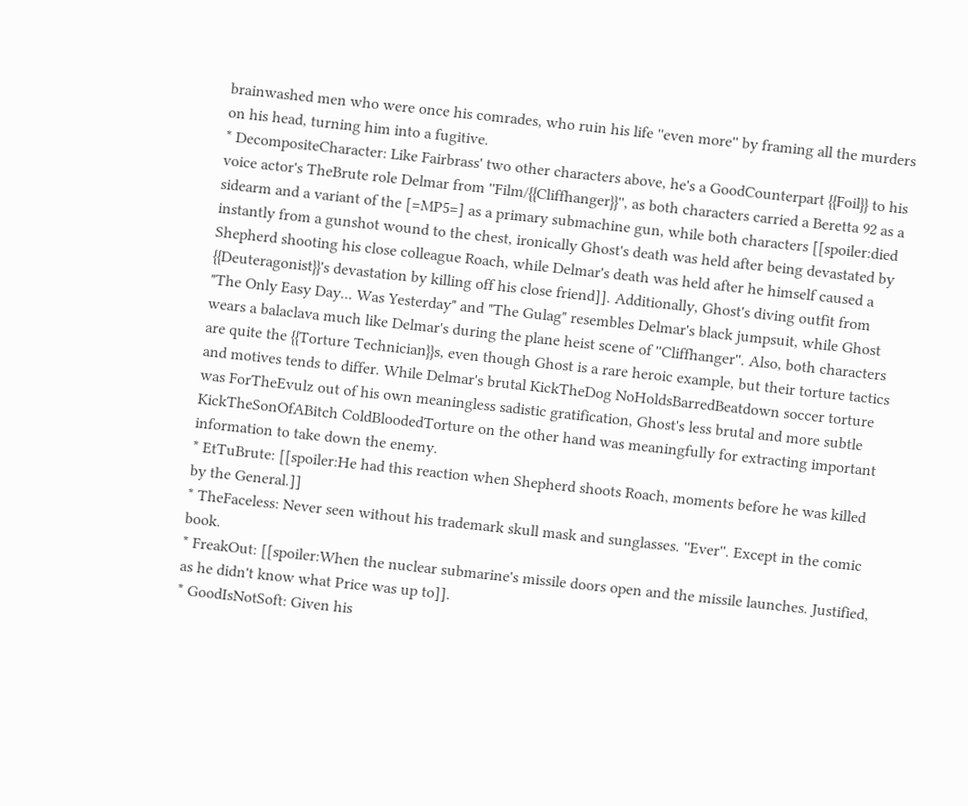brainwashed men who were once his comrades, who ruin his life ''even more'' by framing all the murders on his head, turning him into a fugitive.
* DecompositeCharacter: Like Fairbrass' two other characters above, he's a GoodCounterpart {{Foil}} to his voice actor's TheBrute role Delmar from ''Film/{{Cliffhanger}}'', as both characters carried a Beretta 92 as a sidearm and a variant of the [=MP5=] as a primary submachine gun, while both characters [[spoiler:died instantly from a gunshot wound to the chest, ironically Ghost's death was held after being devastated by Shepherd shooting his close colleague Roach, while Delmar's death was held after he himself caused a {{Deuteragonist}}'s devastation by killing off his close friend]]. Additionally, Ghost's diving outfit from "The Only Easy Day... Was Yesterday" and "The Gulag" resembles Delmar's black jumpsuit, while Ghost wears a balaclava much like Delmar's during the plane heist scene of ''Cliffhanger''. Also, both characters are quite the {{Torture Technician}}s, even though Ghost is a rare heroic example, but their torture tactics and motives tends to differ. While Delmar's brutal KickTheDog NoHoldsBarredBeatdown soccer torture was ForTheEvulz out of his own meaningless sadistic gratification, Ghost's less brutal and more subtle KickTheSonOfABitch ColdBloodedTorture on the other hand was meaningfully for extracting important information to take down the enemy.
* EtTuBrute: [[spoiler:He had this reaction when Shepherd shoots Roach, moments before he was killed by the General.]]
* TheFaceless: Never seen without his trademark skull mask and sunglasses. ''Ever''. Except in the comic book.
* FreakOut: [[spoiler:When the nuclear submarine's missile doors open and the missile launches. Justified, as he didn't know what Price was up to]].
* GoodIsNotSoft: Given his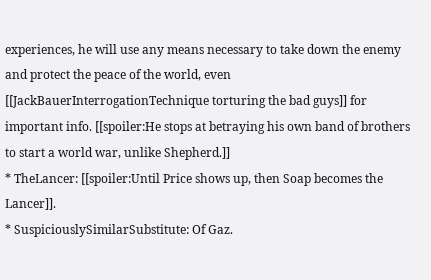experiences, he will use any means necessary to take down the enemy and protect the peace of the world, even [[JackBauerInterrogationTechnique torturing the bad guys]] for important info. [[spoiler:He stops at betraying his own band of brothers to start a world war, unlike Shepherd.]]
* TheLancer: [[spoiler:Until Price shows up, then Soap becomes the Lancer]].
* SuspiciouslySimilarSubstitute: Of Gaz.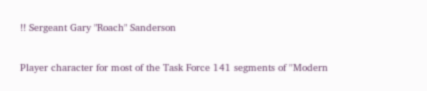!! Sergeant Gary "Roach" Sanderson

Player character for most of the Task Force 141 segments of ''Modern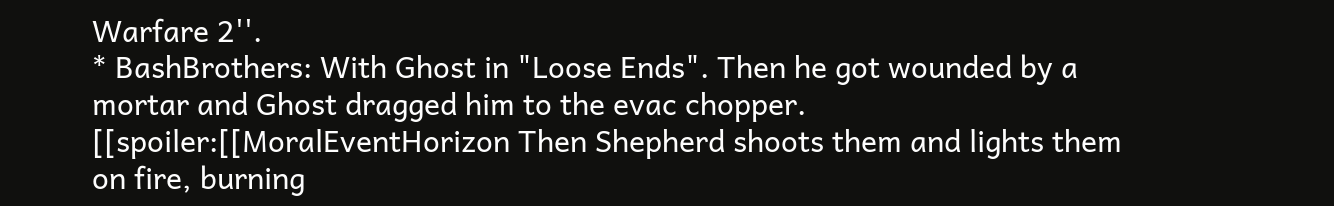Warfare 2''.
* BashBrothers: With Ghost in "Loose Ends". Then he got wounded by a mortar and Ghost dragged him to the evac chopper. [[spoiler:[[MoralEventHorizon Then Shepherd shoots them and lights them on fire, burning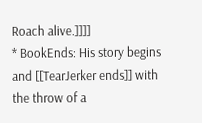Roach alive.]]]]
* BookEnds: His story begins and [[TearJerker ends]] with the throw of a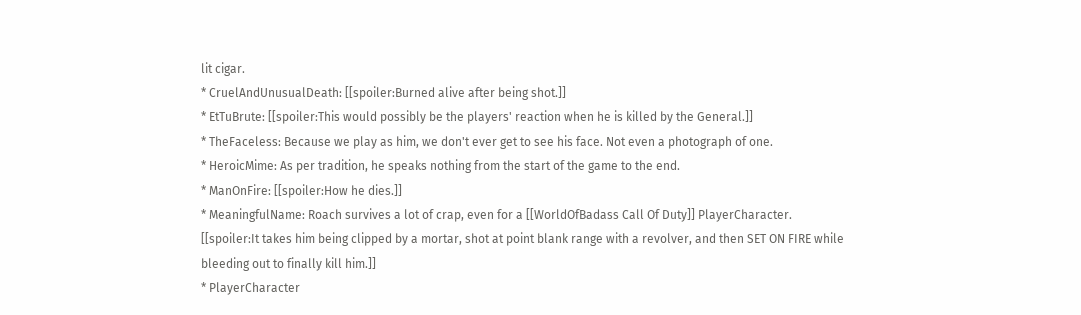lit cigar.
* CruelAndUnusualDeath: [[spoiler:Burned alive after being shot.]]
* EtTuBrute: [[spoiler:This would possibly be the players' reaction when he is killed by the General.]]
* TheFaceless: Because we play as him, we don't ever get to see his face. Not even a photograph of one.
* HeroicMime: As per tradition, he speaks nothing from the start of the game to the end.
* ManOnFire: [[spoiler:How he dies.]]
* MeaningfulName: Roach survives a lot of crap, even for a [[WorldOfBadass Call Of Duty]] PlayerCharacter. [[spoiler:It takes him being clipped by a mortar, shot at point blank range with a revolver, and then SET ON FIRE while bleeding out to finally kill him.]]
* PlayerCharacter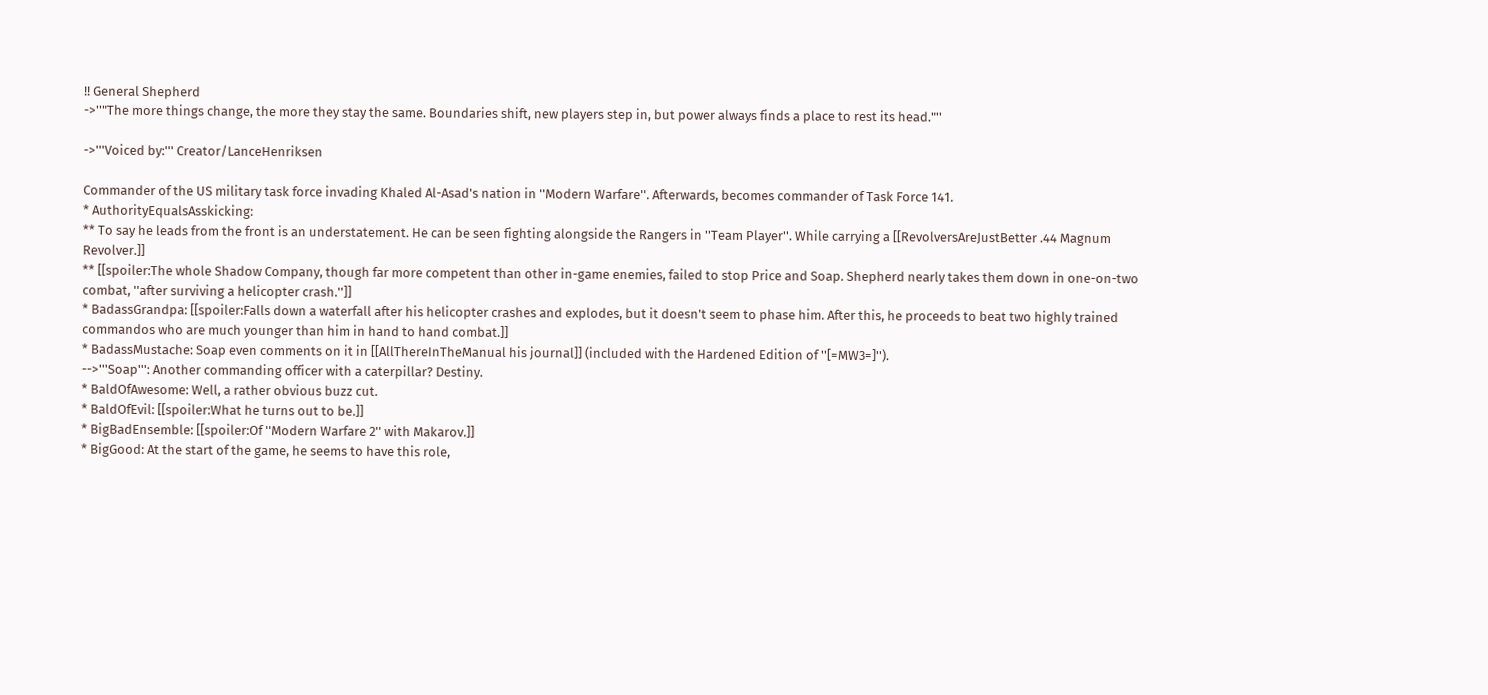!! General Shepherd
->''"The more things change, the more they stay the same. Boundaries shift, new players step in, but power always finds a place to rest its head."''

->'''Voiced by:''' Creator/LanceHenriksen

Commander of the US military task force invading Khaled Al-Asad's nation in ''Modern Warfare''. Afterwards, becomes commander of Task Force 141.
* AuthorityEqualsAsskicking:
** To say he leads from the front is an understatement. He can be seen fighting alongside the Rangers in ''Team Player''. While carrying a [[RevolversAreJustBetter .44 Magnum Revolver.]]
** [[spoiler:The whole Shadow Company, though far more competent than other in-game enemies, failed to stop Price and Soap. Shepherd nearly takes them down in one-on-two combat, ''after surviving a helicopter crash.'']]
* BadassGrandpa: [[spoiler:Falls down a waterfall after his helicopter crashes and explodes, but it doesn't seem to phase him. After this, he proceeds to beat two highly trained commandos who are much younger than him in hand to hand combat.]]
* BadassMustache: Soap even comments on it in [[AllThereInTheManual his journal]] (included with the Hardened Edition of ''[=MW3=]'').
-->'''Soap''': Another commanding officer with a caterpillar? Destiny.
* BaldOfAwesome: Well, a rather obvious buzz cut.
* BaldOfEvil: [[spoiler:What he turns out to be.]]
* BigBadEnsemble: [[spoiler:Of ''Modern Warfare 2'' with Makarov.]]
* BigGood: At the start of the game, he seems to have this role,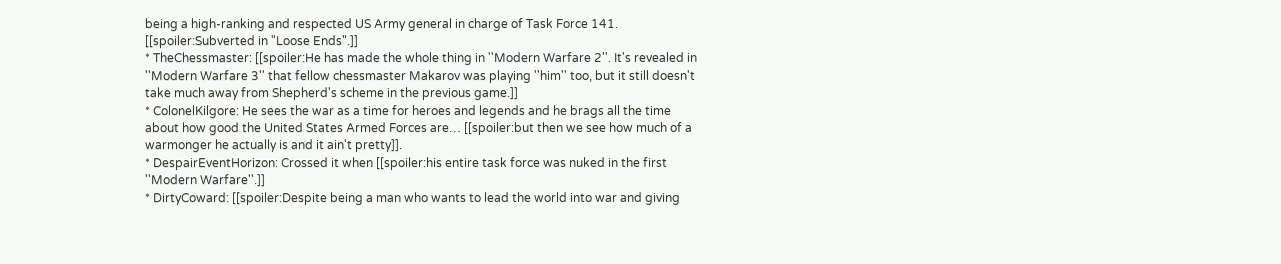being a high-ranking and respected US Army general in charge of Task Force 141. [[spoiler:Subverted in "Loose Ends".]]
* TheChessmaster: [[spoiler:He has made the whole thing in ''Modern Warfare 2''. It's revealed in ''Modern Warfare 3'' that fellow chessmaster Makarov was playing ''him'' too, but it still doesn't take much away from Shepherd's scheme in the previous game.]]
* ColonelKilgore: He sees the war as a time for heroes and legends and he brags all the time about how good the United States Armed Forces are… [[spoiler:but then we see how much of a warmonger he actually is and it ain't pretty]].
* DespairEventHorizon: Crossed it when [[spoiler:his entire task force was nuked in the first ''Modern Warfare''.]]
* DirtyCoward: [[spoiler:Despite being a man who wants to lead the world into war and giving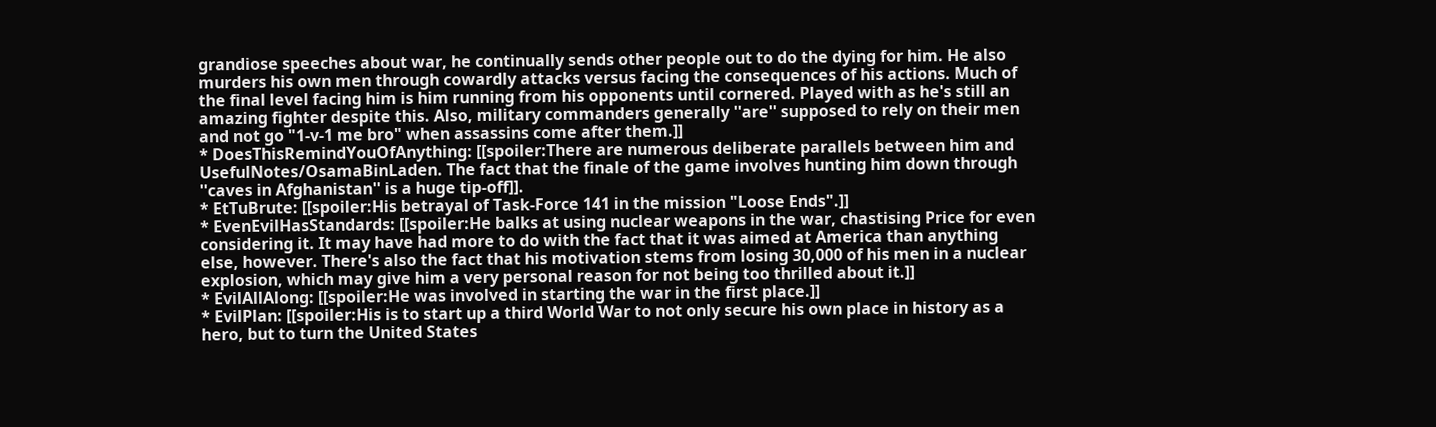grandiose speeches about war, he continually sends other people out to do the dying for him. He also murders his own men through cowardly attacks versus facing the consequences of his actions. Much of the final level facing him is him running from his opponents until cornered. Played with as he's still an amazing fighter despite this. Also, military commanders generally ''are'' supposed to rely on their men and not go "1-v-1 me bro" when assassins come after them.]]
* DoesThisRemindYouOfAnything: [[spoiler:There are numerous deliberate parallels between him and UsefulNotes/OsamaBinLaden. The fact that the finale of the game involves hunting him down through ''caves in Afghanistan'' is a huge tip-off]].
* EtTuBrute: [[spoiler:His betrayal of Task-Force 141 in the mission "Loose Ends".]]
* EvenEvilHasStandards: [[spoiler:He balks at using nuclear weapons in the war, chastising Price for even considering it. It may have had more to do with the fact that it was aimed at America than anything else, however. There's also the fact that his motivation stems from losing 30,000 of his men in a nuclear explosion, which may give him a very personal reason for not being too thrilled about it.]]
* EvilAllAlong: [[spoiler:He was involved in starting the war in the first place.]]
* EvilPlan: [[spoiler:His is to start up a third World War to not only secure his own place in history as a hero, but to turn the United States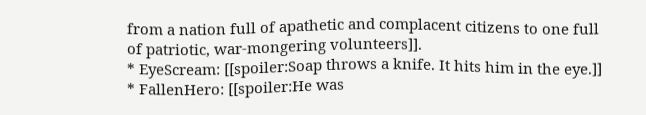from a nation full of apathetic and complacent citizens to one full of patriotic, war-mongering volunteers]].
* EyeScream: [[spoiler:Soap throws a knife. It hits him in the eye.]]
* FallenHero: [[spoiler:He was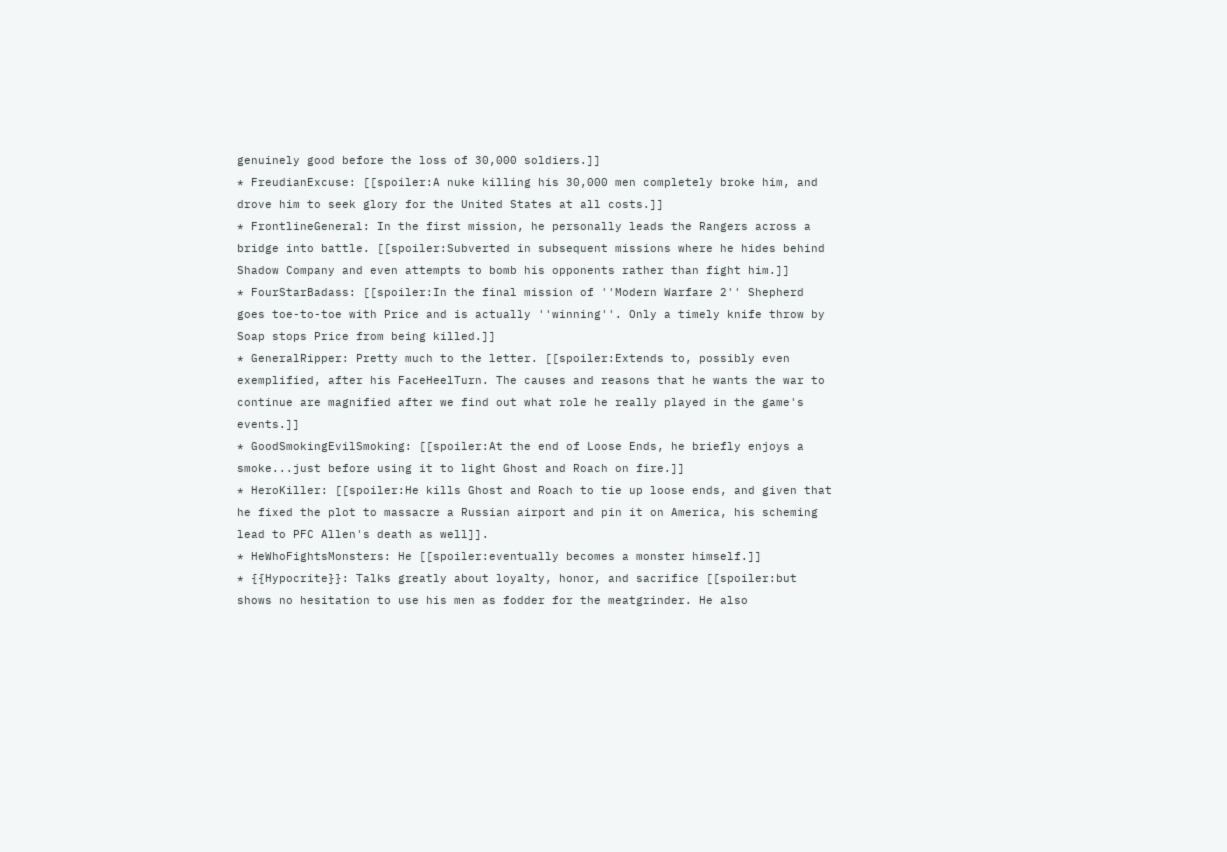genuinely good before the loss of 30,000 soldiers.]]
* FreudianExcuse: [[spoiler:A nuke killing his 30,000 men completely broke him, and drove him to seek glory for the United States at all costs.]]
* FrontlineGeneral: In the first mission, he personally leads the Rangers across a bridge into battle. [[spoiler:Subverted in subsequent missions where he hides behind Shadow Company and even attempts to bomb his opponents rather than fight him.]]
* FourStarBadass: [[spoiler:In the final mission of ''Modern Warfare 2'' Shepherd goes toe-to-toe with Price and is actually ''winning''. Only a timely knife throw by Soap stops Price from being killed.]]
* GeneralRipper: Pretty much to the letter. [[spoiler:Extends to, possibly even exemplified, after his FaceHeelTurn. The causes and reasons that he wants the war to continue are magnified after we find out what role he really played in the game's events.]]
* GoodSmokingEvilSmoking: [[spoiler:At the end of Loose Ends, he briefly enjoys a smoke...just before using it to light Ghost and Roach on fire.]]
* HeroKiller: [[spoiler:He kills Ghost and Roach to tie up loose ends, and given that he fixed the plot to massacre a Russian airport and pin it on America, his scheming lead to PFC Allen's death as well]].
* HeWhoFightsMonsters: He [[spoiler:eventually becomes a monster himself.]]
* {{Hypocrite}}: Talks greatly about loyalty, honor, and sacrifice [[spoiler:but shows no hesitation to use his men as fodder for the meatgrinder. He also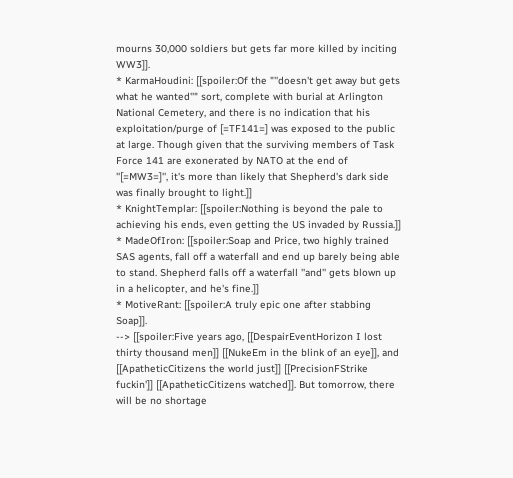mourns 30,000 soldiers but gets far more killed by inciting WW3]].
* KarmaHoudini: [[spoiler:Of the "''doesn't get away but gets what he wanted''" sort, complete with burial at Arlington National Cemetery, and there is no indication that his exploitation/purge of [=TF141=] was exposed to the public at large. Though given that the surviving members of Task Force 141 are exonerated by NATO at the end of ''[=MW3=]'', it's more than likely that Shepherd's dark side was finally brought to light.]]
* KnightTemplar: [[spoiler:Nothing is beyond the pale to achieving his ends, even getting the US invaded by Russia.]]
* MadeOfIron: [[spoiler:Soap and Price, two highly trained SAS agents, fall off a waterfall and end up barely being able to stand. Shepherd falls off a waterfall ''and'' gets blown up in a helicopter, and he's fine.]]
* MotiveRant: [[spoiler:A truly epic one after stabbing Soap]].
--> [[spoiler:Five years ago, [[DespairEventHorizon I lost thirty thousand men]] [[NukeEm in the blink of an eye]], and [[ApatheticCitizens the world just]] [[PrecisionFStrike fuckin']] [[ApatheticCitizens watched]]. But tomorrow, there will be no shortage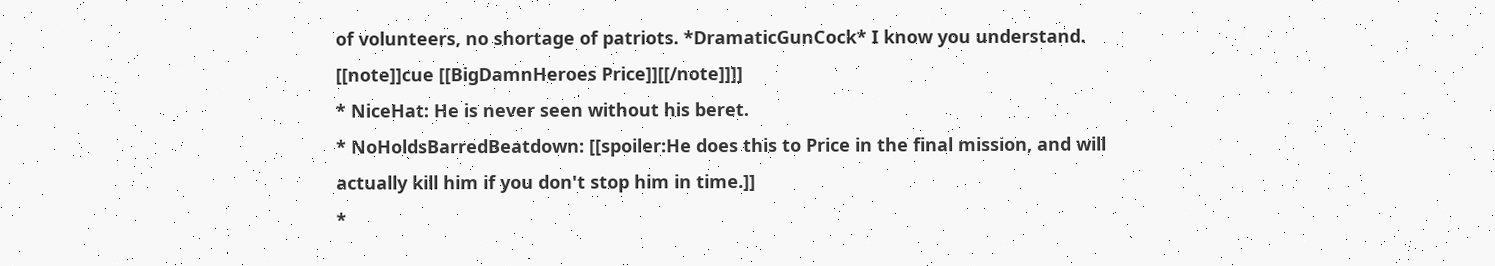of volunteers, no shortage of patriots. *DramaticGunCock* I know you understand. [[note]]cue [[BigDamnHeroes Price]][[/note]]]]
* NiceHat: He is never seen without his beret.
* NoHoldsBarredBeatdown: [[spoiler:He does this to Price in the final mission, and will actually kill him if you don't stop him in time.]]
*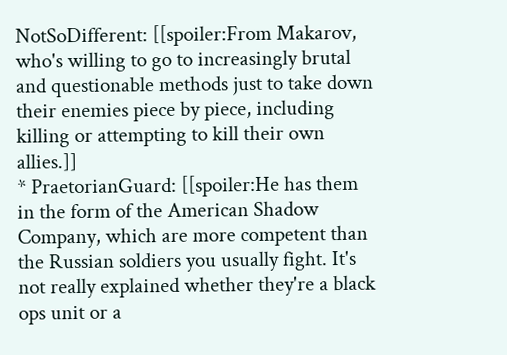NotSoDifferent: [[spoiler:From Makarov, who's willing to go to increasingly brutal and questionable methods just to take down their enemies piece by piece, including killing or attempting to kill their own allies.]]
* PraetorianGuard: [[spoiler:He has them in the form of the American Shadow Company, which are more competent than the Russian soldiers you usually fight. It's not really explained whether they're a black ops unit or a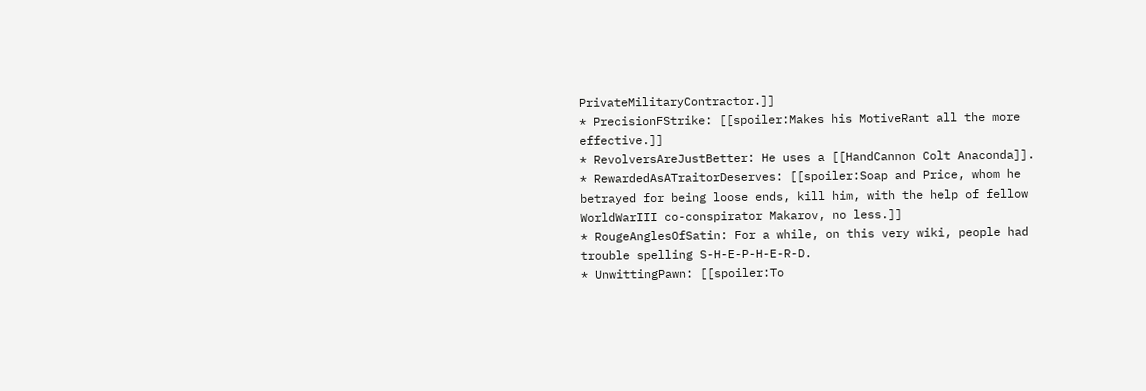PrivateMilitaryContractor.]]
* PrecisionFStrike: [[spoiler:Makes his MotiveRant all the more effective.]]
* RevolversAreJustBetter: He uses a [[HandCannon Colt Anaconda]].
* RewardedAsATraitorDeserves: [[spoiler:Soap and Price, whom he betrayed for being loose ends, kill him, with the help of fellow WorldWarIII co-conspirator Makarov, no less.]]
* RougeAnglesOfSatin: For a while, on this very wiki, people had trouble spelling S-H-E-P-H-E-R-D.
* UnwittingPawn: [[spoiler:To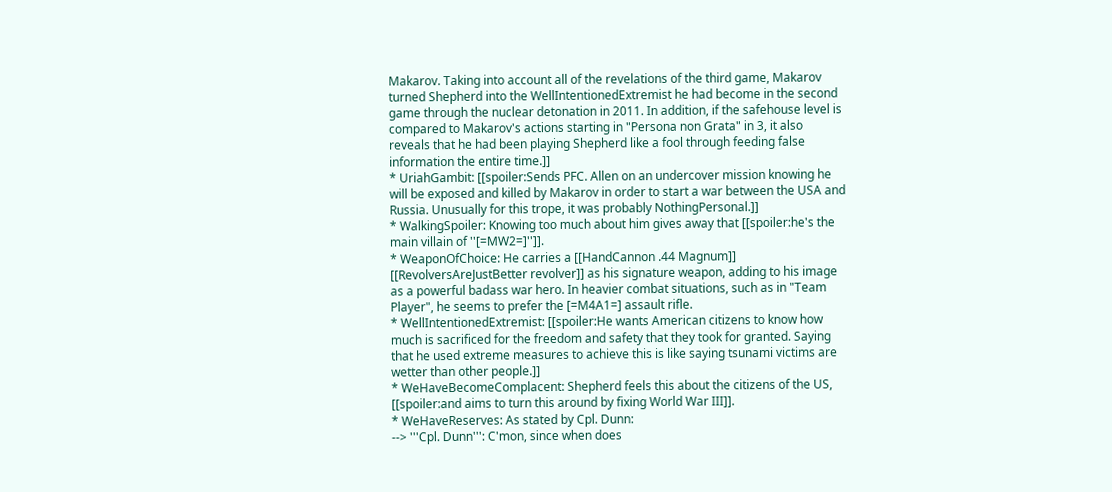Makarov. Taking into account all of the revelations of the third game, Makarov turned Shepherd into the WellIntentionedExtremist he had become in the second game through the nuclear detonation in 2011. In addition, if the safehouse level is compared to Makarov's actions starting in "Persona non Grata" in 3, it also reveals that he had been playing Shepherd like a fool through feeding false information the entire time.]]
* UriahGambit: [[spoiler:Sends PFC. Allen on an undercover mission knowing he will be exposed and killed by Makarov in order to start a war between the USA and Russia. Unusually for this trope, it was probably NothingPersonal.]]
* WalkingSpoiler: Knowing too much about him gives away that [[spoiler:he's the main villain of ''[=MW2=]'']].
* WeaponOfChoice: He carries a [[HandCannon .44 Magnum]] [[RevolversAreJustBetter revolver]] as his signature weapon, adding to his image as a powerful badass war hero. In heavier combat situations, such as in "Team Player", he seems to prefer the [=M4A1=] assault rifle.
* WellIntentionedExtremist: [[spoiler:He wants American citizens to know how much is sacrificed for the freedom and safety that they took for granted. Saying that he used extreme measures to achieve this is like saying tsunami victims are wetter than other people.]]
* WeHaveBecomeComplacent: Shepherd feels this about the citizens of the US, [[spoiler:and aims to turn this around by fixing World War III]].
* WeHaveReserves: As stated by Cpl. Dunn:
--> '''Cpl. Dunn''': C'mon, since when does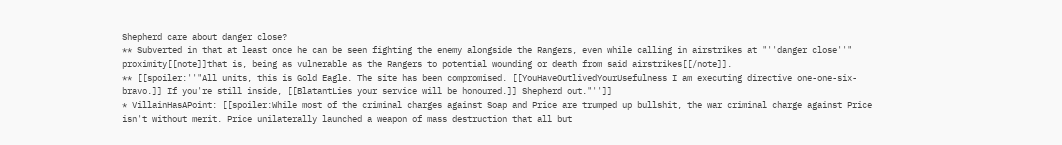Shepherd care about danger close?
** Subverted in that at least once he can be seen fighting the enemy alongside the Rangers, even while calling in airstrikes at "''danger close''" proximity[[note]]that is, being as vulnerable as the Rangers to potential wounding or death from said airstrikes[[/note]].
** [[spoiler:''"All units, this is Gold Eagle. The site has been compromised. [[YouHaveOutlivedYourUsefulness I am executing directive one-one-six-bravo.]] If you're still inside, [[BlatantLies your service will be honoured.]] Shepherd out."'']]
* VillainHasAPoint: [[spoiler:While most of the criminal charges against Soap and Price are trumped up bullshit, the war criminal charge against Price isn't without merit. Price unilaterally launched a weapon of mass destruction that all but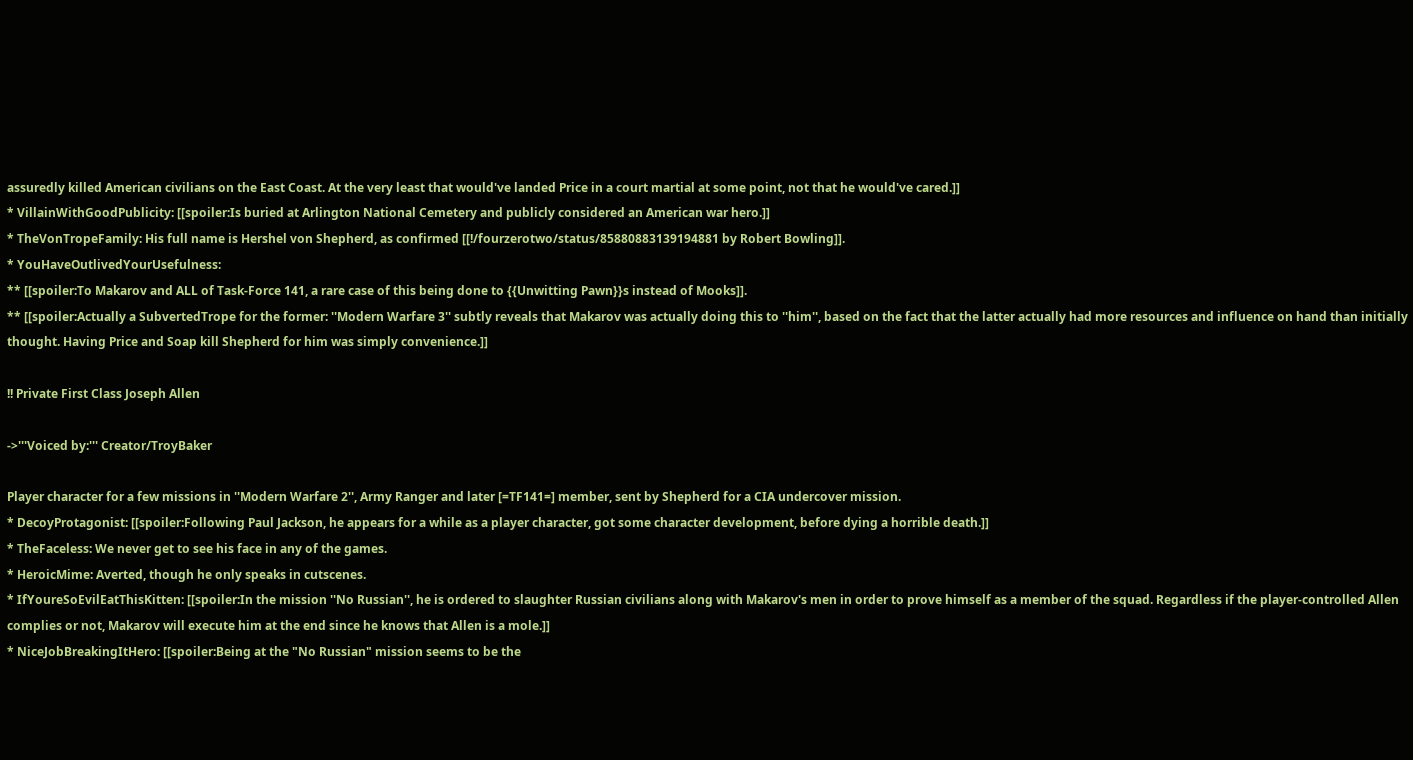assuredly killed American civilians on the East Coast. At the very least that would've landed Price in a court martial at some point, not that he would've cared.]]
* VillainWithGoodPublicity: [[spoiler:Is buried at Arlington National Cemetery and publicly considered an American war hero.]]
* TheVonTropeFamily: His full name is Hershel von Shepherd, as confirmed [[!/fourzerotwo/status/85880883139194881 by Robert Bowling]].
* YouHaveOutlivedYourUsefulness:
** [[spoiler:To Makarov and ALL of Task-Force 141, a rare case of this being done to {{Unwitting Pawn}}s instead of Mooks]].
** [[spoiler:Actually a SubvertedTrope for the former: ''Modern Warfare 3'' subtly reveals that Makarov was actually doing this to ''him'', based on the fact that the latter actually had more resources and influence on hand than initially thought. Having Price and Soap kill Shepherd for him was simply convenience.]]

!! Private First Class Joseph Allen

->'''Voiced by:''' Creator/TroyBaker

Player character for a few missions in ''Modern Warfare 2'', Army Ranger and later [=TF141=] member, sent by Shepherd for a CIA undercover mission.
* DecoyProtagonist: [[spoiler:Following Paul Jackson, he appears for a while as a player character, got some character development, before dying a horrible death.]]
* TheFaceless: We never get to see his face in any of the games.
* HeroicMime: Averted, though he only speaks in cutscenes.
* IfYoureSoEvilEatThisKitten: [[spoiler:In the mission ''No Russian'', he is ordered to slaughter Russian civilians along with Makarov's men in order to prove himself as a member of the squad. Regardless if the player-controlled Allen complies or not, Makarov will execute him at the end since he knows that Allen is a mole.]]
* NiceJobBreakingItHero: [[spoiler:Being at the "No Russian" mission seems to be the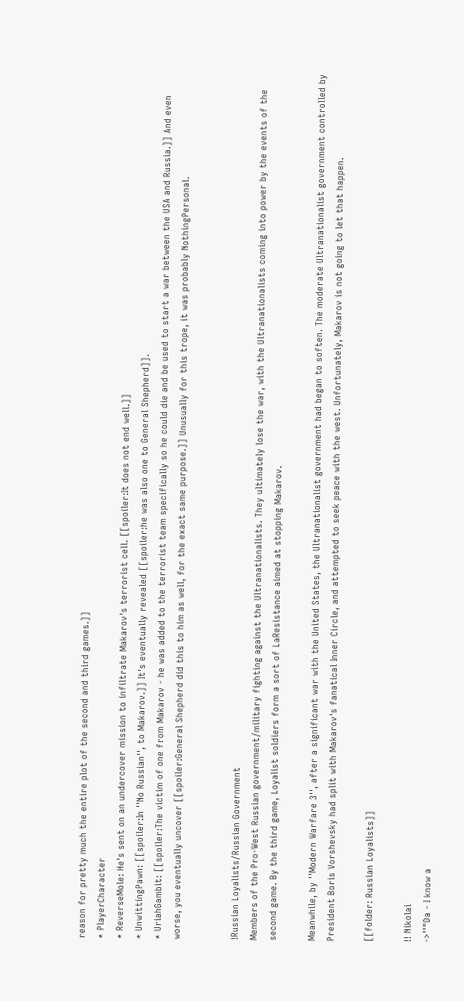reason for pretty much the entire plot of the second and third games.]]
* PlayerCharacter
* ReverseMole: He's sent on an undercover mission to infiltrate Makarov's terrorist cell. [[spoiler:It does not end well.]]
* UnwittingPawn: [[spoiler:In ''No Russian'', to Makarov.]] It's eventually revealed [[spoiler:he was also one to General Shepherd]].
* UriahGambit: [[spoiler:The victim of one from Makarov - he was added to the terrorist team specifically so he could die and be used to start a war between the USA and Russia.]] And even worse, you eventually uncover [[spoiler:General Shepherd did this to him as well, for the exact same purpose.]] Unusually for this trope, it was probably NothingPersonal.


!Russian Loyalists/Russian Government
Members of the Pro-West Russian government/military fighting against the Ultranationalists. They ultimately lose the war, with the Ultranationalists coming into power by the events of the second game. By the third game, Loyalist soldiers form a sort of LaResistance aimed at stopping Makarov.

Meanwhile, by ''Modern Warfare 3'', after a significant war with the United States, the Ultranationalist government had began to soften. The moderate Ultranationalist government controlled by President Boris Vorshevsky had split with Makarov's fanatical Inner Circle, and attempted to seek peace with the west. Unfortunately, Makarov is not going to let that happen.

[[folder: Russian Loyalists]]

!! Nikolai
->''"Da - I know a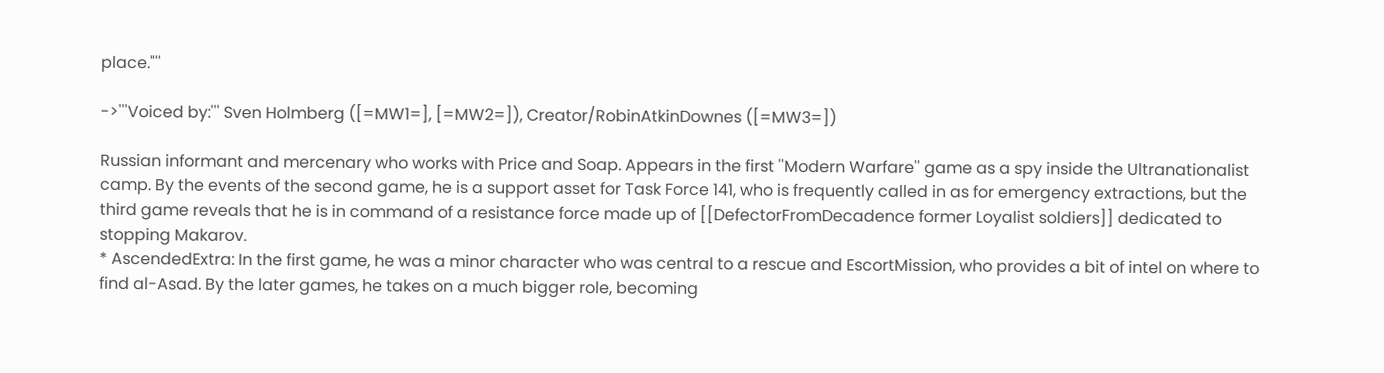place."''

->'''Voiced by:''' Sven Holmberg ([=MW1=], [=MW2=]), Creator/RobinAtkinDownes ([=MW3=])

Russian informant and mercenary who works with Price and Soap. Appears in the first ''Modern Warfare'' game as a spy inside the Ultranationalist camp. By the events of the second game, he is a support asset for Task Force 141, who is frequently called in as for emergency extractions, but the third game reveals that he is in command of a resistance force made up of [[DefectorFromDecadence former Loyalist soldiers]] dedicated to stopping Makarov.
* AscendedExtra: In the first game, he was a minor character who was central to a rescue and EscortMission, who provides a bit of intel on where to find al-Asad. By the later games, he takes on a much bigger role, becoming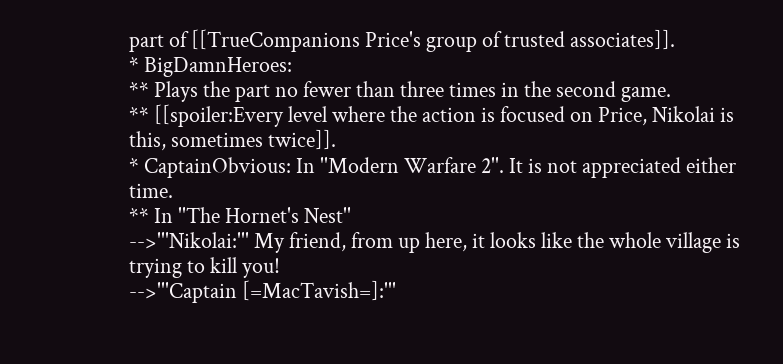part of [[TrueCompanions Price's group of trusted associates]].
* BigDamnHeroes:
** Plays the part no fewer than three times in the second game.
** [[spoiler:Every level where the action is focused on Price, Nikolai is this, sometimes twice]].
* CaptainObvious: In ''Modern Warfare 2''. It is not appreciated either time.
** In ''The Hornet's Nest''
-->'''Nikolai:''' My friend, from up here, it looks like the whole village is trying to kill you!
-->'''Captain [=MacTavish=]:'''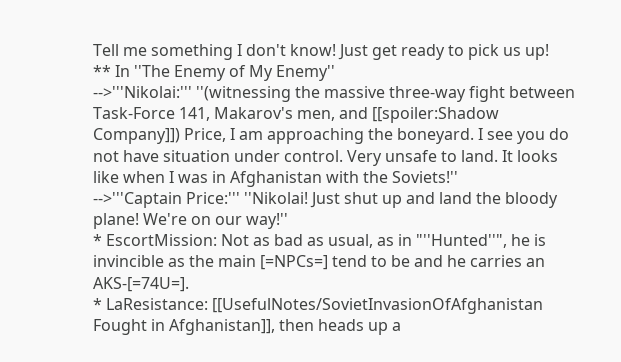Tell me something I don't know! Just get ready to pick us up!
** In ''The Enemy of My Enemy''
-->'''Nikolai:''' ''(witnessing the massive three-way fight between Task-Force 141, Makarov's men, and [[spoiler:Shadow Company]]) Price, I am approaching the boneyard. I see you do not have situation under control. Very unsafe to land. It looks like when I was in Afghanistan with the Soviets!''
-->'''Captain Price:''' ''Nikolai! Just shut up and land the bloody plane! We're on our way!''
* EscortMission: Not as bad as usual, as in "''Hunted''", he is invincible as the main [=NPCs=] tend to be and he carries an AKS-[=74U=].
* LaResistance: [[UsefulNotes/SovietInvasionOfAfghanistan Fought in Afghanistan]], then heads up a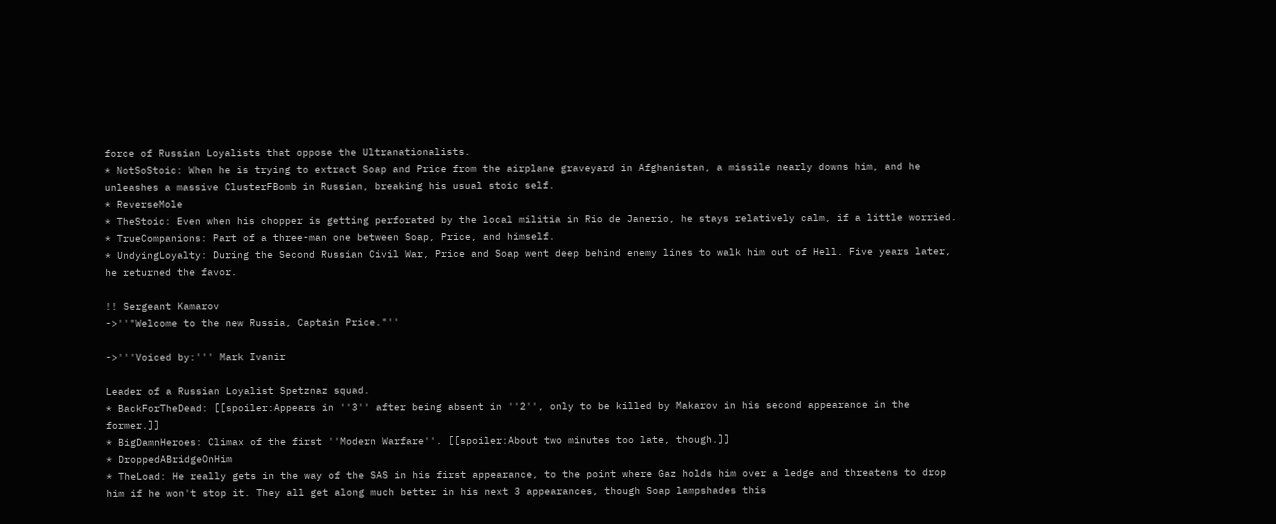force of Russian Loyalists that oppose the Ultranationalists.
* NotSoStoic: When he is trying to extract Soap and Price from the airplane graveyard in Afghanistan, a missile nearly downs him, and he unleashes a massive ClusterFBomb in Russian, breaking his usual stoic self.
* ReverseMole
* TheStoic: Even when his chopper is getting perforated by the local militia in Rio de Janerio, he stays relatively calm, if a little worried.
* TrueCompanions: Part of a three-man one between Soap, Price, and himself.
* UndyingLoyalty: During the Second Russian Civil War, Price and Soap went deep behind enemy lines to walk him out of Hell. Five years later, he returned the favor.

!! Sergeant Kamarov
->''"Welcome to the new Russia, Captain Price."''

->'''Voiced by:''' Mark Ivanir

Leader of a Russian Loyalist Spetznaz squad.
* BackForTheDead: [[spoiler:Appears in ''3'' after being absent in ''2'', only to be killed by Makarov in his second appearance in the former.]]
* BigDamnHeroes: Climax of the first ''Modern Warfare''. [[spoiler:About two minutes too late, though.]]
* DroppedABridgeOnHim
* TheLoad: He really gets in the way of the SAS in his first appearance, to the point where Gaz holds him over a ledge and threatens to drop him if he won't stop it. They all get along much better in his next 3 appearances, though Soap lampshades this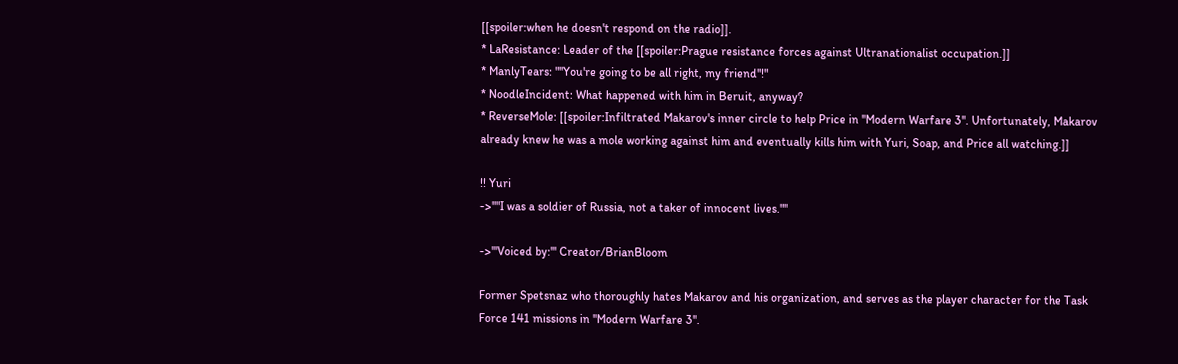[[spoiler:when he doesn't respond on the radio]].
* LaResistance: Leader of the [[spoiler:Prague resistance forces against Ultranationalist occupation.]]
* ManlyTears: "''You're going to be all right, my friend''!"
* NoodleIncident: What happened with him in Beruit, anyway?
* ReverseMole: [[spoiler:Infiltrated Makarov's inner circle to help Price in ''Modern Warfare 3''. Unfortunately, Makarov already knew he was a mole working against him and eventually kills him with Yuri, Soap, and Price all watching.]]

!! Yuri
->''"I was a soldier of Russia, not a taker of innocent lives."''

->'''Voiced by:''' Creator/BrianBloom

Former Spetsnaz who thoroughly hates Makarov and his organization, and serves as the player character for the Task Force 141 missions in ''Modern Warfare 3''.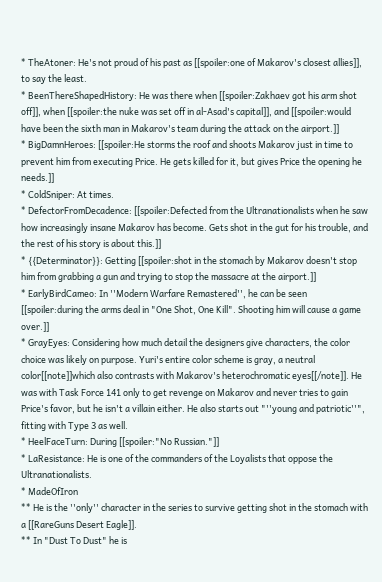* TheAtoner: He's not proud of his past as [[spoiler:one of Makarov's closest allies]], to say the least.
* BeenThereShapedHistory: He was there when [[spoiler:Zakhaev got his arm shot off]], when [[spoiler:the nuke was set off in al-Asad's capital]], and [[spoiler:would have been the sixth man in Makarov's team during the attack on the airport.]]
* BigDamnHeroes: [[spoiler:He storms the roof and shoots Makarov just in time to prevent him from executing Price. He gets killed for it, but gives Price the opening he needs.]]
* ColdSniper: At times.
* DefectorFromDecadence: [[spoiler:Defected from the Ultranationalists when he saw how increasingly insane Makarov has become. Gets shot in the gut for his trouble, and the rest of his story is about this.]]
* {{Determinator}}: Getting [[spoiler:shot in the stomach by Makarov doesn't stop him from grabbing a gun and trying to stop the massacre at the airport.]]
* EarlyBirdCameo: In ''Modern Warfare Remastered'', he can be seen [[spoiler:during the arms deal in "One Shot, One Kill". Shooting him will cause a game over.]]
* GrayEyes: Considering how much detail the designers give characters, the color choice was likely on purpose. Yuri's entire color scheme is gray, a neutral color[[note]]which also contrasts with Makarov's heterochromatic eyes[[/note]]. He was with Task Force 141 only to get revenge on Makarov and never tries to gain Price's favor, but he isn't a villain either. He also starts out "''young and patriotic''", fitting with Type 3 as well.
* HeelFaceTurn: During [[spoiler:"No Russian."]]
* LaResistance: He is one of the commanders of the Loyalists that oppose the Ultranationalists.
* MadeOfIron
** He is the ''only'' character in the series to survive getting shot in the stomach with a [[RareGuns Desert Eagle]].
** In "Dust To Dust" he is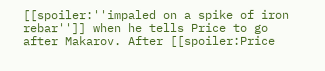[[spoiler:''impaled on a spike of iron rebar'']] when he tells Price to go after Makarov. After [[spoiler:Price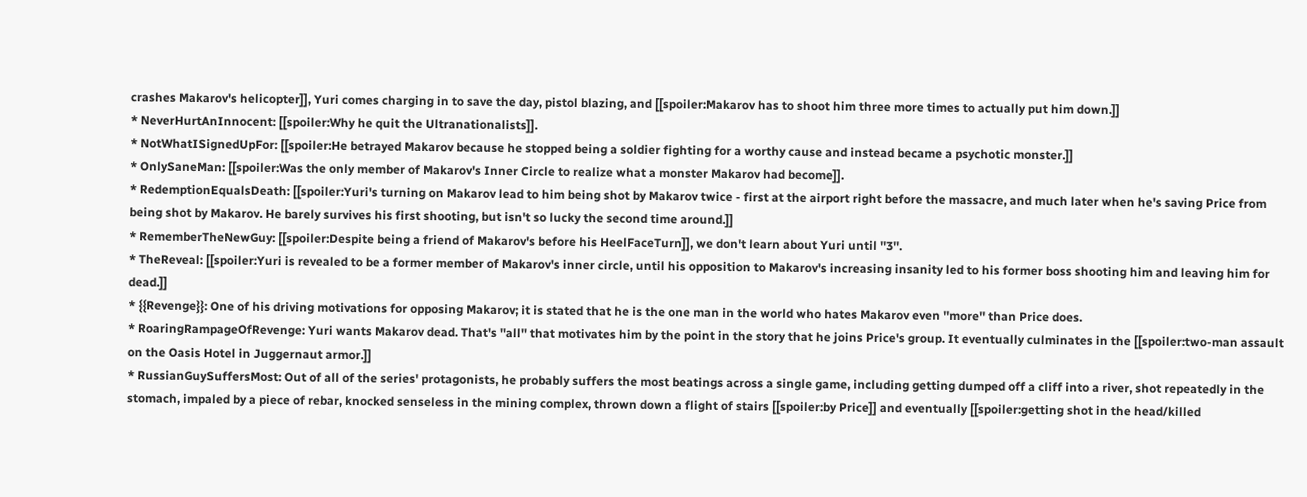crashes Makarov's helicopter]], Yuri comes charging in to save the day, pistol blazing, and [[spoiler:Makarov has to shoot him three more times to actually put him down.]]
* NeverHurtAnInnocent: [[spoiler:Why he quit the Ultranationalists]].
* NotWhatISignedUpFor: [[spoiler:He betrayed Makarov because he stopped being a soldier fighting for a worthy cause and instead became a psychotic monster.]]
* OnlySaneMan: [[spoiler:Was the only member of Makarov's Inner Circle to realize what a monster Makarov had become]].
* RedemptionEqualsDeath: [[spoiler:Yuri's turning on Makarov lead to him being shot by Makarov twice - first at the airport right before the massacre, and much later when he's saving Price from being shot by Makarov. He barely survives his first shooting, but isn't so lucky the second time around.]]
* RememberTheNewGuy: [[spoiler:Despite being a friend of Makarov's before his HeelFaceTurn]], we don't learn about Yuri until ''3''.
* TheReveal: [[spoiler:Yuri is revealed to be a former member of Makarov's inner circle, until his opposition to Makarov's increasing insanity led to his former boss shooting him and leaving him for dead.]]
* {{Revenge}}: One of his driving motivations for opposing Makarov; it is stated that he is the one man in the world who hates Makarov even ''more'' than Price does.
* RoaringRampageOfRevenge: Yuri wants Makarov dead. That's ''all'' that motivates him by the point in the story that he joins Price's group. It eventually culminates in the [[spoiler:two-man assault on the Oasis Hotel in Juggernaut armor.]]
* RussianGuySuffersMost: Out of all of the series' protagonists, he probably suffers the most beatings across a single game, including getting dumped off a cliff into a river, shot repeatedly in the stomach, impaled by a piece of rebar, knocked senseless in the mining complex, thrown down a flight of stairs [[spoiler:by Price]] and eventually [[spoiler:getting shot in the head/killed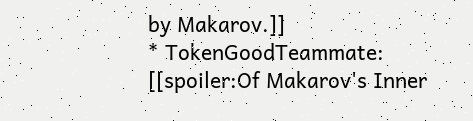by Makarov.]]
* TokenGoodTeammate: [[spoiler:Of Makarov's Inner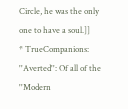Circle, he was the only one to have a soul.]]
* TrueCompanions: ''Averted'': Of all of the ''Modern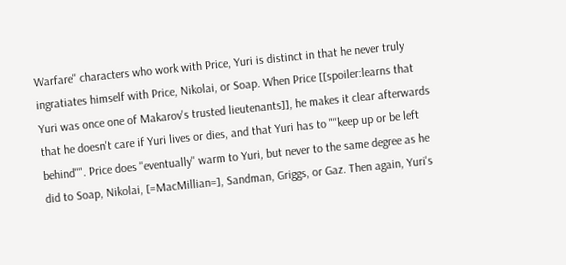Warfare'' characters who work with Price, Yuri is distinct in that he never truly ingratiates himself with Price, Nikolai, or Soap. When Price [[spoiler:learns that Yuri was once one of Makarov's trusted lieutenants]], he makes it clear afterwards that he doesn't care if Yuri lives or dies, and that Yuri has to "''keep up or be left behind''". Price does ''eventually'' warm to Yuri, but never to the same degree as he did to Soap, Nikolai, [=MacMillian=], Sandman, Griggs, or Gaz. Then again, Yuri's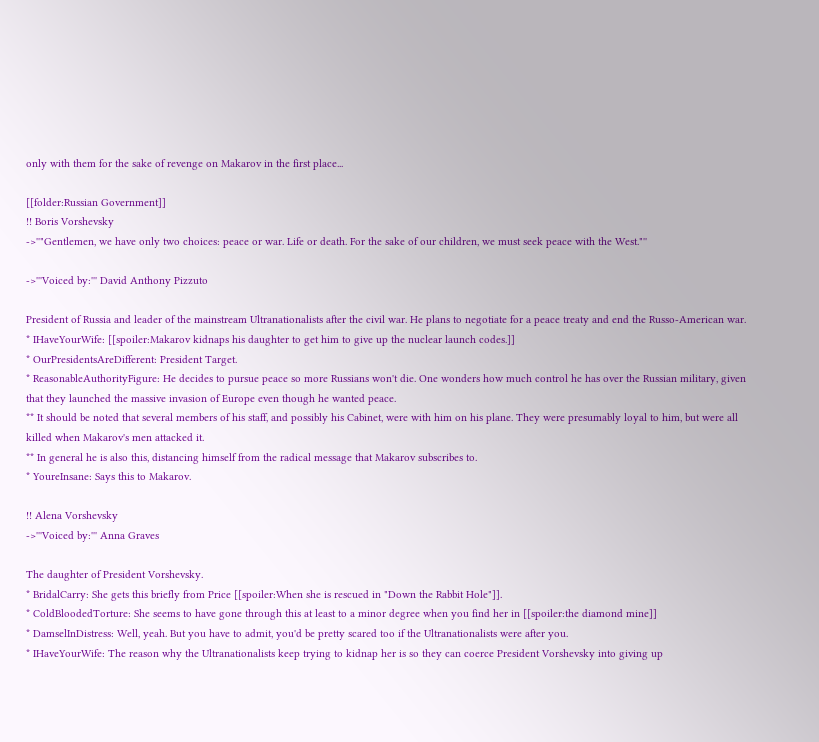only with them for the sake of revenge on Makarov in the first place...

[[folder:Russian Government]]
!! Boris Vorshevsky
->''"Gentlemen, we have only two choices: peace or war. Life or death. For the sake of our children, we must seek peace with the West."''

->'''Voiced by:''' David Anthony Pizzuto

President of Russia and leader of the mainstream Ultranationalists after the civil war. He plans to negotiate for a peace treaty and end the Russo-American war.
* IHaveYourWife: [[spoiler:Makarov kidnaps his daughter to get him to give up the nuclear launch codes.]]
* OurPresidentsAreDifferent: President Target.
* ReasonableAuthorityFigure: He decides to pursue peace so more Russians won't die. One wonders how much control he has over the Russian military, given that they launched the massive invasion of Europe even though he wanted peace.
** It should be noted that several members of his staff, and possibly his Cabinet, were with him on his plane. They were presumably loyal to him, but were all killed when Makarov's men attacked it.
** In general he is also this, distancing himself from the radical message that Makarov subscribes to.
* YoureInsane: Says this to Makarov.

!! Alena Vorshevsky
->'''Voiced by:''' Anna Graves

The daughter of President Vorshevsky.
* BridalCarry: She gets this briefly from Price [[spoiler:When she is rescued in "Down the Rabbit Hole"]].
* ColdBloodedTorture: She seems to have gone through this at least to a minor degree when you find her in [[spoiler:the diamond mine]]
* DamselInDistress: Well, yeah. But you have to admit, you'd be pretty scared too if the Ultranationalists were after you.
* IHaveYourWife: The reason why the Ultranationalists keep trying to kidnap her is so they can coerce President Vorshevsky into giving up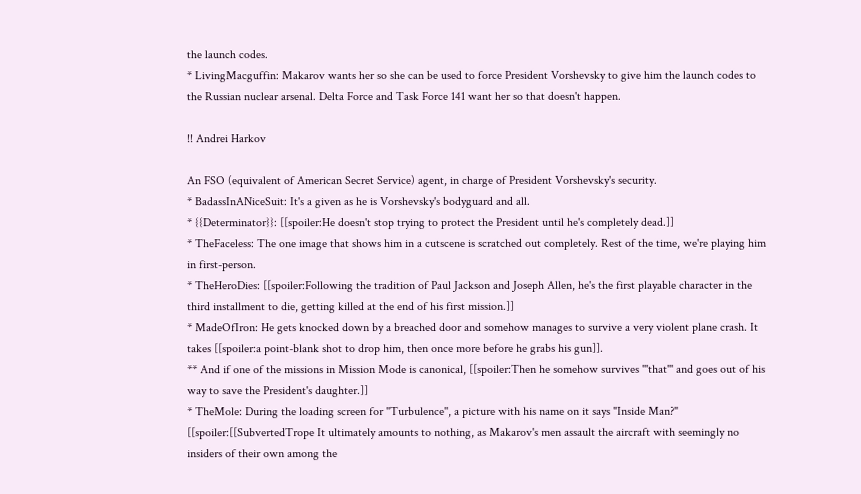the launch codes.
* LivingMacguffin: Makarov wants her so she can be used to force President Vorshevsky to give him the launch codes to the Russian nuclear arsenal. Delta Force and Task Force 141 want her so that doesn't happen.

!! Andrei Harkov

An FSO (equivalent of American Secret Service) agent, in charge of President Vorshevsky's security.
* BadassInANiceSuit: It's a given as he is Vorshevsky's bodyguard and all.
* {{Determinator}}: [[spoiler:He doesn't stop trying to protect the President until he's completely dead.]]
* TheFaceless: The one image that shows him in a cutscene is scratched out completely. Rest of the time, we're playing him in first-person.
* TheHeroDies: [[spoiler:Following the tradition of Paul Jackson and Joseph Allen, he's the first playable character in the third installment to die, getting killed at the end of his first mission.]]
* MadeOfIron: He gets knocked down by a breached door and somehow manages to survive a very violent plane crash. It takes [[spoiler:a point-blank shot to drop him, then once more before he grabs his gun]].
** And if one of the missions in Mission Mode is canonical, [[spoiler:Then he somehow survives '''that''' and goes out of his way to save the President's daughter.]]
* TheMole: During the loading screen for ''Turbulence'', a picture with his name on it says "Inside Man?" [[spoiler:[[SubvertedTrope It ultimately amounts to nothing, as Makarov's men assault the aircraft with seemingly no insiders of their own among the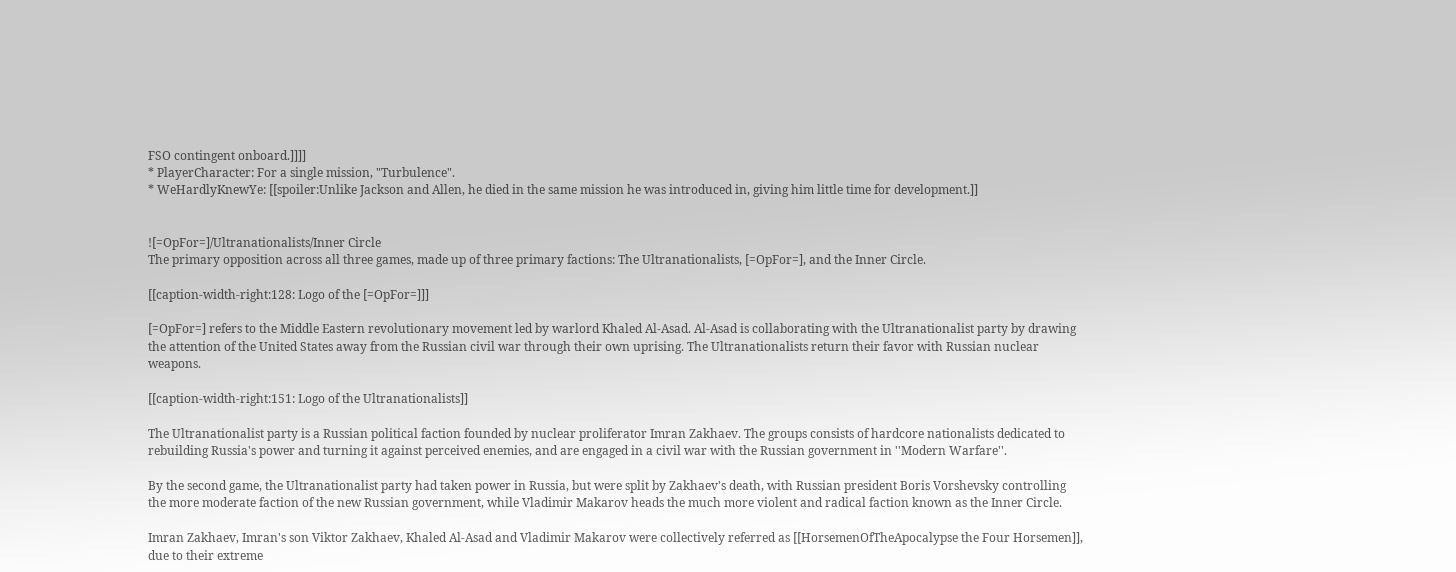FSO contingent onboard.]]]]
* PlayerCharacter: For a single mission, "Turbulence".
* WeHardlyKnewYe: [[spoiler:Unlike Jackson and Allen, he died in the same mission he was introduced in, giving him little time for development.]]


![=OpFor=]/Ultranationalists/Inner Circle
The primary opposition across all three games, made up of three primary factions: The Ultranationalists, [=OpFor=], and the Inner Circle.

[[caption-width-right:128: Logo of the [=OpFor=]]]

[=OpFor=] refers to the Middle Eastern revolutionary movement led by warlord Khaled Al-Asad. Al-Asad is collaborating with the Ultranationalist party by drawing the attention of the United States away from the Russian civil war through their own uprising. The Ultranationalists return their favor with Russian nuclear weapons.

[[caption-width-right:151: Logo of the Ultranationalists]]

The Ultranationalist party is a Russian political faction founded by nuclear proliferator Imran Zakhaev. The groups consists of hardcore nationalists dedicated to rebuilding Russia's power and turning it against perceived enemies, and are engaged in a civil war with the Russian government in ''Modern Warfare''.

By the second game, the Ultranationalist party had taken power in Russia, but were split by Zakhaev's death, with Russian president Boris Vorshevsky controlling the more moderate faction of the new Russian government, while Vladimir Makarov heads the much more violent and radical faction known as the Inner Circle.

Imran Zakhaev, Imran's son Viktor Zakhaev, Khaled Al-Asad and Vladimir Makarov were collectively referred as [[HorsemenOfTheApocalypse the Four Horsemen]], due to their extreme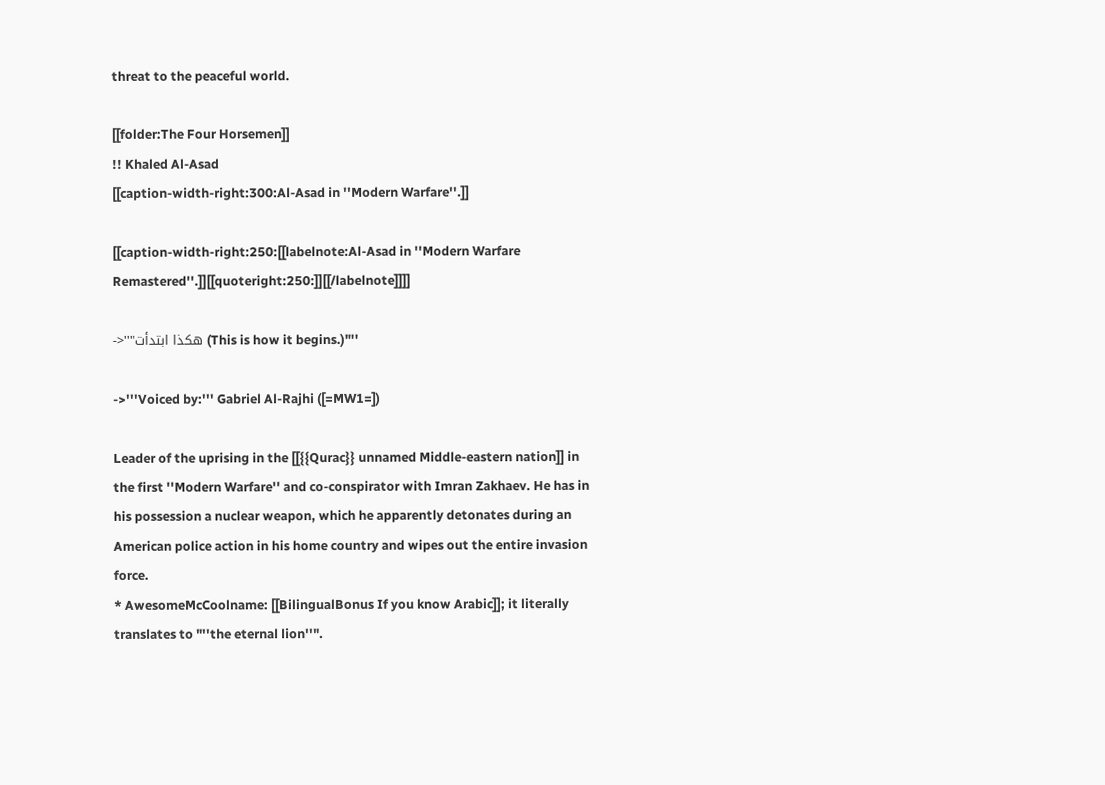threat to the peaceful world.

[[folder:The Four Horsemen]]
!! Khaled Al-Asad
[[caption-width-right:300:Al-Asad in ''Modern Warfare''.]]

[[caption-width-right:250:[[labelnote:Al-Asad in ''Modern Warfare Remastered''.]][[quoteright:250:]][[/labelnote]]]]

->''"هكذا ابتدأت (This is how it begins.)"''

->'''Voiced by:''' Gabriel Al-Rajhi ([=MW1=])

Leader of the uprising in the [[{{Qurac}} unnamed Middle-eastern nation]] in the first ''Modern Warfare'' and co-conspirator with Imran Zakhaev. He has in his possession a nuclear weapon, which he apparently detonates during an American police action in his home country and wipes out the entire invasion force.
* AwesomeMcCoolname: [[BilingualBonus If you know Arabic]]; it literally translates to "''the eternal lion''".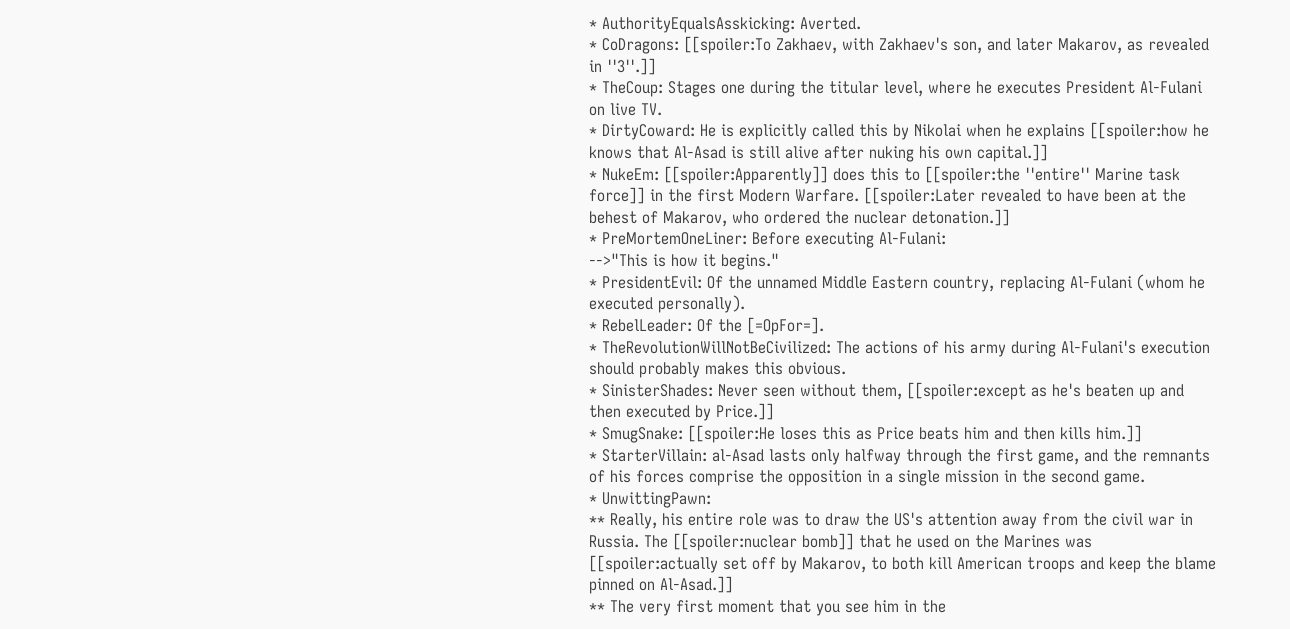* AuthorityEqualsAsskicking: Averted.
* CoDragons: [[spoiler:To Zakhaev, with Zakhaev's son, and later Makarov, as revealed in ''3''.]]
* TheCoup: Stages one during the titular level, where he executes President Al-Fulani on live TV.
* DirtyCoward: He is explicitly called this by Nikolai when he explains [[spoiler:how he knows that Al-Asad is still alive after nuking his own capital.]]
* NukeEm: [[spoiler:Apparently]] does this to [[spoiler:the ''entire'' Marine task force]] in the first Modern Warfare. [[spoiler:Later revealed to have been at the behest of Makarov, who ordered the nuclear detonation.]]
* PreMortemOneLiner: Before executing Al-Fulani:
-->"This is how it begins."
* PresidentEvil: Of the unnamed Middle Eastern country, replacing Al-Fulani (whom he executed personally).
* RebelLeader: Of the [=OpFor=].
* TheRevolutionWillNotBeCivilized: The actions of his army during Al-Fulani's execution should probably makes this obvious.
* SinisterShades: Never seen without them, [[spoiler:except as he's beaten up and then executed by Price.]]
* SmugSnake: [[spoiler:He loses this as Price beats him and then kills him.]]
* StarterVillain: al-Asad lasts only halfway through the first game, and the remnants of his forces comprise the opposition in a single mission in the second game.
* UnwittingPawn:
** Really, his entire role was to draw the US's attention away from the civil war in Russia. The [[spoiler:nuclear bomb]] that he used on the Marines was [[spoiler:actually set off by Makarov, to both kill American troops and keep the blame pinned on Al-Asad.]]
** The very first moment that you see him in the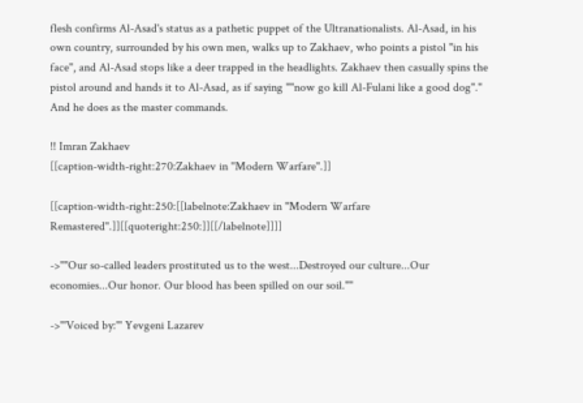flesh confirms Al-Asad's status as a pathetic puppet of the Ultranationalists. Al-Asad, in his own country, surrounded by his own men, walks up to Zakhaev, who points a pistol ''in his face'', and Al-Asad stops like a deer trapped in the headlights. Zakhaev then casually spins the pistol around and hands it to Al-Asad, as if saying "''now go kill Al-Fulani like a good dog''." And he does as the master commands.

!! Imran Zakhaev
[[caption-width-right:270:Zakhaev in ''Modern Warfare''.]]

[[caption-width-right:250:[[labelnote:Zakhaev in ''Modern Warfare Remastered''.]][[quoteright:250:]][[/labelnote]]]]

->''"Our so-called leaders prostituted us to the west...Destroyed our culture...Our economies...Our honor. Our blood has been spilled on our soil."''

->'''Voiced by:''' Yevgeni Lazarev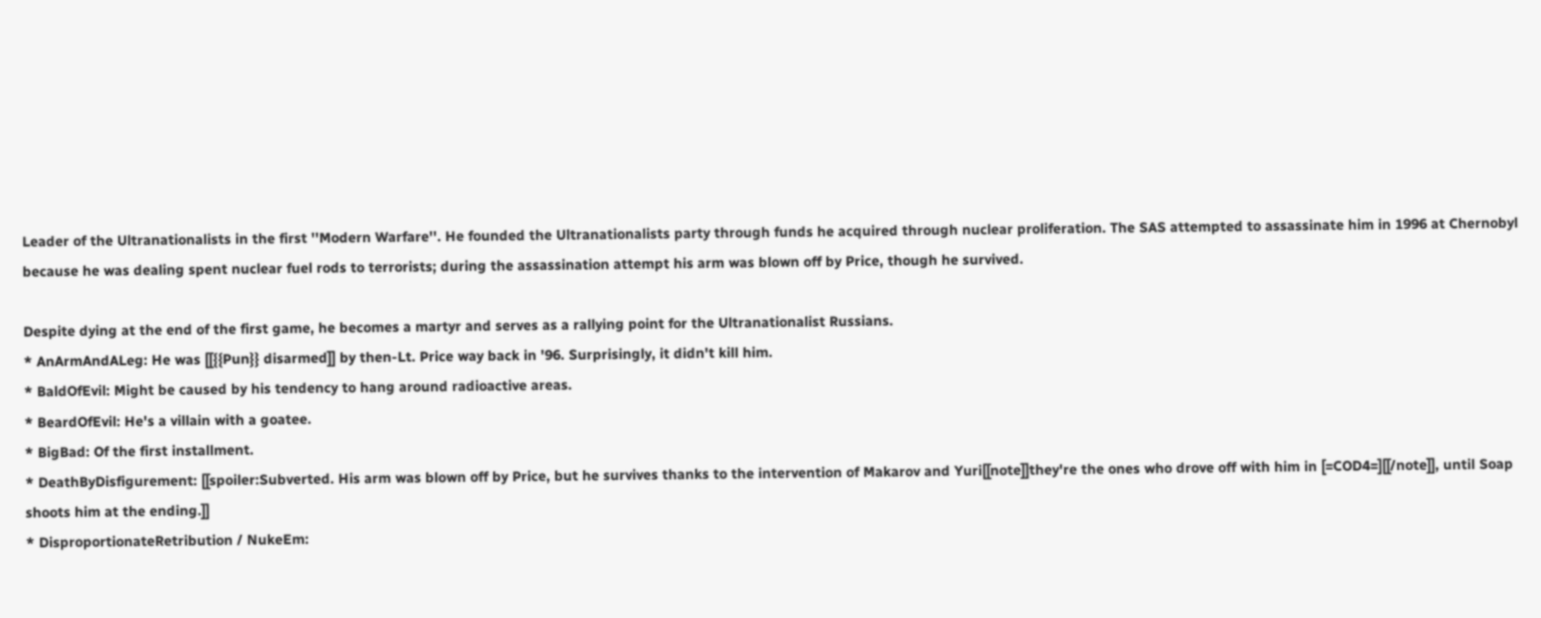Leader of the Ultranationalists in the first ''Modern Warfare''. He founded the Ultranationalists party through funds he acquired through nuclear proliferation. The SAS attempted to assassinate him in 1996 at Chernobyl because he was dealing spent nuclear fuel rods to terrorists; during the assassination attempt his arm was blown off by Price, though he survived.

Despite dying at the end of the first game, he becomes a martyr and serves as a rallying point for the Ultranationalist Russians.
* AnArmAndALeg: He was [[{{Pun}} disarmed]] by then-Lt. Price way back in '96. Surprisingly, it didn't kill him.
* BaldOfEvil: Might be caused by his tendency to hang around radioactive areas.
* BeardOfEvil: He's a villain with a goatee.
* BigBad: Of the first installment.
* DeathByDisfigurement: [[spoiler:Subverted. His arm was blown off by Price, but he survives thanks to the intervention of Makarov and Yuri[[note]]they're the ones who drove off with him in [=COD4=][[/note]], until Soap shoots him at the ending.]]
* DisproportionateRetribution / NukeEm: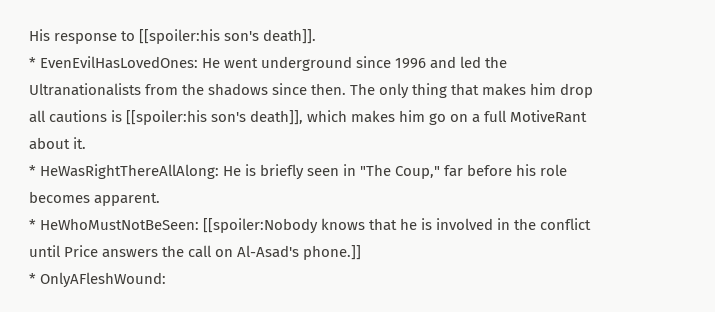His response to [[spoiler:his son's death]].
* EvenEvilHasLovedOnes: He went underground since 1996 and led the Ultranationalists from the shadows since then. The only thing that makes him drop all cautions is [[spoiler:his son's death]], which makes him go on a full MotiveRant about it.
* HeWasRightThereAllAlong: He is briefly seen in "The Coup," far before his role becomes apparent.
* HeWhoMustNotBeSeen: [[spoiler:Nobody knows that he is involved in the conflict until Price answers the call on Al-Asad's phone.]]
* OnlyAFleshWound: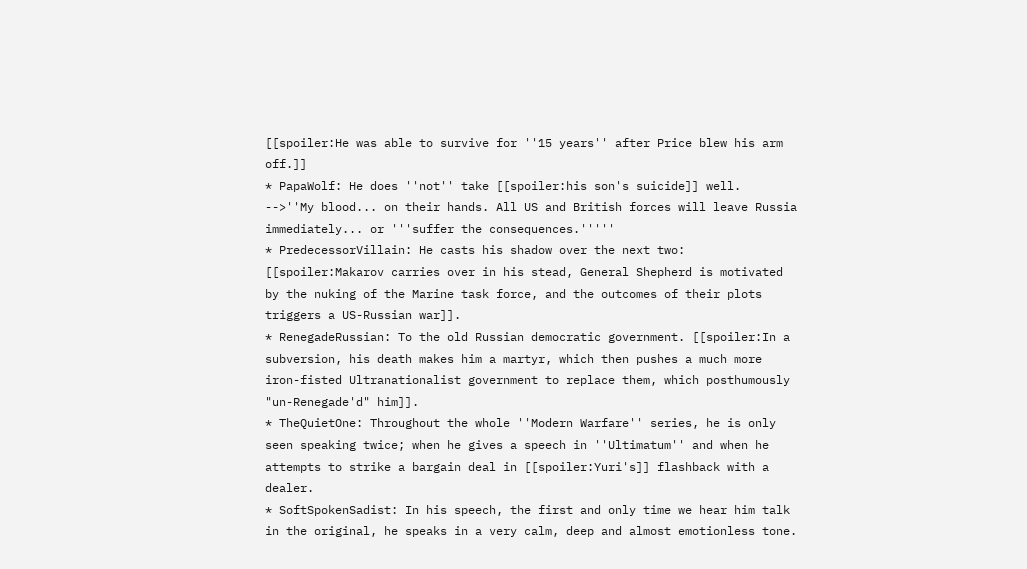[[spoiler:He was able to survive for ''15 years'' after Price blew his arm off.]]
* PapaWolf: He does ''not'' take [[spoiler:his son's suicide]] well.
-->''My blood... on their hands. All US and British forces will leave Russia immediately... or '''suffer the consequences.'''''
* PredecessorVillain: He casts his shadow over the next two: [[spoiler:Makarov carries over in his stead, General Shepherd is motivated by the nuking of the Marine task force, and the outcomes of their plots triggers a US-Russian war]].
* RenegadeRussian: To the old Russian democratic government. [[spoiler:In a subversion, his death makes him a martyr, which then pushes a much more iron-fisted Ultranationalist government to replace them, which posthumously "un-Renegade'd" him]].
* TheQuietOne: Throughout the whole ''Modern Warfare'' series, he is only seen speaking twice; when he gives a speech in ''Ultimatum'' and when he attempts to strike a bargain deal in [[spoiler:Yuri's]] flashback with a dealer.
* SoftSpokenSadist: In his speech, the first and only time we hear him talk in the original, he speaks in a very calm, deep and almost emotionless tone.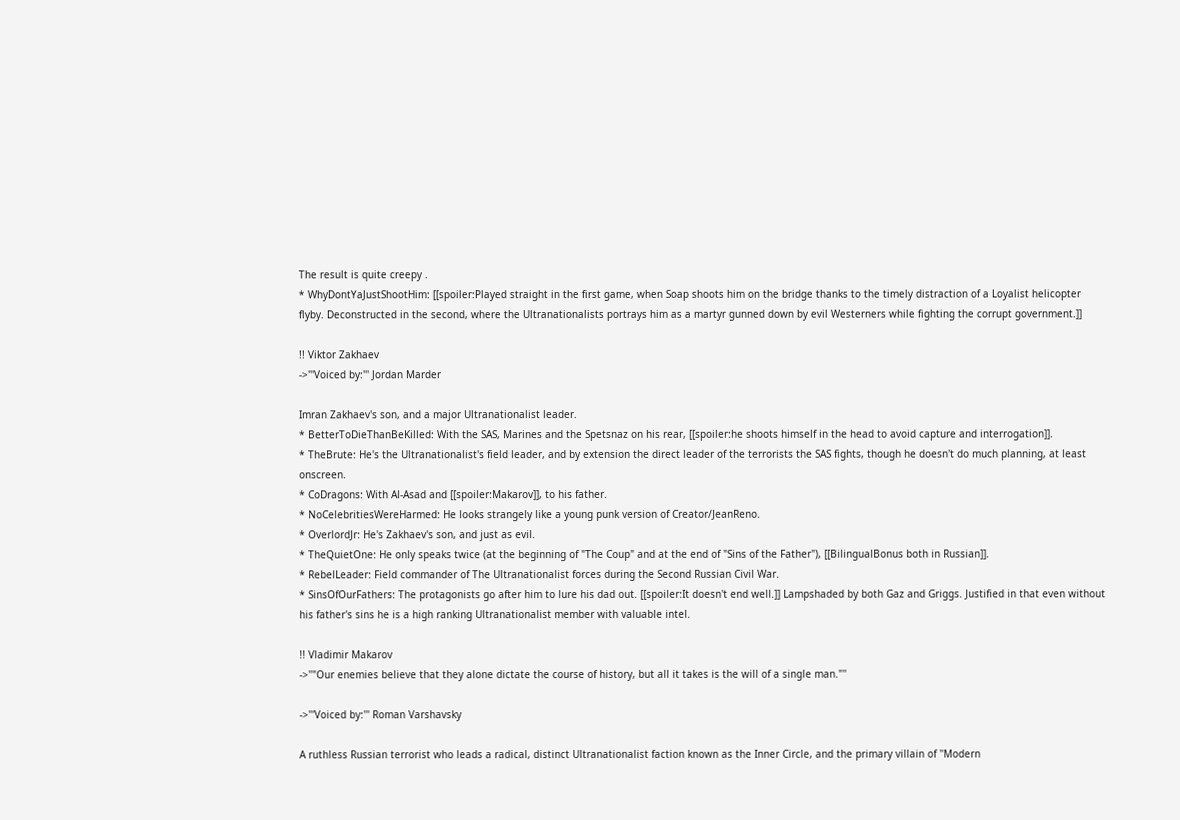The result is quite creepy .
* WhyDontYaJustShootHim: [[spoiler:Played straight in the first game, when Soap shoots him on the bridge thanks to the timely distraction of a Loyalist helicopter flyby. Deconstructed in the second, where the Ultranationalists portrays him as a martyr gunned down by evil Westerners while fighting the corrupt government.]]

!! Viktor Zakhaev
->'''Voiced by:''' Jordan Marder

Imran Zakhaev's son, and a major Ultranationalist leader.
* BetterToDieThanBeKilled: With the SAS, Marines and the Spetsnaz on his rear, [[spoiler:he shoots himself in the head to avoid capture and interrogation]].
* TheBrute: He's the Ultranationalist's field leader, and by extension the direct leader of the terrorists the SAS fights, though he doesn't do much planning, at least onscreen.
* CoDragons: With Al-Asad and [[spoiler:Makarov]], to his father.
* NoCelebritiesWereHarmed: He looks strangely like a young punk version of Creator/JeanReno.
* OverlordJr: He's Zakhaev's son, and just as evil.
* TheQuietOne: He only speaks twice (at the beginning of "The Coup" and at the end of "Sins of the Father"), [[BilingualBonus both in Russian]].
* RebelLeader: Field commander of The Ultranationalist forces during the Second Russian Civil War.
* SinsOfOurFathers: The protagonists go after him to lure his dad out. [[spoiler:It doesn't end well.]] Lampshaded by both Gaz and Griggs. Justified in that even without his father's sins he is a high ranking Ultranationalist member with valuable intel.

!! Vladimir Makarov
->''"Our enemies believe that they alone dictate the course of history, but all it takes is the will of a single man."''

->'''Voiced by:''' Roman Varshavsky

A ruthless Russian terrorist who leads a radical, distinct Ultranationalist faction known as the Inner Circle, and the primary villain of ''Modern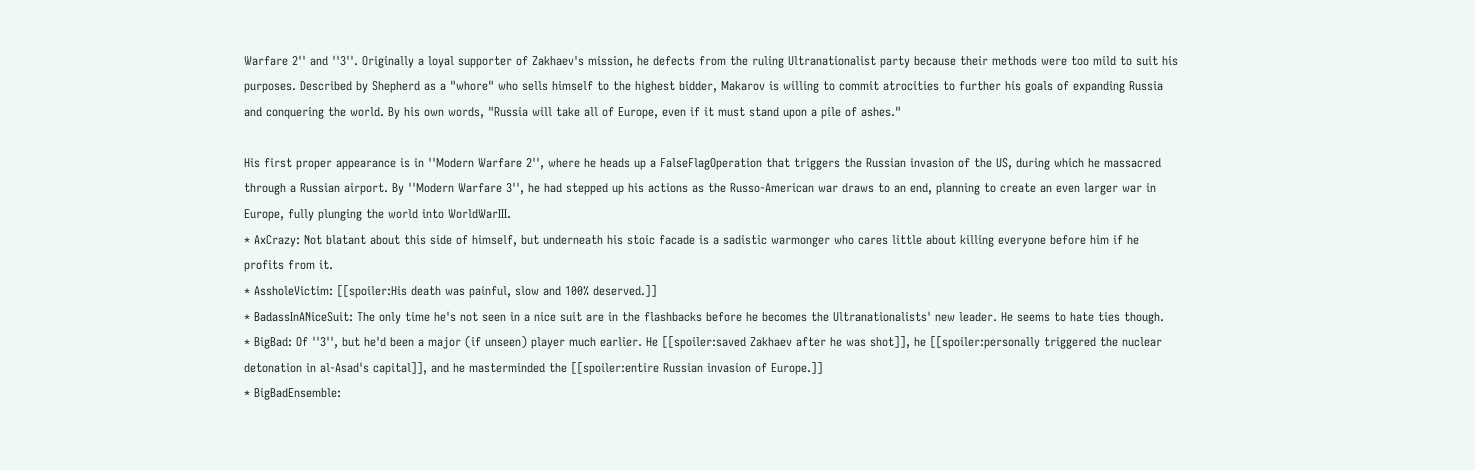Warfare 2'' and ''3''. Originally a loyal supporter of Zakhaev's mission, he defects from the ruling Ultranationalist party because their methods were too mild to suit his purposes. Described by Shepherd as a "whore" who sells himself to the highest bidder, Makarov is willing to commit atrocities to further his goals of expanding Russia and conquering the world. By his own words, "Russia will take all of Europe, even if it must stand upon a pile of ashes."

His first proper appearance is in ''Modern Warfare 2'', where he heads up a FalseFlagOperation that triggers the Russian invasion of the US, during which he massacred through a Russian airport. By ''Modern Warfare 3'', he had stepped up his actions as the Russo-American war draws to an end, planning to create an even larger war in Europe, fully plunging the world into WorldWarIII.
* AxCrazy: Not blatant about this side of himself, but underneath his stoic facade is a sadistic warmonger who cares little about killing everyone before him if he profits from it.
* AssholeVictim: [[spoiler:His death was painful, slow and 100% deserved.]]
* BadassInANiceSuit: The only time he's not seen in a nice suit are in the flashbacks before he becomes the Ultranationalists' new leader. He seems to hate ties though.
* BigBad: Of ''3'', but he'd been a major (if unseen) player much earlier. He [[spoiler:saved Zakhaev after he was shot]], he [[spoiler:personally triggered the nuclear detonation in al-Asad's capital]], and he masterminded the [[spoiler:entire Russian invasion of Europe.]]
* BigBadEnsemble: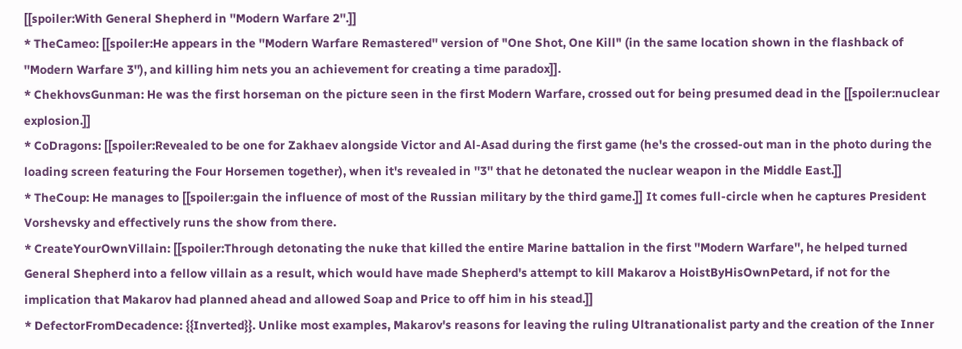[[spoiler:With General Shepherd in ''Modern Warfare 2''.]]
* TheCameo: [[spoiler:He appears in the ''Modern Warfare Remastered'' version of "One Shot, One Kill" (in the same location shown in the flashback of ''Modern Warfare 3''), and killing him nets you an achievement for creating a time paradox]].
* ChekhovsGunman: He was the first horseman on the picture seen in the first Modern Warfare, crossed out for being presumed dead in the [[spoiler:nuclear explosion.]]
* CoDragons: [[spoiler:Revealed to be one for Zakhaev alongside Victor and Al-Asad during the first game (he's the crossed-out man in the photo during the loading screen featuring the Four Horsemen together), when it's revealed in ''3'' that he detonated the nuclear weapon in the Middle East.]]
* TheCoup: He manages to [[spoiler:gain the influence of most of the Russian military by the third game.]] It comes full-circle when he captures President Vorshevsky and effectively runs the show from there.
* CreateYourOwnVillain: [[spoiler:Through detonating the nuke that killed the entire Marine battalion in the first ''Modern Warfare'', he helped turned General Shepherd into a fellow villain as a result, which would have made Shepherd's attempt to kill Makarov a HoistByHisOwnPetard, if not for the implication that Makarov had planned ahead and allowed Soap and Price to off him in his stead.]]
* DefectorFromDecadence: {{Inverted}}. Unlike most examples, Makarov's reasons for leaving the ruling Ultranationalist party and the creation of the Inner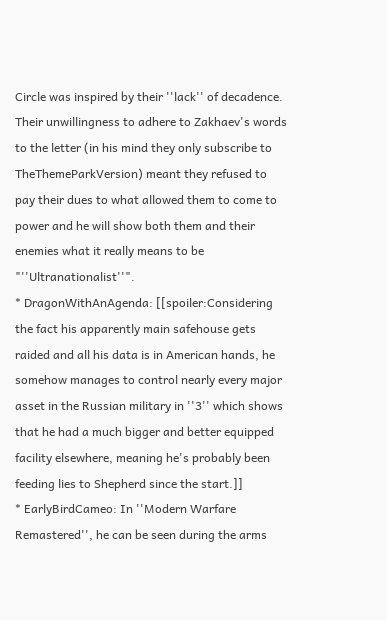Circle was inspired by their ''lack'' of decadence. Their unwillingness to adhere to Zakhaev's words to the letter (in his mind they only subscribe to TheThemeParkVersion) meant they refused to pay their dues to what allowed them to come to power and he will show both them and their enemies what it really means to be "''Ultranationalist''".
* DragonWithAnAgenda: [[spoiler:Considering the fact his apparently main safehouse gets raided and all his data is in American hands, he somehow manages to control nearly every major asset in the Russian military in ''3'' which shows that he had a much bigger and better equipped facility elsewhere, meaning he's probably been feeding lies to Shepherd since the start.]]
* EarlyBirdCameo: In ''Modern Warfare Remastered'', he can be seen during the arms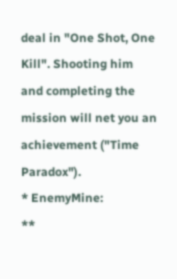deal in "One Shot, One Kill". Shooting him and completing the mission will net you an achievement ("Time Paradox").
* EnemyMine:
**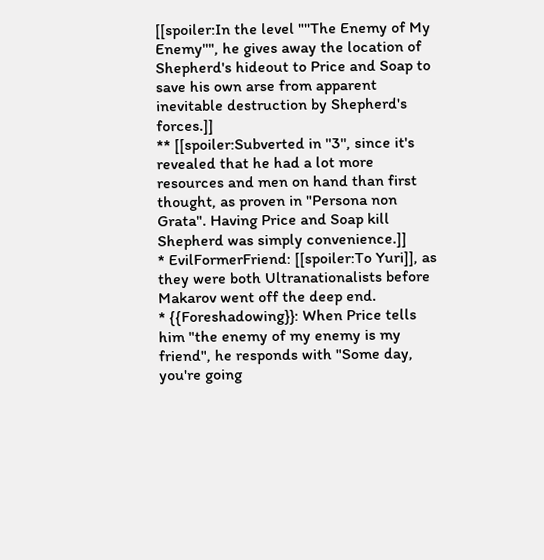[[spoiler:In the level "''The Enemy of My Enemy''", he gives away the location of Shepherd's hideout to Price and Soap to save his own arse from apparent inevitable destruction by Shepherd's forces.]]
** [[spoiler:Subverted in ''3'', since it's revealed that he had a lot more resources and men on hand than first thought, as proven in "Persona non Grata". Having Price and Soap kill Shepherd was simply convenience.]]
* EvilFormerFriend: [[spoiler:To Yuri]], as they were both Ultranationalists before Makarov went off the deep end.
* {{Foreshadowing}}: When Price tells him "the enemy of my enemy is my friend", he responds with "Some day, you're going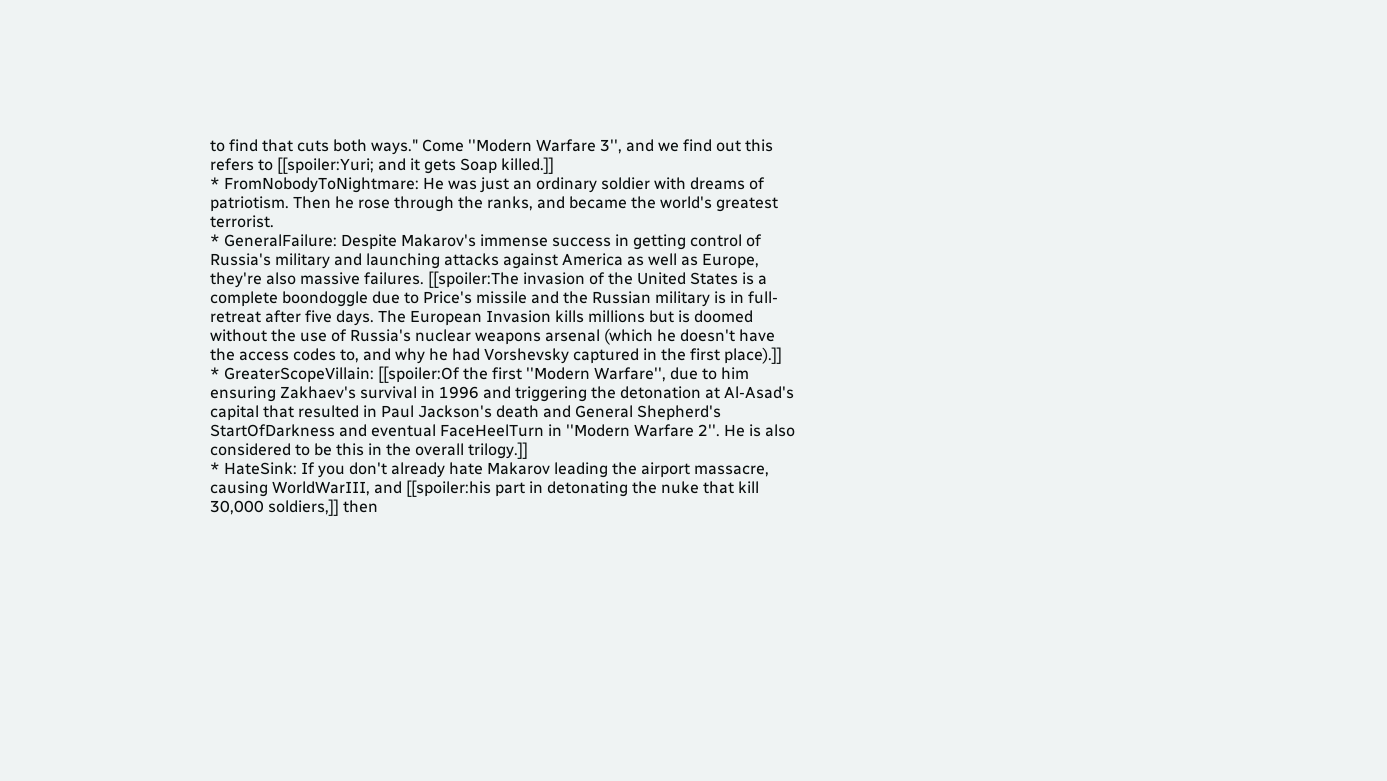to find that cuts both ways." Come ''Modern Warfare 3'', and we find out this refers to [[spoiler:Yuri; and it gets Soap killed.]]
* FromNobodyToNightmare: He was just an ordinary soldier with dreams of patriotism. Then he rose through the ranks, and became the world's greatest terrorist.
* GeneralFailure: Despite Makarov's immense success in getting control of Russia's military and launching attacks against America as well as Europe, they're also massive failures. [[spoiler:The invasion of the United States is a complete boondoggle due to Price's missile and the Russian military is in full-retreat after five days. The European Invasion kills millions but is doomed without the use of Russia's nuclear weapons arsenal (which he doesn't have the access codes to, and why he had Vorshevsky captured in the first place).]]
* GreaterScopeVillain: [[spoiler:Of the first ''Modern Warfare'', due to him ensuring Zakhaev's survival in 1996 and triggering the detonation at Al-Asad's capital that resulted in Paul Jackson's death and General Shepherd's StartOfDarkness and eventual FaceHeelTurn in ''Modern Warfare 2''. He is also considered to be this in the overall trilogy.]]
* HateSink: If you don't already hate Makarov leading the airport massacre, causing WorldWarIII, and [[spoiler:his part in detonating the nuke that kill 30,000 soldiers,]] then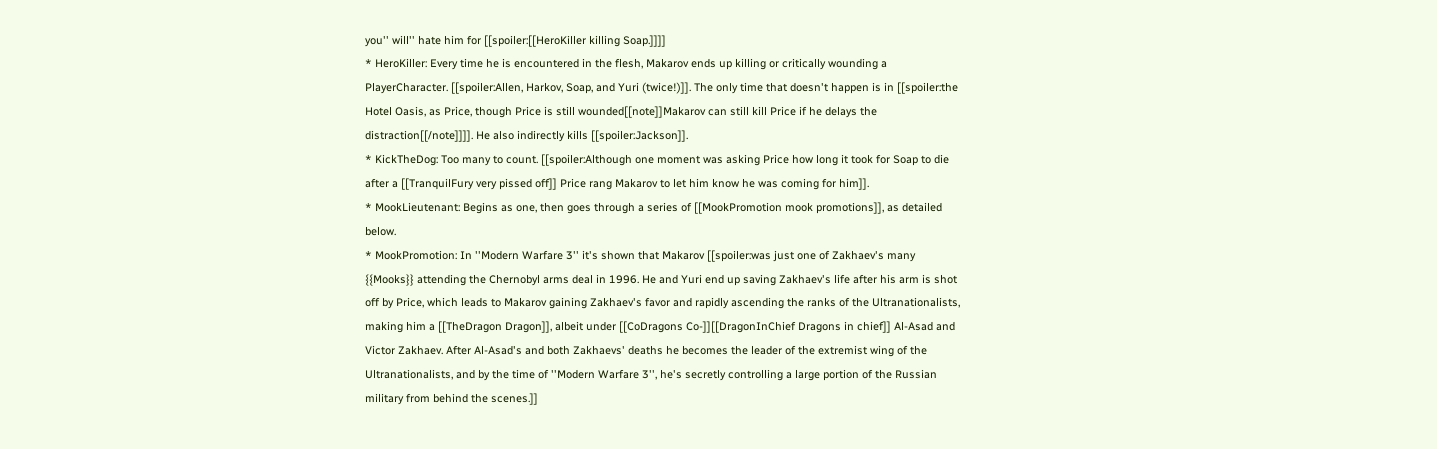you'' will'' hate him for [[spoiler:[[HeroKiller killing Soap.]]]]
* HeroKiller: Every time he is encountered in the flesh, Makarov ends up killing or critically wounding a PlayerCharacter. [[spoiler:Allen, Harkov, Soap, and Yuri (twice!)]]. The only time that doesn't happen is in [[spoiler:the Hotel Oasis, as Price, though Price is still wounded[[note]]Makarov can still kill Price if he delays the distraction[[/note]]]]. He also indirectly kills [[spoiler:Jackson]].
* KickTheDog: Too many to count. [[spoiler:Although one moment was asking Price how long it took for Soap to die after a [[TranquilFury very pissed off]] Price rang Makarov to let him know he was coming for him]].
* MookLieutenant: Begins as one, then goes through a series of [[MookPromotion mook promotions]], as detailed below.
* MookPromotion: In ''Modern Warfare 3'' it's shown that Makarov [[spoiler:was just one of Zakhaev's many {{Mooks}} attending the Chernobyl arms deal in 1996. He and Yuri end up saving Zakhaev's life after his arm is shot off by Price, which leads to Makarov gaining Zakhaev's favor and rapidly ascending the ranks of the Ultranationalists, making him a [[TheDragon Dragon]], albeit under [[CoDragons Co-]][[DragonInChief Dragons in chief]] Al-Asad and Victor Zakhaev. After Al-Asad's and both Zakhaevs' deaths he becomes the leader of the extremist wing of the Ultranationalists, and by the time of ''Modern Warfare 3'', he's secretly controlling a large portion of the Russian military from behind the scenes.]]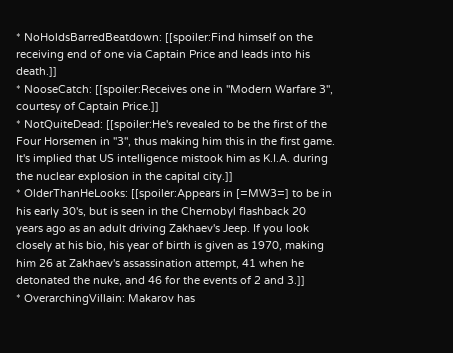* NoHoldsBarredBeatdown: [[spoiler:Find himself on the receiving end of one via Captain Price and leads into his death.]]
* NooseCatch: [[spoiler:Receives one in ''Modern Warfare 3'', courtesy of Captain Price.]]
* NotQuiteDead: [[spoiler:He's revealed to be the first of the Four Horsemen in ''3'', thus making him this in the first game. It's implied that US intelligence mistook him as K.I.A. during the nuclear explosion in the capital city.]]
* OlderThanHeLooks: [[spoiler:Appears in [=MW3=] to be in his early 30's, but is seen in the Chernobyl flashback 20 years ago as an adult driving Zakhaev's Jeep. If you look closely at his bio, his year of birth is given as 1970, making him 26 at Zakhaev's assassination attempt, 41 when he detonated the nuke, and 46 for the events of 2 and 3.]]
* OverarchingVillain: Makarov has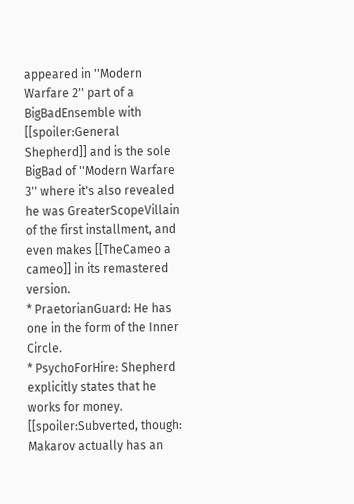appeared in ''Modern Warfare 2'' part of a BigBadEnsemble with [[spoiler:General Shepherd]] and is the sole BigBad of ''Modern Warfare 3'' where it's also revealed he was GreaterScopeVillain of the first installment, and even makes [[TheCameo a cameo]] in its remastered version.
* PraetorianGuard: He has one in the form of the Inner Circle.
* PsychoForHire: Shepherd explicitly states that he works for money. [[spoiler:Subverted, though: Makarov actually has an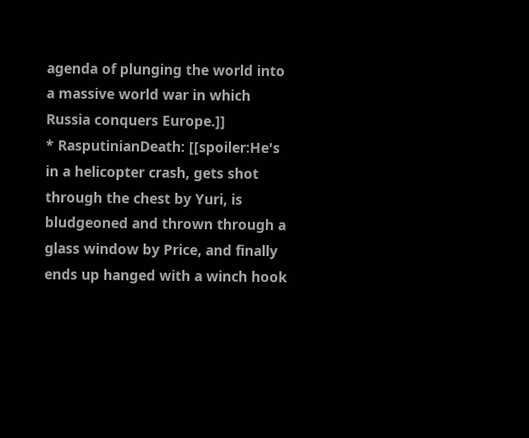agenda of plunging the world into a massive world war in which Russia conquers Europe.]]
* RasputinianDeath: [[spoiler:He's in a helicopter crash, gets shot through the chest by Yuri, is bludgeoned and thrown through a glass window by Price, and finally ends up hanged with a winch hook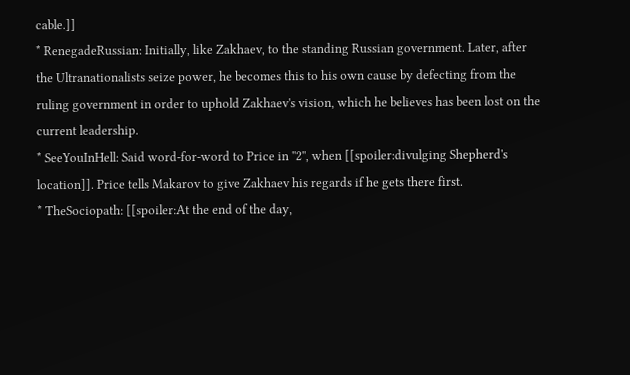cable.]]
* RenegadeRussian: Initially, like Zakhaev, to the standing Russian government. Later, after the Ultranationalists seize power, he becomes this to his own cause by defecting from the ruling government in order to uphold Zakhaev's vision, which he believes has been lost on the current leadership.
* SeeYouInHell: Said word-for-word to Price in ''2'', when [[spoiler:divulging Shepherd's location]]. Price tells Makarov to give Zakhaev his regards if he gets there first.
* TheSociopath: [[spoiler:At the end of the day,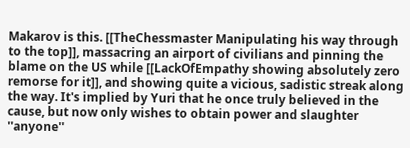Makarov is this. [[TheChessmaster Manipulating his way through to the top]], massacring an airport of civilians and pinning the blame on the US while [[LackOfEmpathy showing absolutely zero remorse for it]], and showing quite a vicious, sadistic streak along the way. It's implied by Yuri that he once truly believed in the cause, but now only wishes to obtain power and slaughter ''anyone''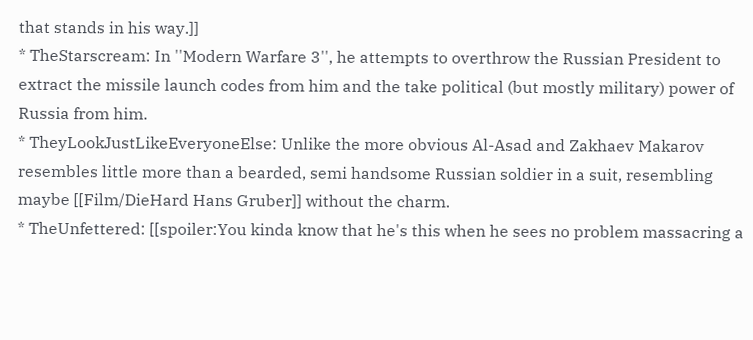that stands in his way.]]
* TheStarscream: In ''Modern Warfare 3'', he attempts to overthrow the Russian President to extract the missile launch codes from him and the take political (but mostly military) power of Russia from him.
* TheyLookJustLikeEveryoneElse: Unlike the more obvious Al-Asad and Zakhaev Makarov resembles little more than a bearded, semi handsome Russian soldier in a suit, resembling maybe [[Film/DieHard Hans Gruber]] without the charm.
* TheUnfettered: [[spoiler:You kinda know that he's this when he sees no problem massacring a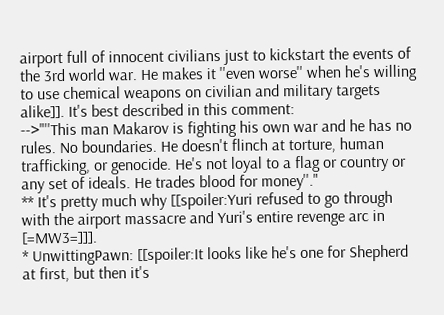airport full of innocent civilians just to kickstart the events of the 3rd world war. He makes it ''even worse'' when he's willing to use chemical weapons on civilian and military targets alike]]. It's best described in this comment:
-->"''This man Makarov is fighting his own war and he has no rules. No boundaries. He doesn't flinch at torture, human trafficking, or genocide. He's not loyal to a flag or country or any set of ideals. He trades blood for money''."
** It's pretty much why [[spoiler:Yuri refused to go through with the airport massacre and Yuri's entire revenge arc in [=MW3=]]].
* UnwittingPawn: [[spoiler:It looks like he's one for Shepherd at first, but then it's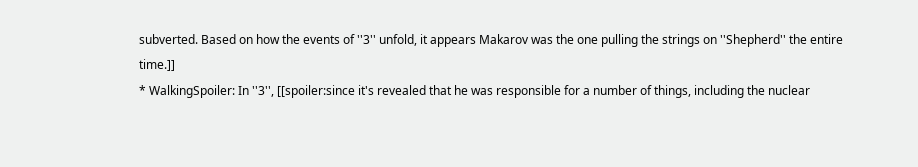subverted. Based on how the events of ''3'' unfold, it appears Makarov was the one pulling the strings on ''Shepherd'' the entire time.]]
* WalkingSpoiler: In ''3'', [[spoiler:since it's revealed that he was responsible for a number of things, including the nuclear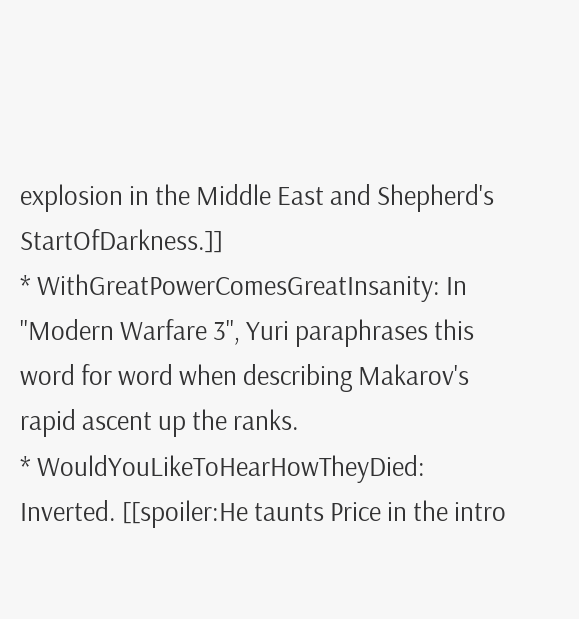explosion in the Middle East and Shepherd's StartOfDarkness.]]
* WithGreatPowerComesGreatInsanity: In ''Modern Warfare 3'', Yuri paraphrases this word for word when describing Makarov's rapid ascent up the ranks.
* WouldYouLikeToHearHowTheyDied: Inverted. [[spoiler:He taunts Price in the intro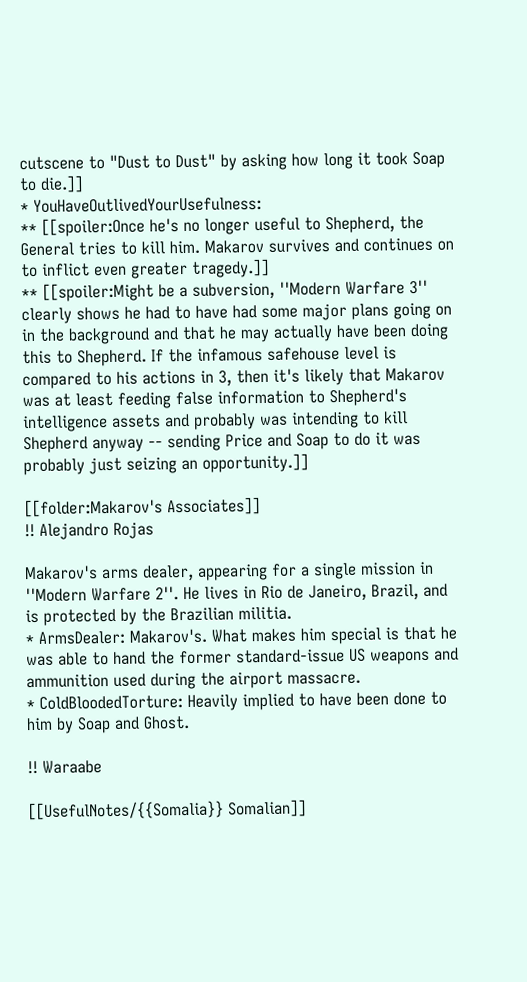cutscene to "Dust to Dust" by asking how long it took Soap to die.]]
* YouHaveOutlivedYourUsefulness:
** [[spoiler:Once he's no longer useful to Shepherd, the General tries to kill him. Makarov survives and continues on to inflict even greater tragedy.]]
** [[spoiler:Might be a subversion, ''Modern Warfare 3'' clearly shows he had to have had some major plans going on in the background and that he may actually have been doing this to Shepherd. If the infamous safehouse level is compared to his actions in 3, then it's likely that Makarov was at least feeding false information to Shepherd's intelligence assets and probably was intending to kill Shepherd anyway -- sending Price and Soap to do it was probably just seizing an opportunity.]]

[[folder:Makarov's Associates]]
!! Alejandro Rojas

Makarov's arms dealer, appearing for a single mission in ''Modern Warfare 2''. He lives in Rio de Janeiro, Brazil, and is protected by the Brazilian militia.
* ArmsDealer: Makarov's. What makes him special is that he was able to hand the former standard-issue US weapons and ammunition used during the airport massacre.
* ColdBloodedTorture: Heavily implied to have been done to him by Soap and Ghost.

!! Waraabe

[[UsefulNotes/{{Somalia}} Somalian]]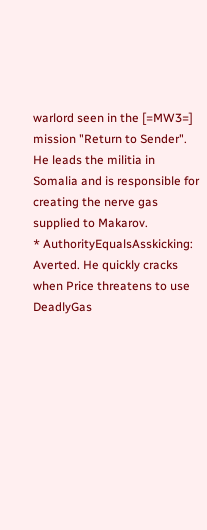warlord seen in the [=MW3=] mission "Return to Sender". He leads the militia in Somalia and is responsible for creating the nerve gas supplied to Makarov.
* AuthorityEqualsAsskicking: Averted. He quickly cracks when Price threatens to use DeadlyGas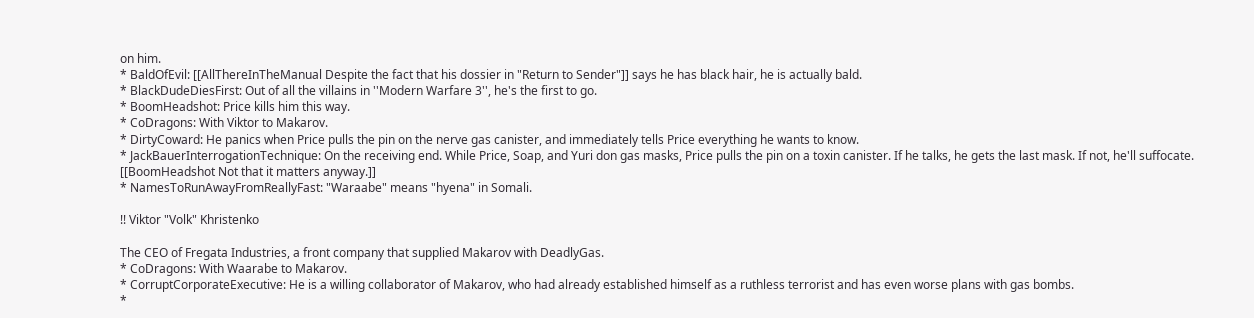on him.
* BaldOfEvil: [[AllThereInTheManual Despite the fact that his dossier in "Return to Sender"]] says he has black hair, he is actually bald.
* BlackDudeDiesFirst: Out of all the villains in ''Modern Warfare 3'', he's the first to go.
* BoomHeadshot: Price kills him this way.
* CoDragons: With Viktor to Makarov.
* DirtyCoward: He panics when Price pulls the pin on the nerve gas canister, and immediately tells Price everything he wants to know.
* JackBauerInterrogationTechnique: On the receiving end. While Price, Soap, and Yuri don gas masks, Price pulls the pin on a toxin canister. If he talks, he gets the last mask. If not, he'll suffocate. [[BoomHeadshot Not that it matters anyway.]]
* NamesToRunAwayFromReallyFast: "Waraabe" means "hyena" in Somali.

!! Viktor "Volk" Khristenko

The CEO of Fregata Industries, a front company that supplied Makarov with DeadlyGas.
* CoDragons: With Waarabe to Makarov.
* CorruptCorporateExecutive: He is a willing collaborator of Makarov, who had already established himself as a ruthless terrorist and has even worse plans with gas bombs.
*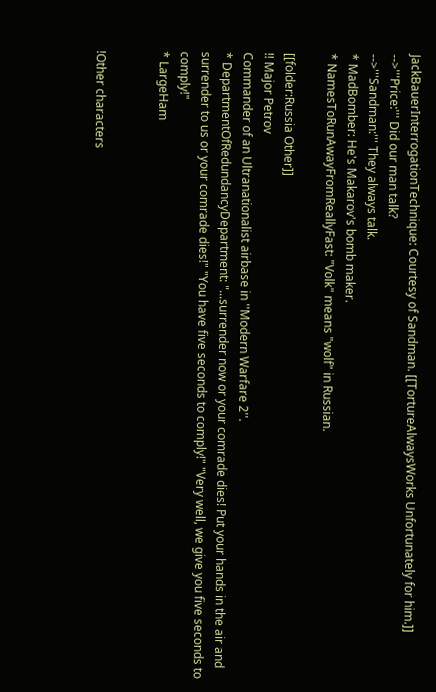JackBauerInterrogationTechnique: Courtesy of Sandman. [[TortureAlwaysWorks Unfortunately for him.]]
-->'''Price:''' Did our man talk?
-->'''Sandman:''' They always talk.
* MadBomber: He's Makarov's bomb maker.
* NamesToRunAwayFromReallyFast: "Volk" means "wolf" in Russian.

[[folder:Russia Other]]
!! Major Petrov
Commander of an Ultranationalist airbase in ''Modern Warfare 2''.
* DepartmentOfRedundancyDepartment: "...surrender now or your comrade dies! Put your hands in the air and surrender to us or your comrade dies!" "You have five seconds to comply!" "Very well, we give you five seconds to comply!"
* LargeHam


!Other characters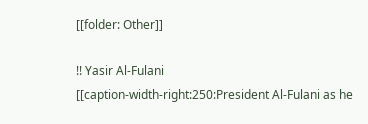[[folder: Other]]

!! Yasir Al-Fulani
[[caption-width-right:250:President Al-Fulani as he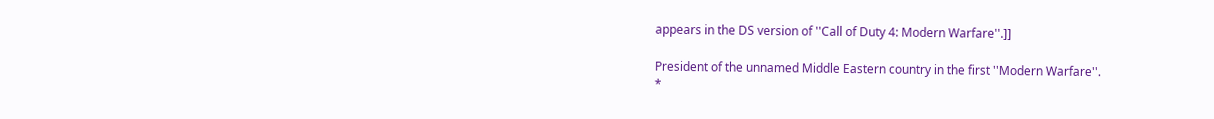appears in the DS version of ''Call of Duty 4: Modern Warfare''.]]

President of the unnamed Middle Eastern country in the first ''Modern Warfare''.
*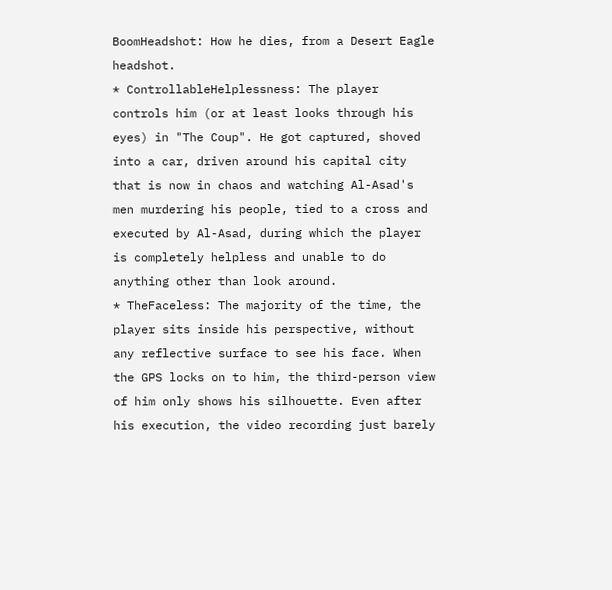BoomHeadshot: How he dies, from a Desert Eagle headshot.
* ControllableHelplessness: The player controls him (or at least looks through his eyes) in "The Coup". He got captured, shoved into a car, driven around his capital city that is now in chaos and watching Al-Asad's men murdering his people, tied to a cross and executed by Al-Asad, during which the player is completely helpless and unable to do anything other than look around.
* TheFaceless: The majority of the time, the player sits inside his perspective, without any reflective surface to see his face. When the GPS locks on to him, the third-person view of him only shows his silhouette. Even after his execution, the video recording just barely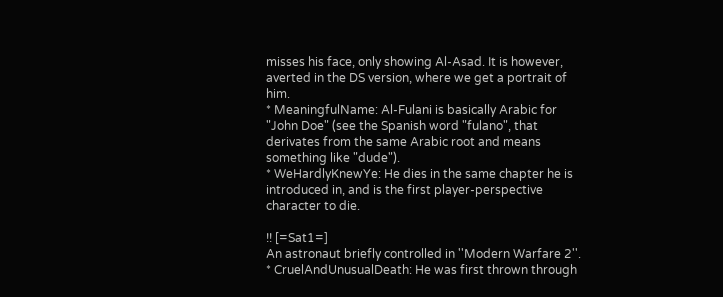misses his face, only showing Al-Asad. It is however, averted in the DS version, where we get a portrait of him.
* MeaningfulName: Al-Fulani is basically Arabic for "John Doe" (see the Spanish word "fulano", that derivates from the same Arabic root and means something like "dude").
* WeHardlyKnewYe: He dies in the same chapter he is introduced in, and is the first player-perspective character to die.

!! [=Sat1=]
An astronaut briefly controlled in ''Modern Warfare 2''.
* CruelAndUnusualDeath: He was first thrown through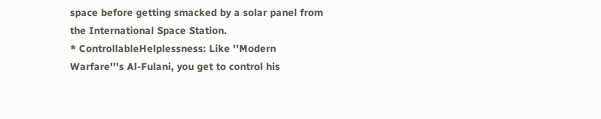space before getting smacked by a solar panel from the International Space Station.
* ControllableHelplessness: Like ''Modern Warfare'''s Al-Fulani, you get to control his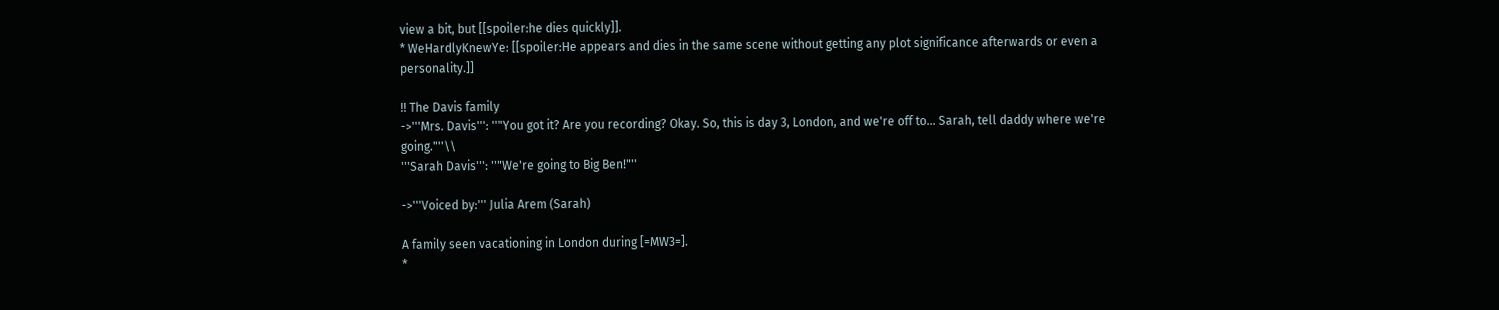view a bit, but [[spoiler:he dies quickly]].
* WeHardlyKnewYe: [[spoiler:He appears and dies in the same scene without getting any plot significance afterwards or even a personality.]]

!! The Davis family
->'''Mrs. Davis''': ''"You got it? Are you recording? Okay. So, this is day 3, London, and we're off to... Sarah, tell daddy where we're going."''\\
'''Sarah Davis''': ''"We're going to Big Ben!"''

->'''Voiced by:''' Julia Arem (Sarah)

A family seen vacationing in London during [=MW3=].
*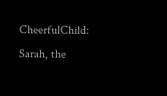CheerfulChild: Sarah, the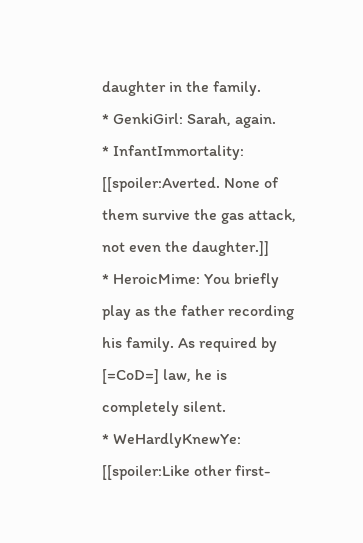daughter in the family.
* GenkiGirl: Sarah, again.
* InfantImmortality: [[spoiler:Averted. None of them survive the gas attack, not even the daughter.]]
* HeroicMime: You briefly play as the father recording his family. As required by [=CoD=] law, he is completely silent.
* WeHardlyKnewYe: [[spoiler:Like other first-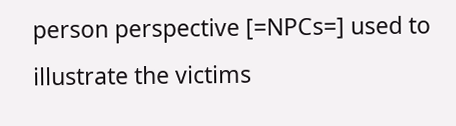person perspective [=NPCs=] used to illustrate the victims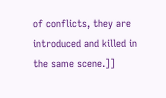of conflicts, they are introduced and killed in the same scene.]]